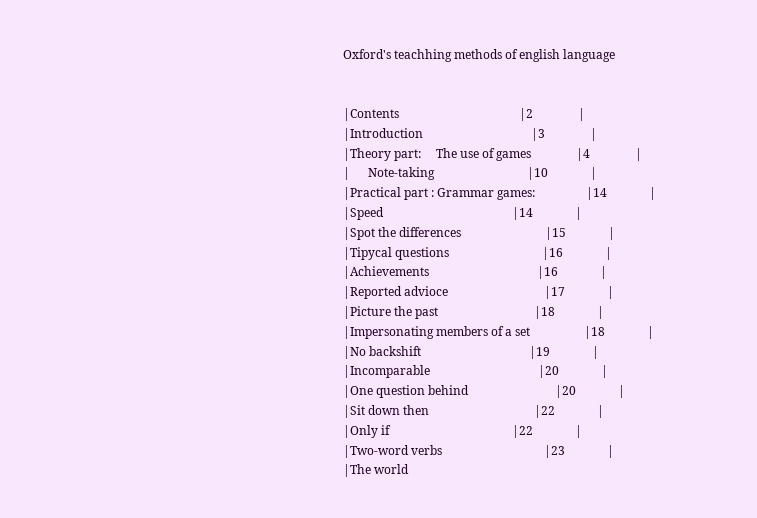Oxford's teachhing methods of english language


|Contents                                        |2               |
|Introduction                                    |3               |
|Theory part:     The use of games               |4               |
|      Note-taking                               |10              |
|Practical part : Grammar games:                 |14              |
|Speed                                           |14              |
|Spot the differences                            |15              |
|Tipycal questions                               |16              |
|Achievements                                    |16              |
|Reported advioce                                |17              |
|Picture the past                                |18              |
|Impersonating members of a set                  |18              |
|No backshift                                    |19              |
|Incomparable                                    |20              |
|One question behind                             |20              |
|Sit down then                                   |22              |
|Only if                                         |22              |
|Two-word verbs                                  |23              |
|The world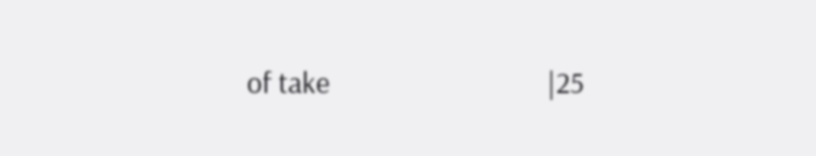of take                               |25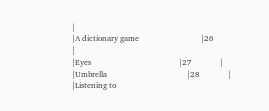|
|A dictionary game                               |26              |
|Eyes                                            |27              |
|Umbrella                                        |28              |
|Listening to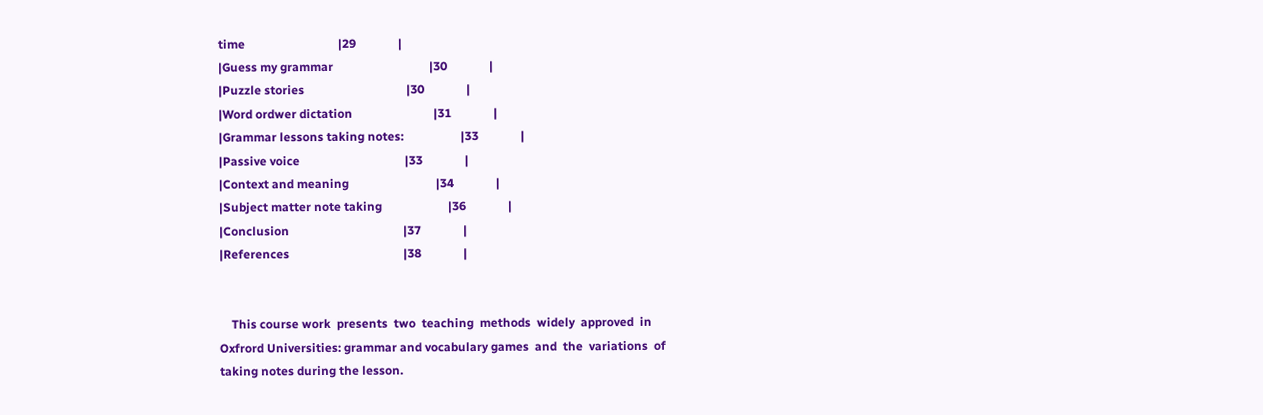time                               |29              |
|Guess my grammar                                |30              |
|Puzzle stories                                  |30              |
|Word ordwer dictation                           |31              |
|Grammar lessons taking notes:                   |33              |
|Passive voice                                   |33              |
|Context and meaning                             |34              |
|Subject matter note taking                      |36              |
|Conclusion                                      |37              |
|References                                      |38              |


    This course work  presents  two  teaching  methods  widely  approved  in
Oxfrord Universities: grammar and vocabulary games  and  the  variations  of
taking notes during the lesson.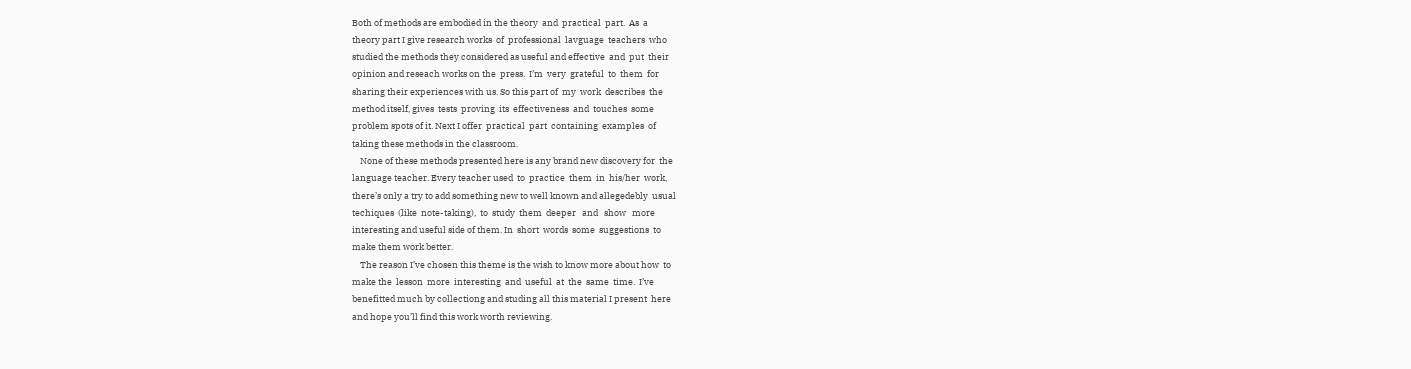Both of methods are embodied in the theory  and  practical  part.  As  a
theory part I give research works  of  professional  lavguage  teachers  who
studied the methods they considered as useful and effective  and  put  their
opinion and reseach works on the  press.  I’m  very  grateful  to  them  for
sharing their experiences with us. So this part of  my  work  describes  the
method itself, gives  tests  proving  its  effectiveness  and  touches  some
problem spots of it. Next I offer  practical  part  containing  examples  of
taking these methods in the classroom.
    None of these methods presented here is any brand new discovery for  the
language teacher. Every teacher used  to  practice  them  in  his/her  work,
there’s only a try to add something new to well known and allegedebly  usual
techiques  (like  note-taking),  to  study  them  deeper   and   show   more
interesting and useful side of them. In  short  words  some  suggestions  to
make them work better.
    The reason I’ve chosen this theme is the wish to know more about how  to
make the  lesson  more  interesting  and  useful  at  the  same  time.  I’ve
benefitted much by collectiong and studing all this material I present  here
and hope you’ll find this work worth reviewing.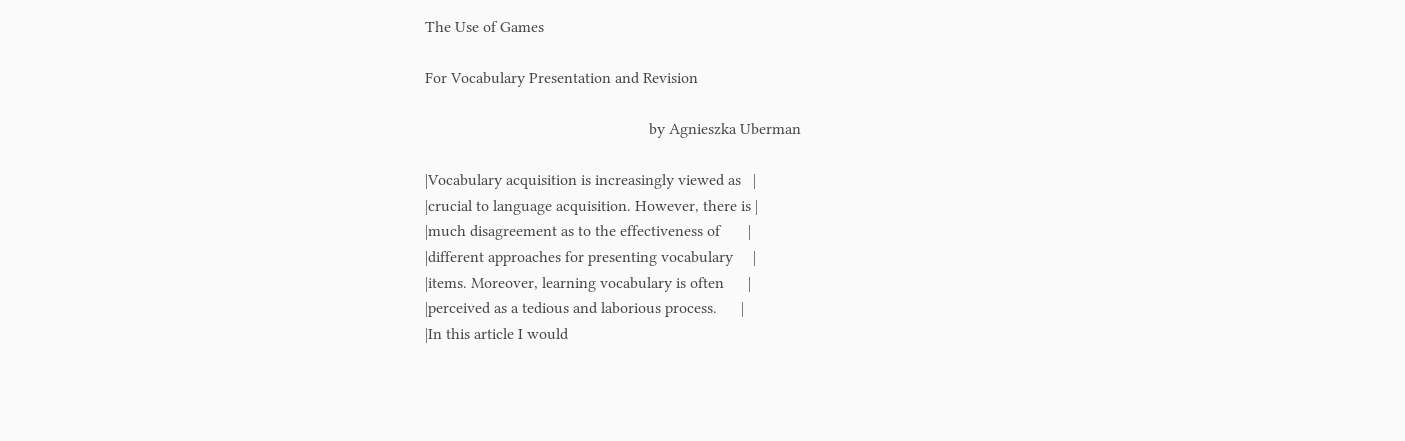The Use of Games

For Vocabulary Presentation and Revision

                                                        by Agnieszka Uberman

|Vocabulary acquisition is increasingly viewed as   |
|crucial to language acquisition. However, there is |
|much disagreement as to the effectiveness of       |
|different approaches for presenting vocabulary     |
|items. Moreover, learning vocabulary is often      |
|perceived as a tedious and laborious process.      |
|In this article I would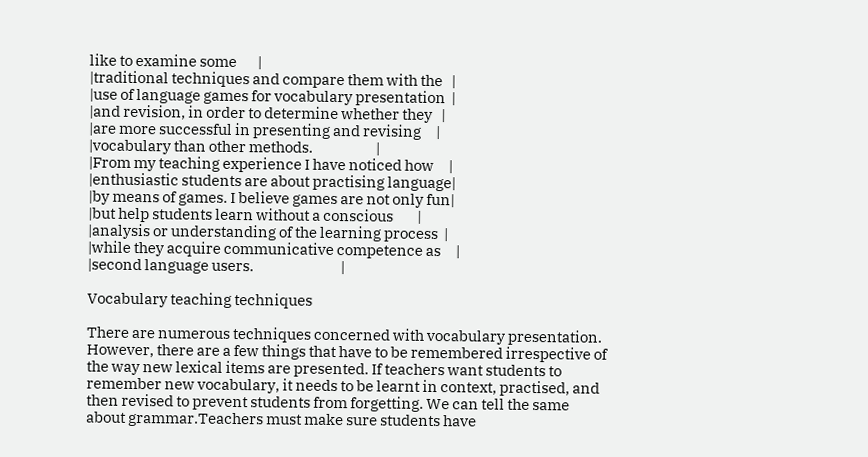like to examine some       |
|traditional techniques and compare them with the   |
|use of language games for vocabulary presentation  |
|and revision, in order to determine whether they   |
|are more successful in presenting and revising     |
|vocabulary than other methods.                     |
|From my teaching experience I have noticed how     |
|enthusiastic students are about practising language|
|by means of games. I believe games are not only fun|
|but help students learn without a conscious        |
|analysis or understanding of the learning process  |
|while they acquire communicative competence as     |
|second language users.                             |

Vocabulary teaching techniques

There are numerous techniques concerned with vocabulary presentation.
However, there are a few things that have to be remembered irrespective of
the way new lexical items are presented. If teachers want students to
remember new vocabulary, it needs to be learnt in context, practised, and
then revised to prevent students from forgetting. We can tell the same
about grammar.Teachers must make sure students have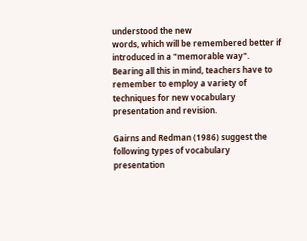understood the new
words, which will be remembered better if introduced in a "memorable way".
Bearing all this in mind, teachers have to remember to employ a variety of
techniques for new vocabulary presentation and revision.

Gairns and Redman (1986) suggest the following types of vocabulary
presentation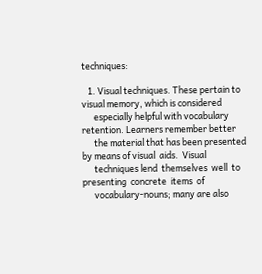techniques:

   1. Visual techniques. These pertain to visual memory, which is considered
      especially helpful with vocabulary retention. Learners remember better
      the material that has been presented by means of visual  aids.  Visual
      techniques lend  themselves  well  to  presenting  concrete  items  of
      vocabulary-nouns; many are also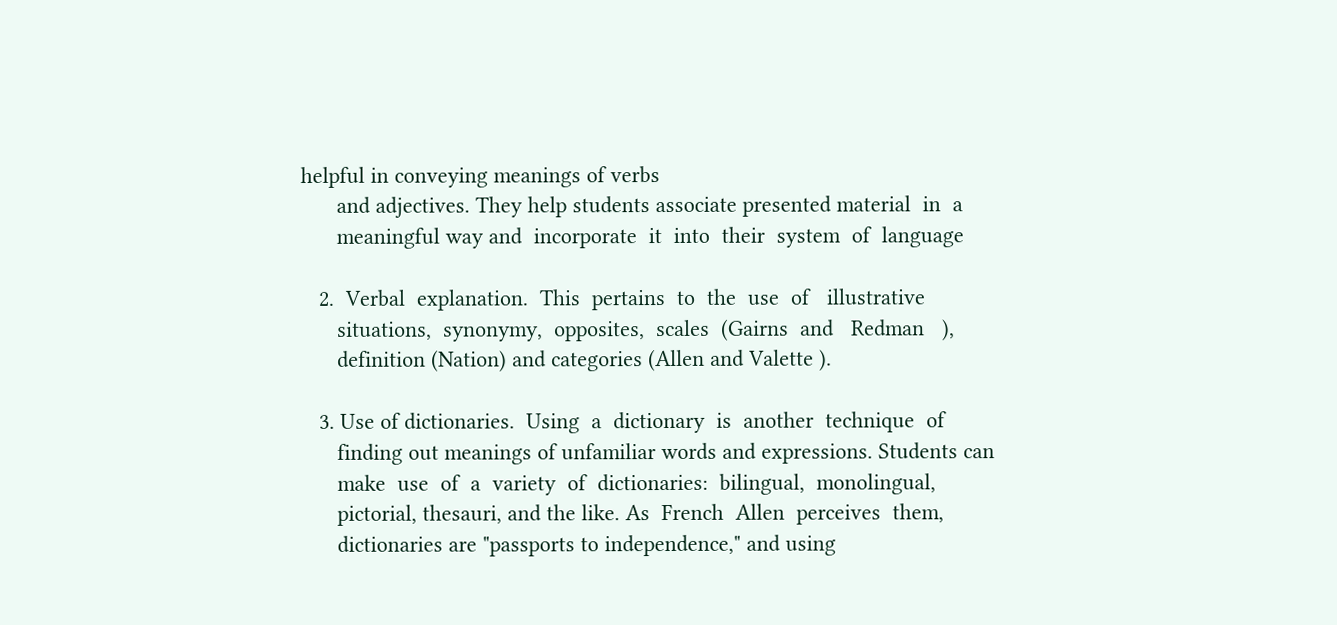helpful in conveying meanings of verbs
      and adjectives. They help students associate presented material  in  a
      meaningful way and  incorporate  it  into  their  system  of  language

   2.  Verbal  explanation.  This  pertains  to  the  use  of   illustrative
      situations,  synonymy,  opposites,  scales  (Gairns  and   Redman   ),
      definition (Nation) and categories (Allen and Valette ).

   3. Use of dictionaries.  Using  a  dictionary  is  another  technique  of
      finding out meanings of unfamiliar words and expressions. Students can
      make  use  of  a  variety  of  dictionaries:  bilingual,  monolingual,
      pictorial, thesauri, and the like. As  French  Allen  perceives  them,
      dictionaries are "passports to independence," and using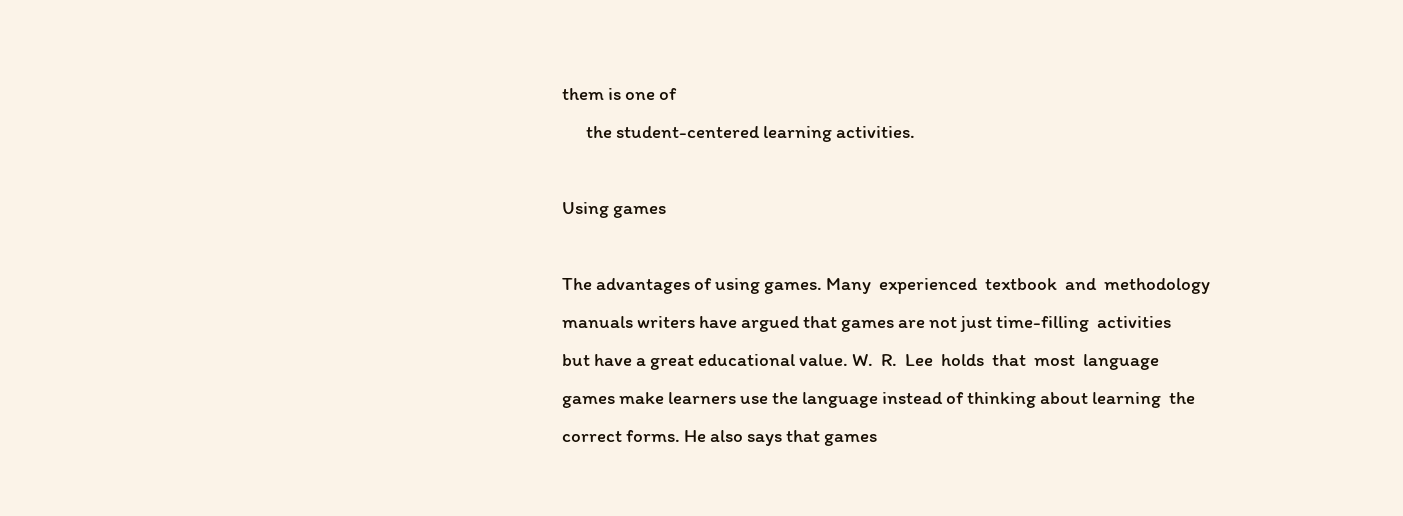them is one of
      the student-centered learning activities.

Using games

The advantages of using games. Many  experienced  textbook  and  methodology
manuals writers have argued that games are not just time-filling  activities
but have a great educational value. W.  R.  Lee  holds  that  most  language
games make learners use the language instead of thinking about learning  the
correct forms. He also says that games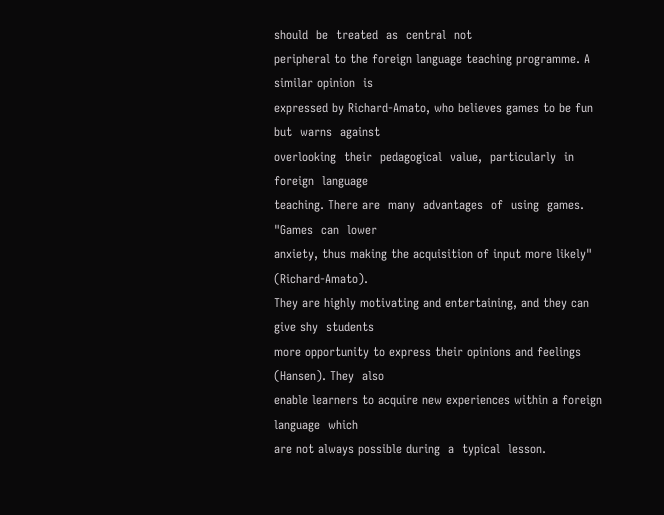should  be  treated  as  central  not
peripheral to the foreign language teaching programme. A similar opinion  is
expressed by Richard-Amato, who believes games to be fun but  warns  against
overlooking  their  pedagogical  value,  particularly  in  foreign  language
teaching. There are  many  advantages  of  using  games.  "Games  can  lower
anxiety, thus making the acquisition of input more likely"  (Richard-Amato).
They are highly motivating and entertaining, and they can give shy  students
more opportunity to express their opinions and feelings (Hansen). They  also
enable learners to acquire new experiences within a foreign  language  which
are not always possible during  a  typical  lesson.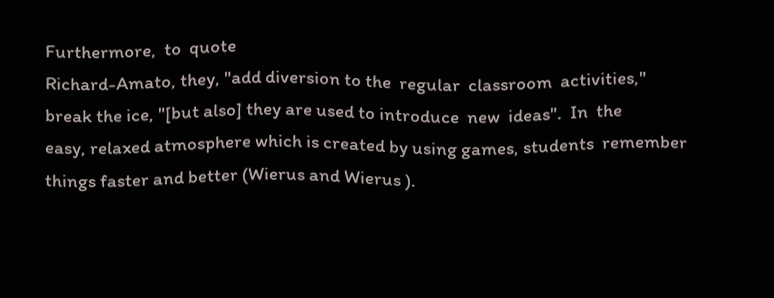Furthermore,  to  quote
Richard-Amato, they, "add diversion to the  regular  classroom  activities,"
break the ice, "[but also] they are used to introduce  new  ideas".  In  the
easy, relaxed atmosphere which is created by using games, students  remember
things faster and better (Wierus and Wierus ).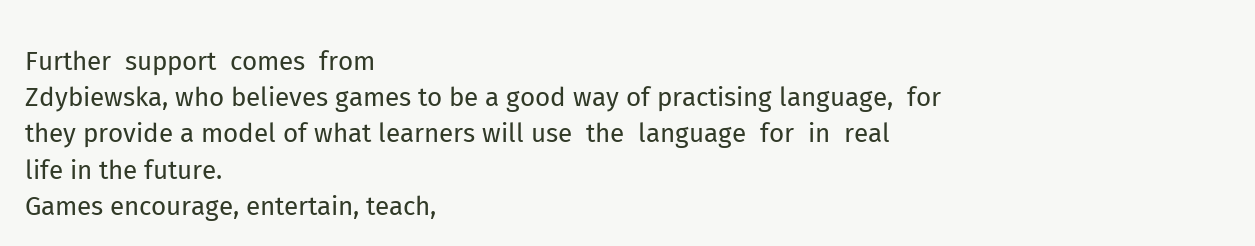Further  support  comes  from
Zdybiewska, who believes games to be a good way of practising language,  for
they provide a model of what learners will use  the  language  for  in  real
life in the future.
Games encourage, entertain, teach,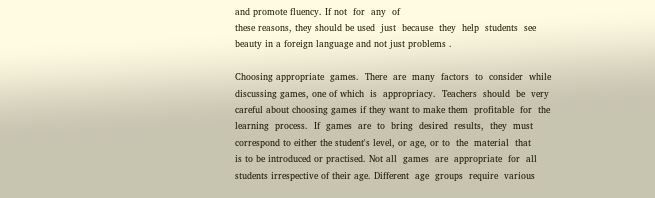and promote fluency. If not  for  any  of
these reasons, they should be used  just  because  they  help  students  see
beauty in a foreign language and not just problems .

Choosing appropriate  games.  There  are  many  factors  to  consider  while
discussing games, one of which  is  appropriacy.  Teachers  should  be  very
careful about choosing games if they want to make them  profitable  for  the
learning  process.  If  games  are  to  bring  desired  results,  they  must
correspond to either the student's level, or age, or to  the  material  that
is to be introduced or practised. Not all  games  are  appropriate  for  all
students irrespective of their age. Different  age  groups  require  various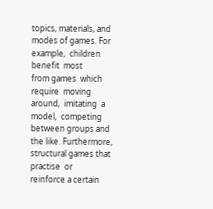topics, materials, and modes of games. For example,  children  benefit  most
from games  which  require  moving  around,  imitating  a  model,  competing
between groups and the like. Furthermore, structural games that practise  or
reinforce a certain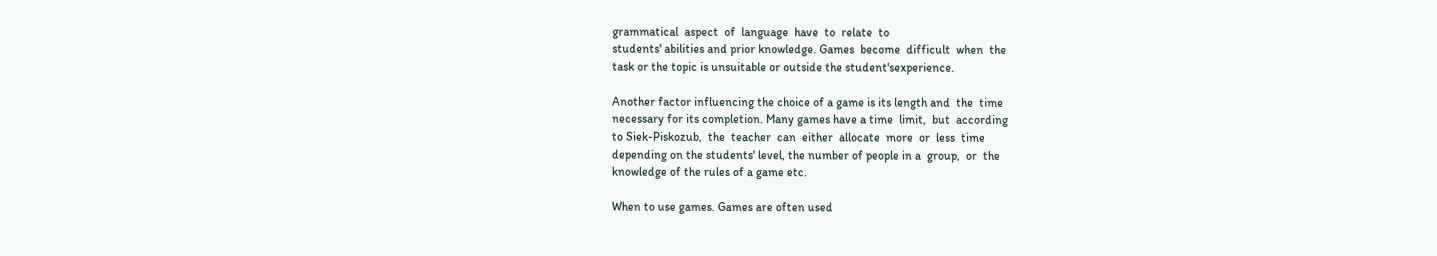grammatical  aspect  of  language  have  to  relate  to
students' abilities and prior knowledge. Games  become  difficult  when  the
task or the topic is unsuitable or outside the student'sexperience.

Another factor influencing the choice of a game is its length and  the  time
necessary for its completion. Many games have a time  limit,  but  according
to Siek-Piskozub,  the  teacher  can  either  allocate  more  or  less  time
depending on the students' level, the number of people in a  group,  or  the
knowledge of the rules of a game etc.

When to use games. Games are often used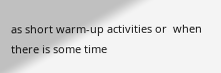as short warm-up activities or  when
there is some time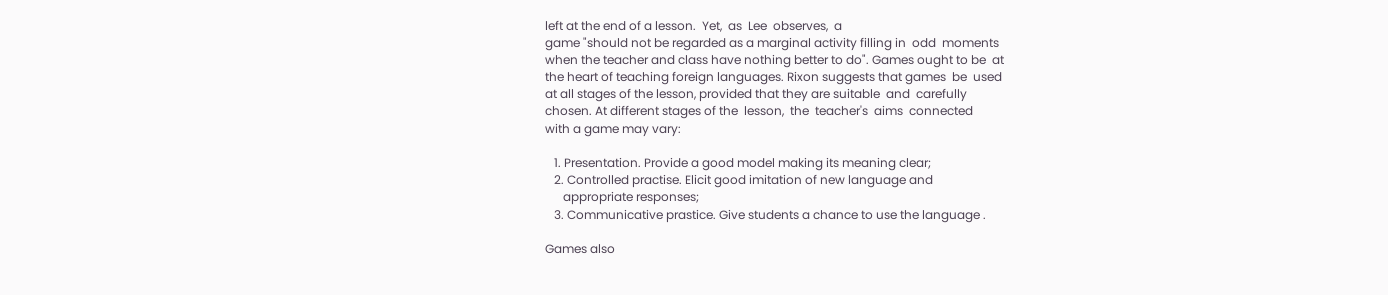left at the end of a lesson.  Yet,  as  Lee  observes,  a
game "should not be regarded as a marginal activity filling in  odd  moments
when the teacher and class have nothing better to do". Games ought to be  at
the heart of teaching foreign languages. Rixon suggests that games  be  used
at all stages of the lesson, provided that they are suitable  and  carefully
chosen. At different stages of the  lesson,  the  teacher's  aims  connected
with a game may vary:

   1. Presentation. Provide a good model making its meaning clear;
   2. Controlled practise. Elicit good imitation of new language and
      appropriate responses;
   3. Communicative prastice. Give students a chance to use the language .

Games also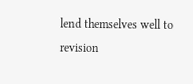lend themselves well to revision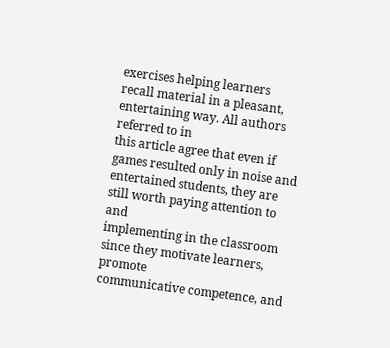exercises helping learners
recall material in a pleasant, entertaining way. All authors referred to in
this article agree that even if games resulted only in noise and
entertained students, they are still worth paying attention to and
implementing in the classroom since they motivate learners, promote
communicative competence, and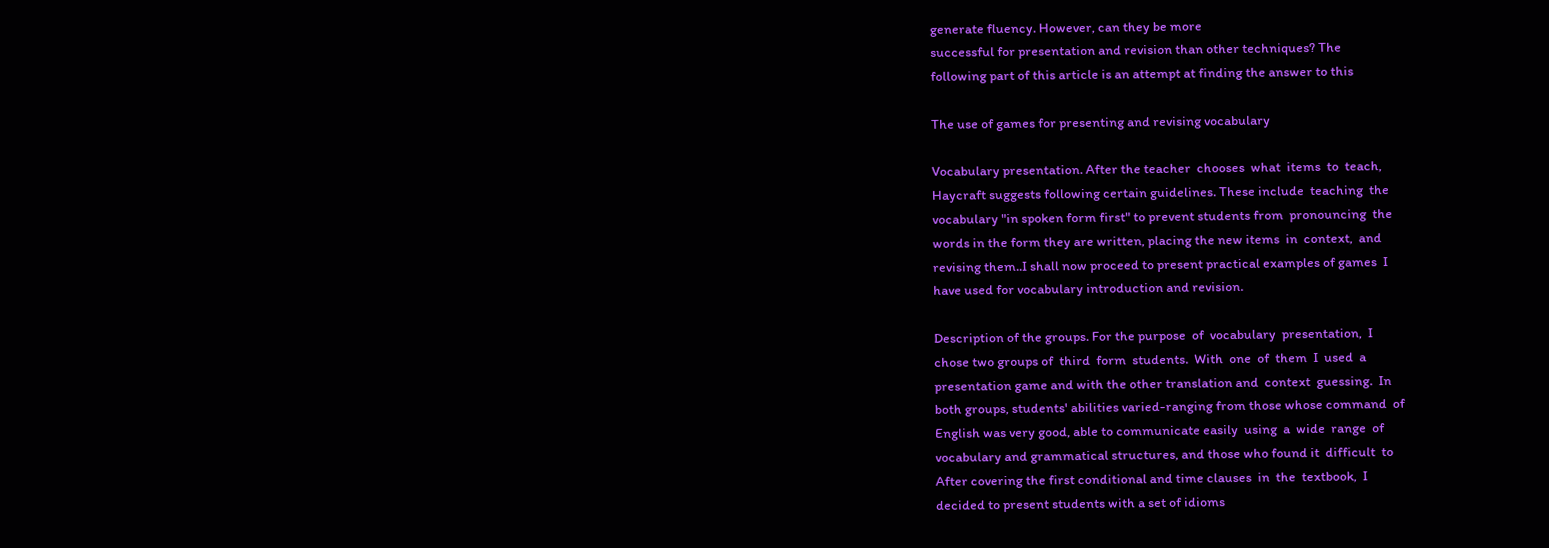generate fluency. However, can they be more
successful for presentation and revision than other techniques? The
following part of this article is an attempt at finding the answer to this

The use of games for presenting and revising vocabulary

Vocabulary presentation. After the teacher  chooses  what  items  to  teach,
Haycraft suggests following certain guidelines. These include  teaching  the
vocabulary "in spoken form first" to prevent students from  pronouncing  the
words in the form they are written, placing the new items  in  context,  and
revising them..I shall now proceed to present practical examples of games  I
have used for vocabulary introduction and revision.

Description of the groups. For the purpose  of  vocabulary  presentation,  I
chose two groups of  third  form  students.  With  one  of  them  I  used  a
presentation game and with the other translation and  context  guessing.  In
both groups, students' abilities varied-ranging from those whose command  of
English was very good, able to communicate easily  using  a  wide  range  of
vocabulary and grammatical structures, and those who found it  difficult  to
After covering the first conditional and time clauses  in  the  textbook,  I
decided to present students with a set of idioms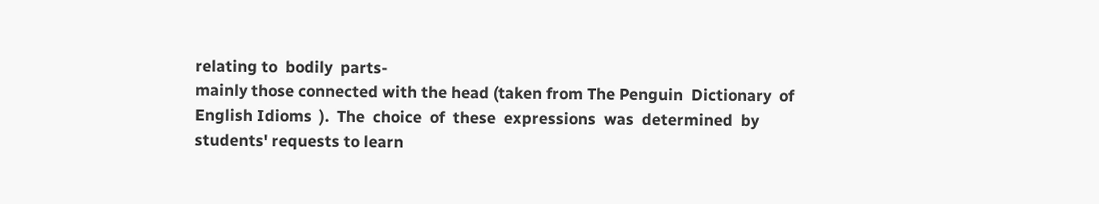relating to  bodily  parts-
mainly those connected with the head (taken from The Penguin  Dictionary  of
English Idioms  ).  The  choice  of  these  expressions  was  determined  by
students' requests to learn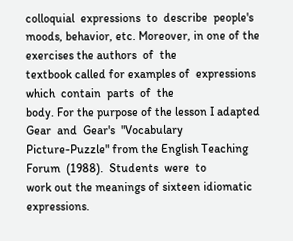colloquial  expressions  to  describe  people's
moods, behavior, etc. Moreover, in one of the exercises the authors  of  the
textbook called for examples of  expressions  which  contain  parts  of  the
body. For the purpose of the lesson I adapted Gear  and  Gear's  "Vocabulary
Picture-Puzzle" from the English Teaching Forum  (1988).  Students  were  to
work out the meanings of sixteen idiomatic expressions.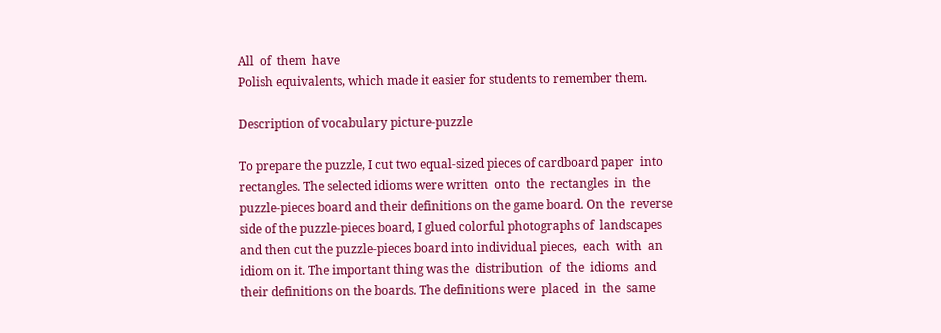All  of  them  have
Polish equivalents, which made it easier for students to remember them.

Description of vocabulary picture-puzzle

To prepare the puzzle, I cut two equal-sized pieces of cardboard paper  into
rectangles. The selected idioms were written  onto  the  rectangles  in  the
puzzle-pieces board and their definitions on the game board. On the  reverse
side of the puzzle-pieces board, I glued colorful photographs of  landscapes
and then cut the puzzle-pieces board into individual pieces,  each  with  an
idiom on it. The important thing was the  distribution  of  the  idioms  and
their definitions on the boards. The definitions were  placed  in  the  same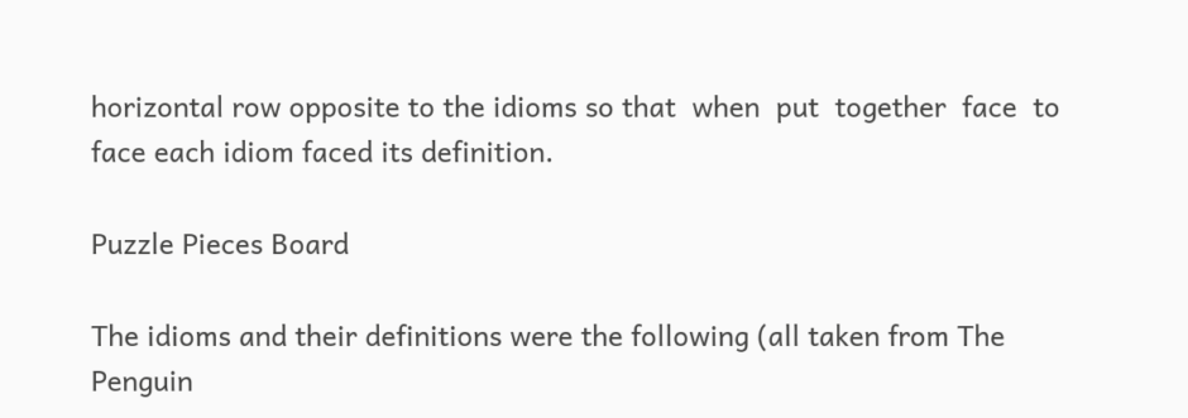horizontal row opposite to the idioms so that  when  put  together  face  to
face each idiom faced its definition.

Puzzle Pieces Board

The idioms and their definitions were the following (all taken from The
Penguin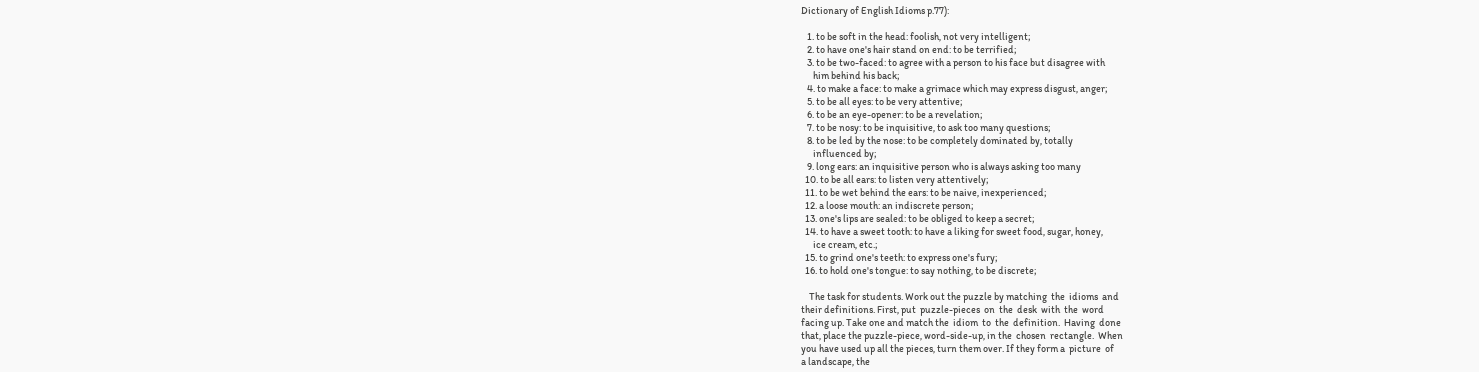Dictionary of English Idioms p.77):

   1. to be soft in the head: foolish, not very intelligent;
   2. to have one's hair stand on end: to be terrified;
   3. to be two-faced: to agree with a person to his face but disagree with
      him behind his back;
   4. to make a face: to make a grimace which may express disgust, anger;
   5. to be all eyes: to be very attentive;
   6. to be an eye-opener: to be a revelation;
   7. to be nosy: to be inquisitive, to ask too many questions;
   8. to be led by the nose: to be completely dominated by, totally
      influenced by;
   9. long ears: an inquisitive person who is always asking too many
  10. to be all ears: to listen very attentively;
  11. to be wet behind the ears: to be naive, inexperienced;
  12. a loose mouth: an indiscrete person;
  13. one's lips are sealed: to be obliged to keep a secret;
  14. to have a sweet tooth: to have a liking for sweet food, sugar, honey,
      ice cream, etc.;
  15. to grind one's teeth: to express one's fury;
  16. to hold one's tongue: to say nothing, to be discrete;

    The task for students. Work out the puzzle by matching  the  idioms  and
their definitions. First, put  puzzle-pieces  on  the  desk  with  the  word
facing up. Take one and match the  idiom  to  the  definition.  Having  done
that, place the puzzle-piece, word-side-up, in the  chosen  rectangle.  When
you have used up all the pieces, turn them over. If they form a  picture  of
a landscape, the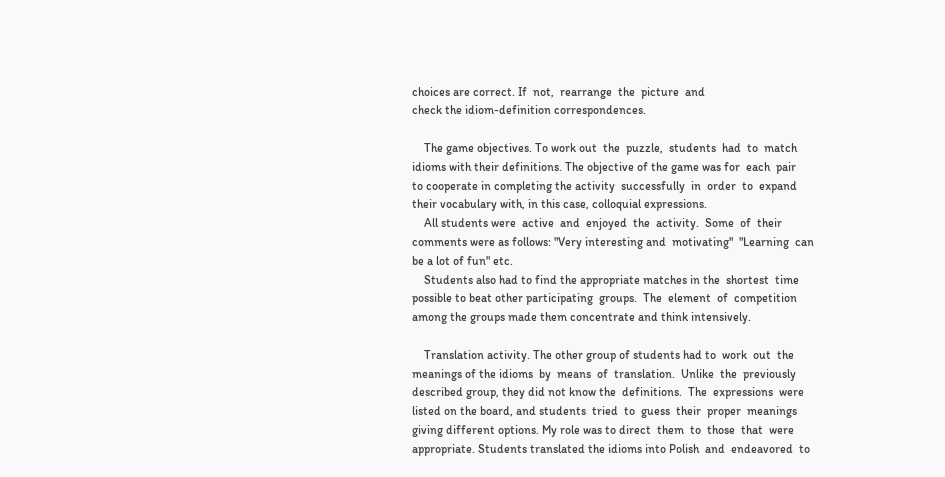choices are correct. If  not,  rearrange  the  picture  and
check the idiom-definition correspondences.

    The game objectives. To work out  the  puzzle,  students  had  to  match
idioms with their definitions. The objective of the game was for  each  pair
to cooperate in completing the activity  successfully  in  order  to  expand
their vocabulary with, in this case, colloquial expressions.
    All students were  active  and  enjoyed  the  activity.  Some  of  their
comments were as follows: "Very interesting and  motivating"  "Learning  can
be a lot of fun" etc.
    Students also had to find the appropriate matches in the  shortest  time
possible to beat other participating  groups.  The  element  of  competition
among the groups made them concentrate and think intensively.

    Translation activity. The other group of students had to  work  out  the
meanings of the idioms  by  means  of  translation.  Unlike  the  previously
described group, they did not know the  definitions.  The  expressions  were
listed on the board, and students  tried  to  guess  their  proper  meanings
giving different options. My role was to direct  them  to  those  that  were
appropriate. Students translated the idioms into Polish  and  endeavored  to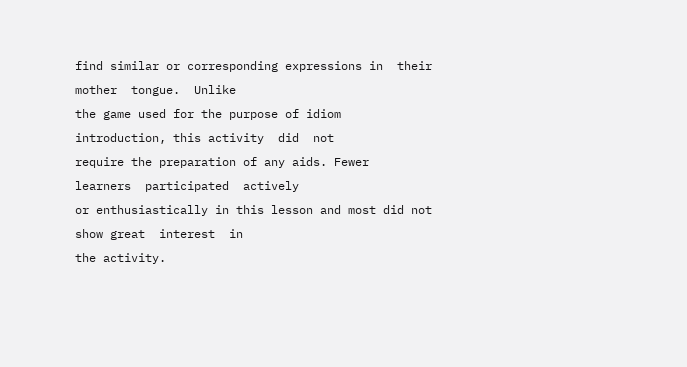find similar or corresponding expressions in  their  mother  tongue.  Unlike
the game used for the purpose of idiom introduction, this activity  did  not
require the preparation of any aids. Fewer  learners  participated  actively
or enthusiastically in this lesson and most did not show great  interest  in
the activity.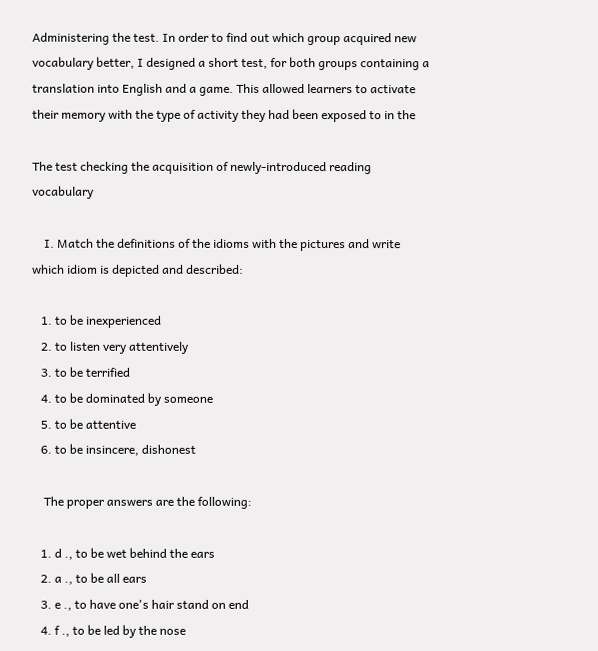Administering the test. In order to find out which group acquired new
vocabulary better, I designed a short test, for both groups containing a
translation into English and a game. This allowed learners to activate
their memory with the type of activity they had been exposed to in the

The test checking the acquisition of newly-introduced reading vocabulary

    I. Match the definitions of the idioms with the pictures and write
which idiom is depicted and described:

   1. to be inexperienced
   2. to listen very attentively
   3. to be terrified
   4. to be dominated by someone
   5. to be attentive
   6. to be insincere, dishonest

    The proper answers are the following:

   1. d ., to be wet behind the ears
   2. a ., to be all ears
   3. e ., to have one's hair stand on end
   4. f ., to be led by the nose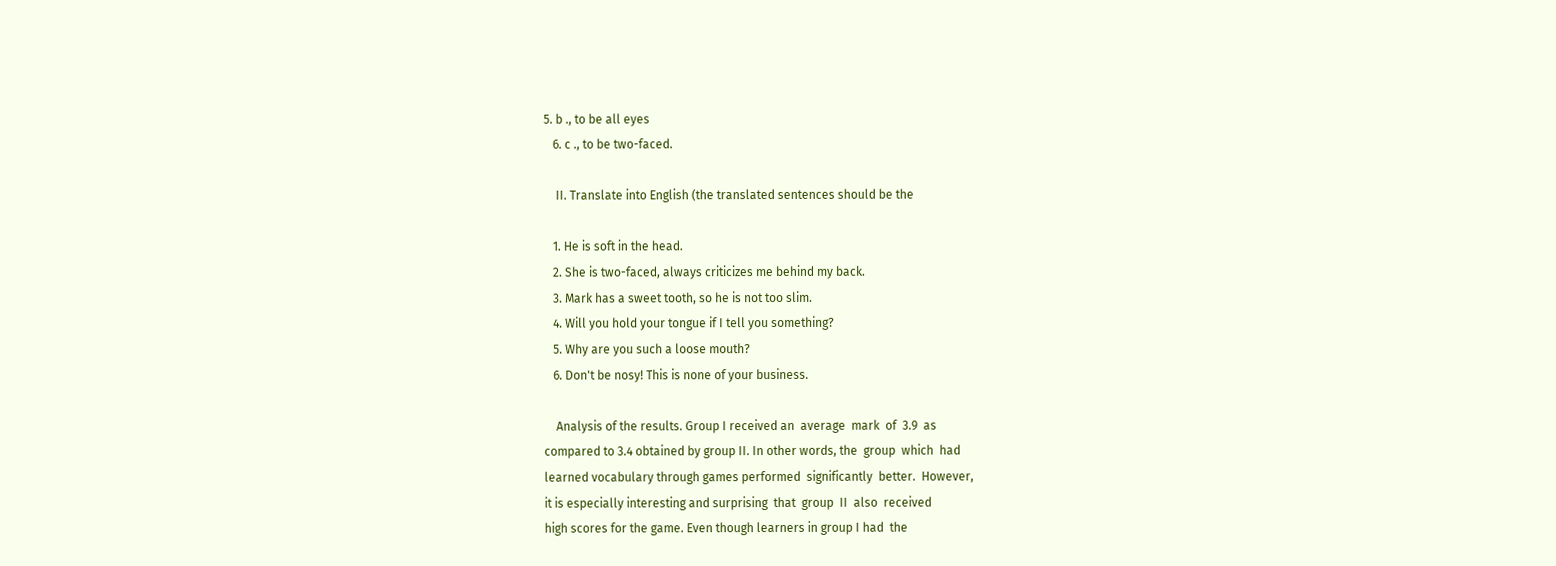5. b ., to be all eyes
   6. c ., to be two-faced.

    II. Translate into English (the translated sentences should be the

   1. He is soft in the head.
   2. She is two-faced, always criticizes me behind my back.
   3. Mark has a sweet tooth, so he is not too slim.
   4. Will you hold your tongue if I tell you something?
   5. Why are you such a loose mouth?
   6. Don't be nosy! This is none of your business.

    Analysis of the results. Group I received an  average  mark  of  3.9  as
compared to 3.4 obtained by group II. In other words, the  group  which  had
learned vocabulary through games performed  significantly  better.  However,
it is especially interesting and surprising  that  group  II  also  received
high scores for the game. Even though learners in group I had  the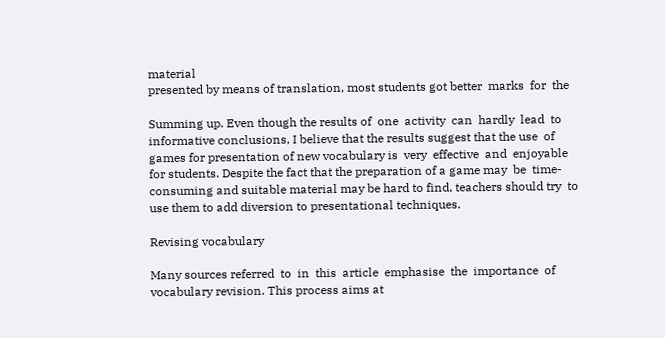material
presented by means of translation, most students got better  marks  for  the

Summing up. Even though the results of  one  activity  can  hardly  lead  to
informative conclusions, I believe that the results suggest that the use  of
games for presentation of new vocabulary is  very  effective  and  enjoyable
for students. Despite the fact that the preparation of a game may  be  time-
consuming and suitable material may be hard to find, teachers should try  to
use them to add diversion to presentational techniques.

Revising vocabulary

Many sources referred  to  in  this  article  emphasise  the  importance  of
vocabulary revision. This process aims at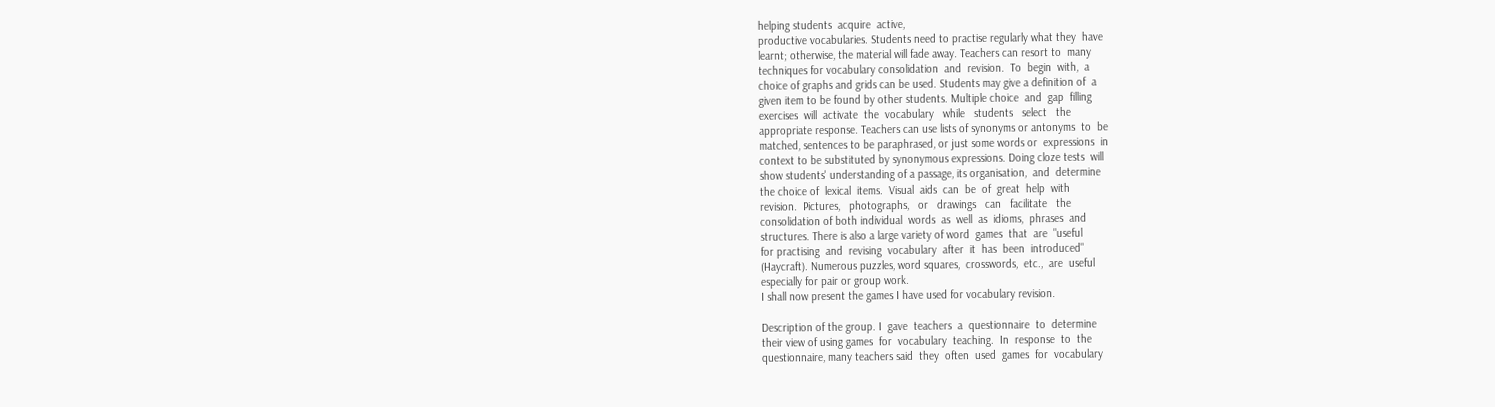helping students  acquire  active,
productive vocabularies. Students need to practise regularly what they  have
learnt; otherwise, the material will fade away. Teachers can resort to  many
techniques for vocabulary consolidation  and  revision.  To  begin  with,  a
choice of graphs and grids can be used. Students may give a definition of  a
given item to be found by other students. Multiple choice  and  gap  filling
exercises  will  activate  the  vocabulary   while   students   select   the
appropriate response. Teachers can use lists of synonyms or antonyms  to  be
matched, sentences to be paraphrased, or just some words or  expressions  in
context to be substituted by synonymous expressions. Doing cloze tests  will
show students' understanding of a passage, its organisation,  and  determine
the choice of  lexical  items.  Visual  aids  can  be  of  great  help  with
revision.  Pictures,   photographs,   or   drawings   can   facilitate   the
consolidation of both individual  words  as  well  as  idioms,  phrases  and
structures. There is also a large variety of word  games  that  are  "useful
for practising  and  revising  vocabulary  after  it  has  been  introduced"
(Haycraft). Numerous puzzles, word squares,  crosswords,  etc.,  are  useful
especially for pair or group work.
I shall now present the games I have used for vocabulary revision.

Description of the group. I  gave  teachers  a  questionnaire  to  determine
their view of using games  for  vocabulary  teaching.  In  response  to  the
questionnaire, many teachers said  they  often  used  games  for  vocabulary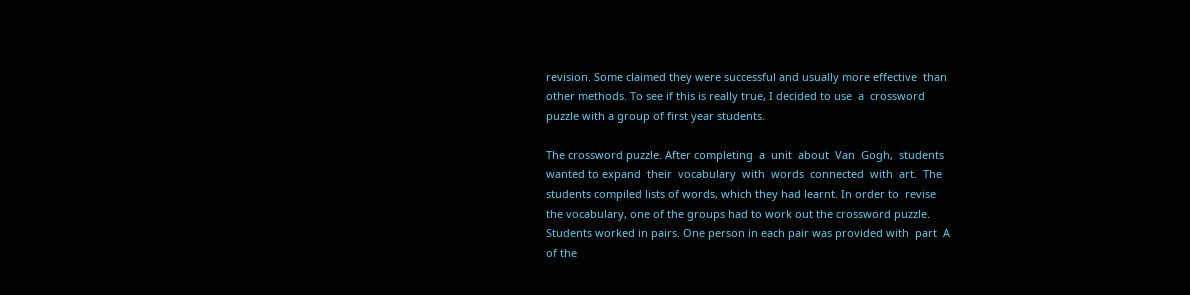revision. Some claimed they were successful and usually more effective  than
other methods. To see if this is really true, I decided to use  a  crossword
puzzle with a group of first year students.

The crossword puzzle. After completing  a  unit  about  Van  Gogh,  students
wanted to expand  their  vocabulary  with  words  connected  with  art.  The
students compiled lists of words, which they had learnt. In order to  revise
the vocabulary, one of the groups had to work out the crossword puzzle.
Students worked in pairs. One person in each pair was provided with  part  A
of the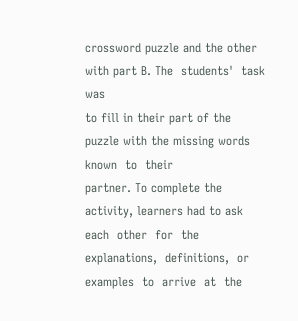crossword puzzle and the other with part B. The  students'  task  was
to fill in their part of the puzzle with the missing words  known  to  their
partner. To complete the activity, learners had to ask each  other  for  the
explanations,  definitions,  or  examples  to  arrive  at  the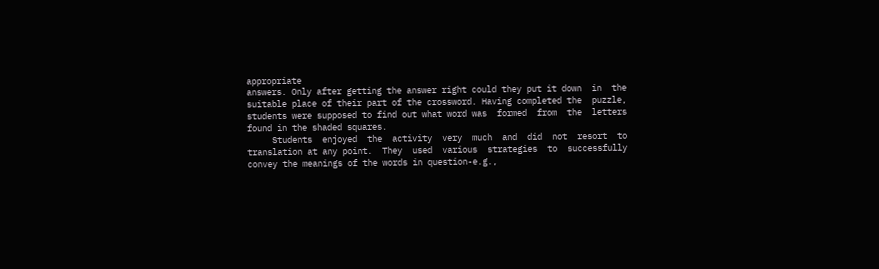appropriate
answers. Only after getting the answer right could they put it down  in  the
suitable place of their part of the crossword. Having completed the  puzzle,
students were supposed to find out what word was  formed  from  the  letters
found in the shaded squares.
     Students  enjoyed  the  activity  very  much  and  did  not  resort  to
translation at any point.  They  used  various  strategies  to  successfully
convey the meanings of the words in question-e.g.,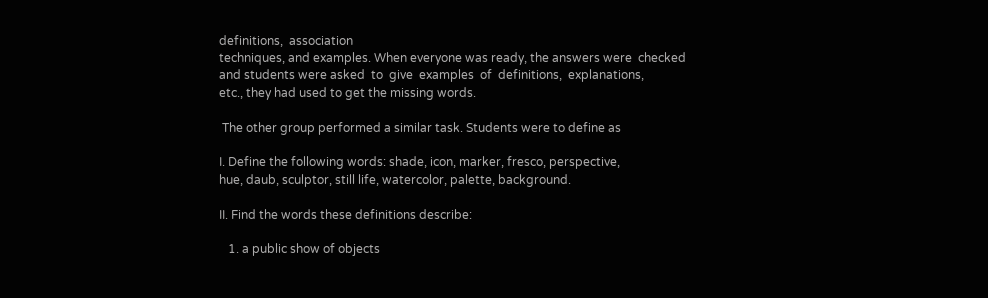definitions,  association
techniques, and examples. When everyone was ready, the answers were  checked
and students were asked  to  give  examples  of  definitions,  explanations,
etc., they had used to get the missing words.

 The other group performed a similar task. Students were to define as

I. Define the following words: shade, icon, marker, fresco, perspective,
hue, daub, sculptor, still life, watercolor, palette, background.

II. Find the words these definitions describe:

   1. a public show of objects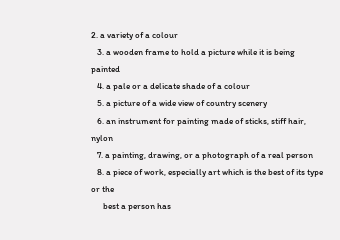2. a variety of a colour
   3. a wooden frame to hold a picture while it is being painted
   4. a pale or a delicate shade of a colour
   5. a picture of a wide view of country scenery
   6. an instrument for painting made of sticks, stiff hair, nylon
   7. a painting, drawing, or a photograph of a real person
   8. a piece of work, especially art which is the best of its type or the
      best a person has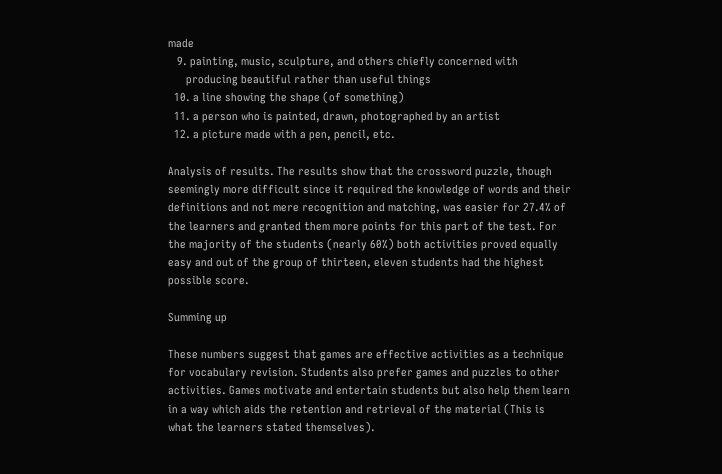made
   9. painting, music, sculpture, and others chiefly concerned with
      producing beautiful rather than useful things
  10. a line showing the shape (of something)
  11. a person who is painted, drawn, photographed by an artist
  12. a picture made with a pen, pencil, etc.

Analysis of results. The results show that the crossword puzzle, though
seemingly more difficult since it required the knowledge of words and their
definitions and not mere recognition and matching, was easier for 27.4% of
the learners and granted them more points for this part of the test. For
the majority of the students (nearly 60%) both activities proved equally
easy and out of the group of thirteen, eleven students had the highest
possible score.

Summing up

These numbers suggest that games are effective activities as a technique
for vocabulary revision. Students also prefer games and puzzles to other
activities. Games motivate and entertain students but also help them learn
in a way which aids the retention and retrieval of the material (This is
what the learners stated themselves).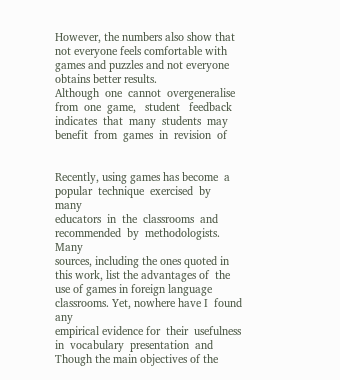However, the numbers also show that not everyone feels comfortable with
games and puzzles and not everyone obtains better results.
Although  one  cannot  overgeneralise  from  one  game,   student   feedback
indicates  that  many  students  may  benefit  from  games  in  revision  of


Recently, using games has become  a  popular  technique  exercised  by  many
educators  in  the  classrooms  and  recommended  by  methodologists.   Many
sources, including the ones quoted in this work, list the advantages of  the
use of games in foreign language classrooms. Yet, nowhere have I  found  any
empirical evidence for  their  usefulness  in  vocabulary  presentation  and
Though the main objectives of the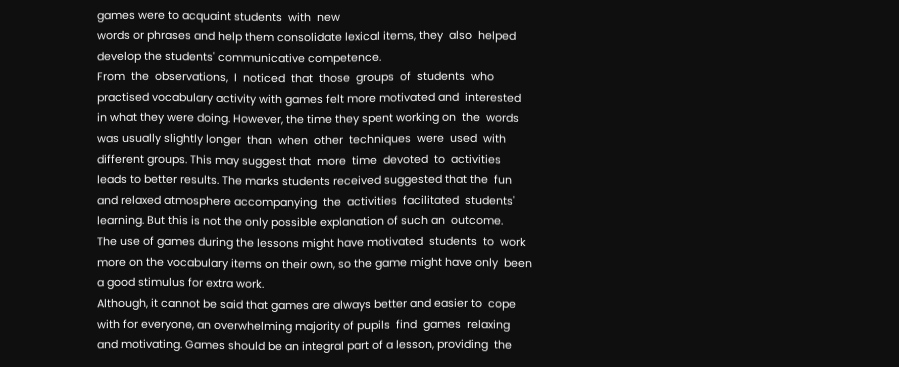games were to acquaint students  with  new
words or phrases and help them consolidate lexical items, they  also  helped
develop the students' communicative competence.
From  the  observations,  I  noticed  that  those  groups  of  students  who
practised vocabulary activity with games felt more motivated and  interested
in what they were doing. However, the time they spent working on  the  words
was usually slightly longer  than  when  other  techniques  were  used  with
different groups. This may suggest that  more  time  devoted  to  activities
leads to better results. The marks students received suggested that the  fun
and relaxed atmosphere accompanying  the  activities  facilitated  students'
learning. But this is not the only possible explanation of such an  outcome.
The use of games during the lessons might have motivated  students  to  work
more on the vocabulary items on their own, so the game might have only  been
a good stimulus for extra work.
Although, it cannot be said that games are always better and easier to  cope
with for everyone, an overwhelming majority of pupils  find  games  relaxing
and motivating. Games should be an integral part of a lesson, providing  the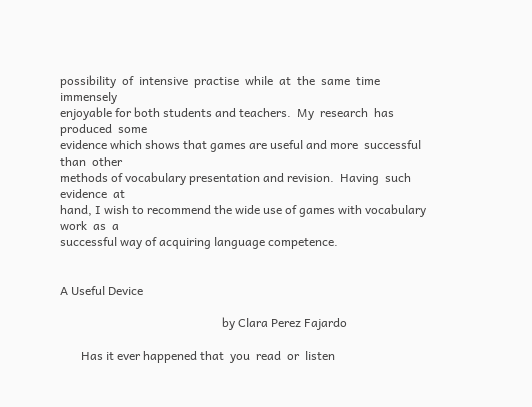possibility  of  intensive  practise  while  at  the  same  time   immensely
enjoyable for both students and teachers.  My  research  has  produced  some
evidence which shows that games are useful and more  successful  than  other
methods of vocabulary presentation and revision.  Having  such  evidence  at
hand, I wish to recommend the wide use of games with vocabulary  work  as  a
successful way of acquiring language competence.


A Useful Device

                                                      by Clara Perez Fajardo

       Has it ever happened that  you  read  or  listen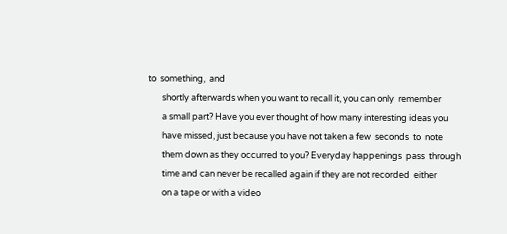to  something,  and
       shortly afterwards when you want to recall it, you can only  remember
       a small part? Have you ever thought of how many interesting ideas you
       have missed, just because you have not taken a few  seconds  to  note
       them down as they occurred to you? Everyday happenings  pass  through
       time and can never be recalled again if they are not recorded  either
       on a tape or with a video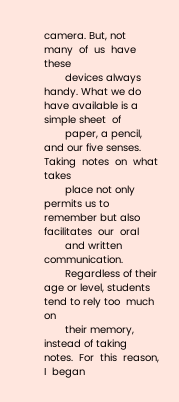camera. But, not  many  of  us  have  these
       devices always handy. What we do have available is a simple sheet  of
       paper, a pencil, and our five senses.  Taking  notes  on  what  takes
       place not only permits us to remember but also facilitates  our  oral
       and written communication.
       Regardless of their age or level, students tend to rely too  much  on
       their memory, instead of taking  notes.  For  this  reason,  I  began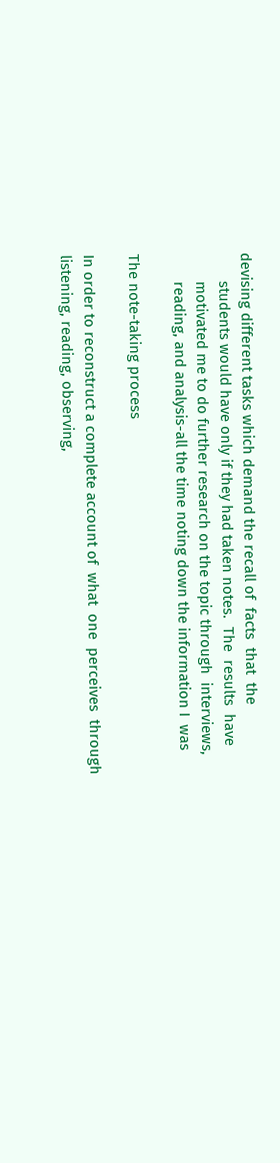devising different tasks which demand the recall of  facts  that  the
       students would have only if they had taken notes.  The  results  have
       motivated me to do further research on the topic through  interviews,
       reading, and analysis-all the time noting down the information I  was

The note-taking process

In order to reconstruct a complete account of  what  one  perceives  through
listening, reading, observing,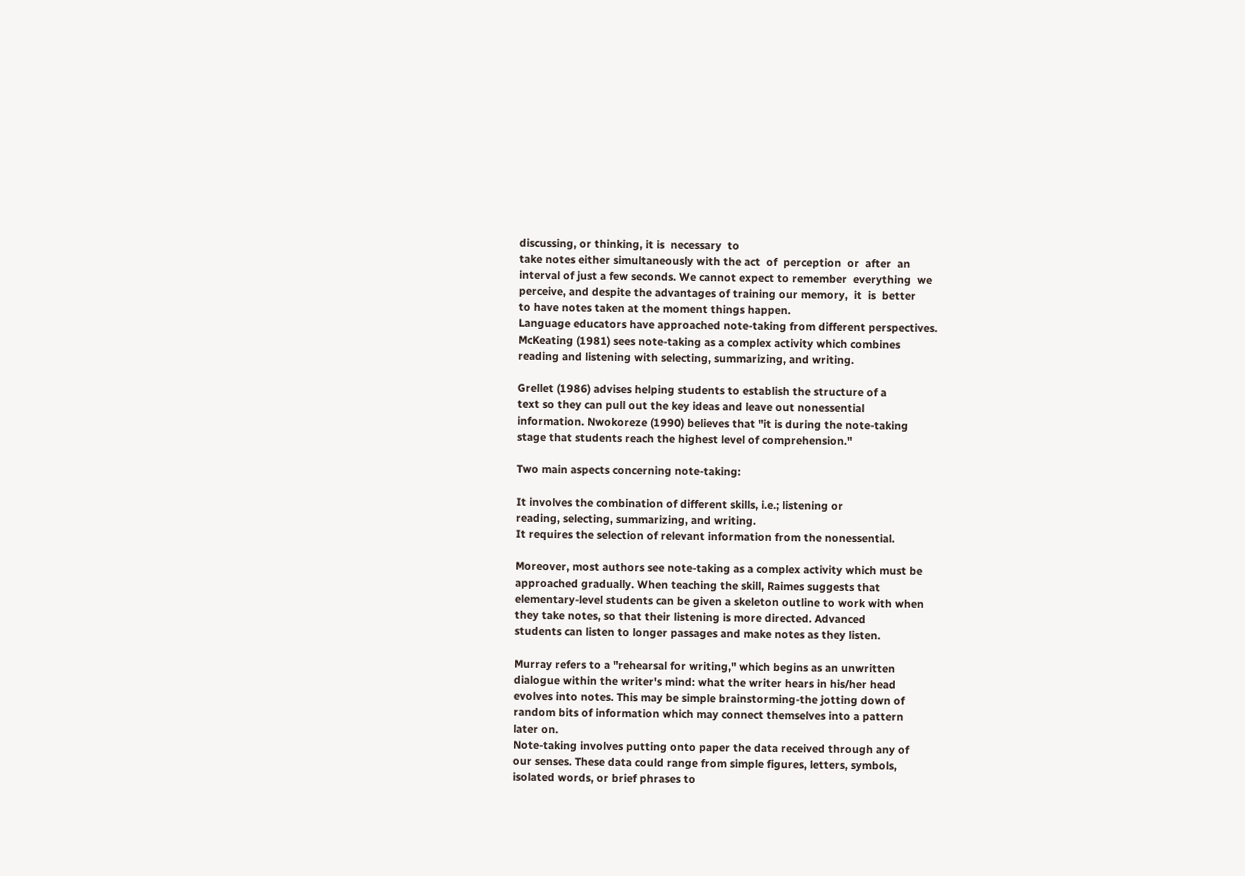discussing, or thinking, it is  necessary  to
take notes either simultaneously with the act  of  perception  or  after  an
interval of just a few seconds. We cannot expect to remember  everything  we
perceive, and despite the advantages of training our memory,  it  is  better
to have notes taken at the moment things happen.
Language educators have approached note-taking from different perspectives.
McKeating (1981) sees note-taking as a complex activity which combines
reading and listening with selecting, summarizing, and writing.

Grellet (1986) advises helping students to establish the structure of a
text so they can pull out the key ideas and leave out nonessential
information. Nwokoreze (1990) believes that "it is during the note-taking
stage that students reach the highest level of comprehension."

Two main aspects concerning note-taking:

It involves the combination of different skills, i.e.; listening or
reading, selecting, summarizing, and writing.
It requires the selection of relevant information from the nonessential.

Moreover, most authors see note-taking as a complex activity which must be
approached gradually. When teaching the skill, Raimes suggests that
elementary-level students can be given a skeleton outline to work with when
they take notes, so that their listening is more directed. Advanced
students can listen to longer passages and make notes as they listen.

Murray refers to a "rehearsal for writing," which begins as an unwritten
dialogue within the writer's mind: what the writer hears in his/her head
evolves into notes. This may be simple brainstorming-the jotting down of
random bits of information which may connect themselves into a pattern
later on.
Note-taking involves putting onto paper the data received through any of
our senses. These data could range from simple figures, letters, symbols,
isolated words, or brief phrases to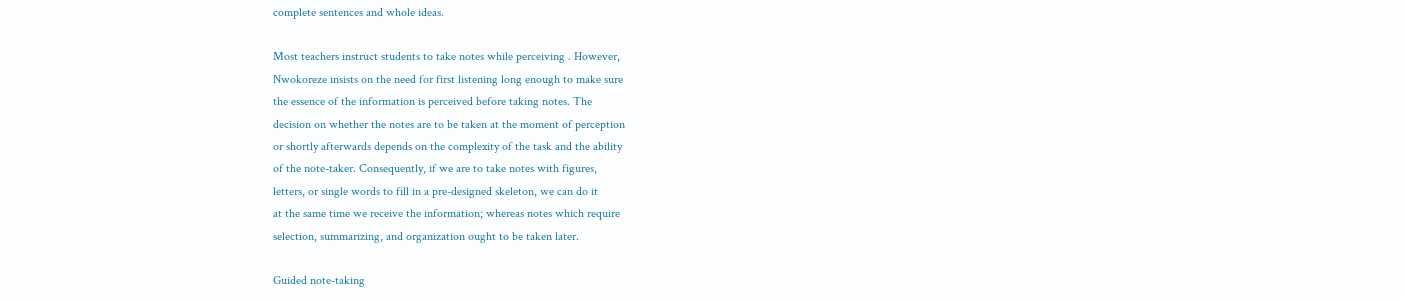complete sentences and whole ideas.

Most teachers instruct students to take notes while perceiving . However,
Nwokoreze insists on the need for first listening long enough to make sure
the essence of the information is perceived before taking notes. The
decision on whether the notes are to be taken at the moment of perception
or shortly afterwards depends on the complexity of the task and the ability
of the note-taker. Consequently, if we are to take notes with figures,
letters, or single words to fill in a pre-designed skeleton, we can do it
at the same time we receive the information; whereas notes which require
selection, summarizing, and organization ought to be taken later.

Guided note-taking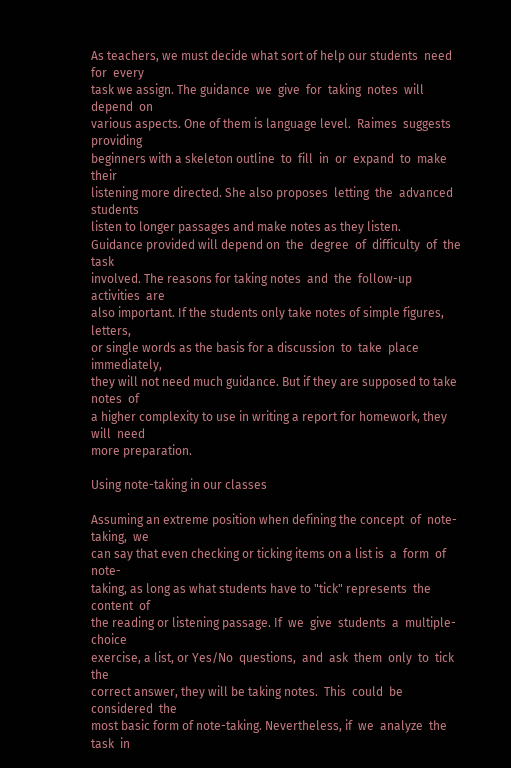As teachers, we must decide what sort of help our students  need  for  every
task we assign. The guidance  we  give  for  taking  notes  will  depend  on
various aspects. One of them is language level.  Raimes  suggests  providing
beginners with a skeleton outline  to  fill  in  or  expand  to  make  their
listening more directed. She also proposes  letting  the  advanced  students
listen to longer passages and make notes as they listen.
Guidance provided will depend on  the  degree  of  difficulty  of  the  task
involved. The reasons for taking notes  and  the  follow-up  activities  are
also important. If the students only take notes of simple figures,  letters,
or single words as the basis for a discussion  to  take  place  immediately,
they will not need much guidance. But if they are supposed to take notes  of
a higher complexity to use in writing a report for homework, they will  need
more preparation.

Using note-taking in our classes

Assuming an extreme position when defining the concept  of  note-taking,  we
can say that even checking or ticking items on a list is  a  form  of  note-
taking, as long as what students have to "tick" represents  the  content  of
the reading or listening passage. If  we  give  students  a  multiple-choice
exercise, a list, or Yes/No  questions,  and  ask  them  only  to  tick  the
correct answer, they will be taking notes.  This  could  be  considered  the
most basic form of note-taking. Nevertheless, if  we  analyze  the  task  in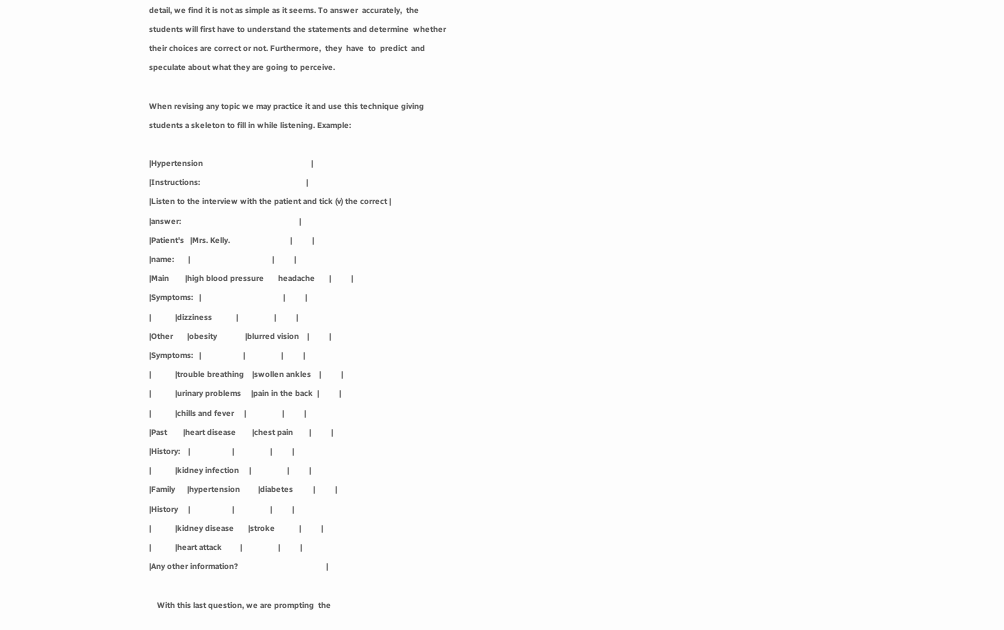detail, we find it is not as simple as it seems. To answer  accurately,  the
students will first have to understand the statements and determine  whether
their choices are correct or not. Furthermore,  they  have  to  predict  and
speculate about what they are going to perceive.

When revising any topic we may practice it and use this technique giving
students a skeleton to fill in while listening. Example:

|Hypertension                                                      |
|Instructions:                                                     |
|Listen to the interview with the patient and tick (v) the correct |
|answer:                                                           |
|Patient's   |Mrs. Kelly.                              |          |
|name:       |                                         |          |
|Main        |high blood pressure       headache       |          |
|Symptoms:   |                                         |          |
|            |dizziness            |                  |          |
|Other       |obesity              |blurred vision    |          |
|Symptoms:   |                     |                  |          |
|            |trouble breathing    |swollen ankles    |          |
|            |urinary problems     |pain in the back  |          |
|            |chills and fever     |                  |          |
|Past        |heart disease        |chest pain        |          |
|History:    |                     |                  |          |
|            |kidney infection     |                  |          |
|Family      |hypertension         |diabetes          |          |
|History     |                     |                  |          |
|            |kidney disease       |stroke            |          |
|            |heart attack         |                  |          |
|Any other information?                                            |

    With this last question, we are prompting  the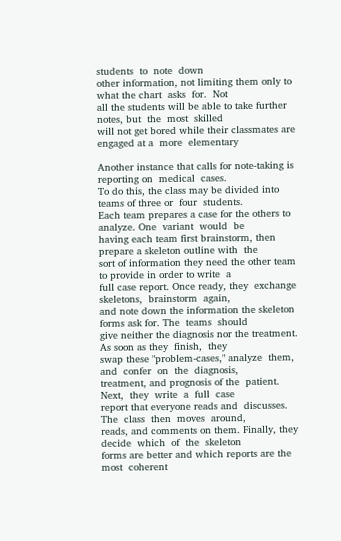students  to  note  down
other information, not limiting them only to what the chart  asks  for.  Not
all the students will be able to take further notes, but  the  most  skilled
will not get bored while their classmates are engaged at a  more  elementary

Another instance that calls for note-taking is reporting on  medical  cases.
To do this, the class may be divided into teams of three or  four  students.
Each team prepares a case for the others to analyze. One  variant  would  be
having each team first brainstorm, then prepare a skeleton outline with  the
sort of information they need the other team to provide in order to write  a
full case report. Once ready, they  exchange  skeletons,  brainstorm  again,
and note down the information the skeleton forms ask for. The  teams  should
give neither the diagnosis nor the treatment. As soon as they  finish,  they
swap these "problem-cases," analyze  them,  and  confer  on  the  diagnosis,
treatment, and prognosis of the  patient.  Next,  they  write  a  full  case
report that everyone reads and  discusses.  The  class  then  moves  around,
reads, and comments on them. Finally, they  decide  which  of  the  skeleton
forms are better and which reports are the most  coherent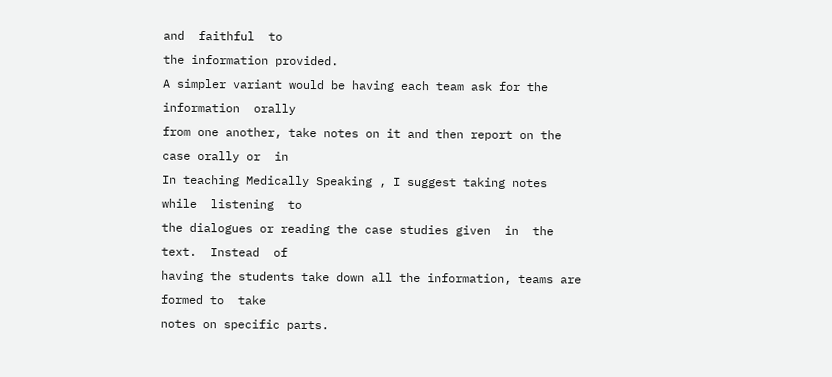and  faithful  to
the information provided.
A simpler variant would be having each team ask for the  information  orally
from one another, take notes on it and then report on the case orally or  in
In teaching Medically Speaking , I suggest taking notes while  listening  to
the dialogues or reading the case studies given  in  the  text.  Instead  of
having the students take down all the information, teams are formed to  take
notes on specific parts.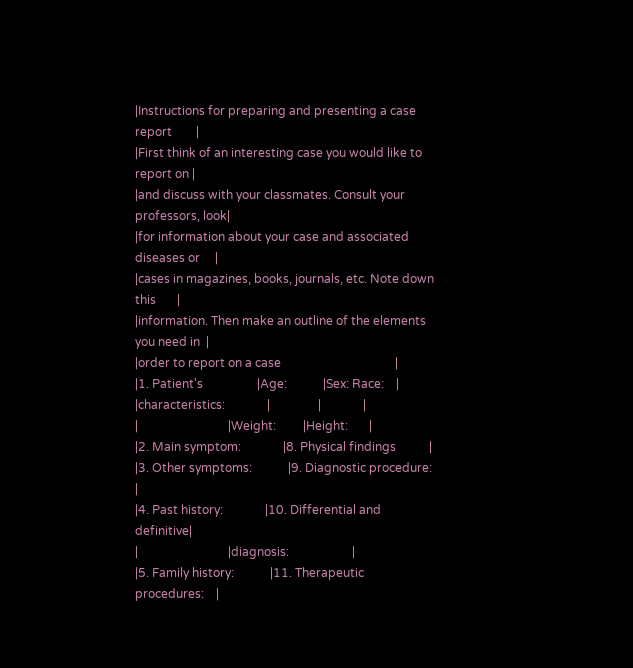|Instructions for preparing and presenting a case report        |
|First think of an interesting case you would like to report on |
|and discuss with your classmates. Consult your professors, look|
|for information about your case and associated diseases or     |
|cases in magazines, books, journals, etc. Note down this       |
|information. Then make an outline of the elements you need in  |
|order to report on a case                                      |
|1. Patient's                  |Age:            |Sex: Race:    |
|characteristics:              |                |              |
|                              |Weight:         |Height:       |
|2. Main symptom:              |8. Physical findings           |
|3. Other symptoms:            |9. Diagnostic procedure:       |
|4. Past history:              |10. Differential and definitive|
|                              |diagnosis:                     |
|5. Family history:            |11. Therapeutic procedures:    |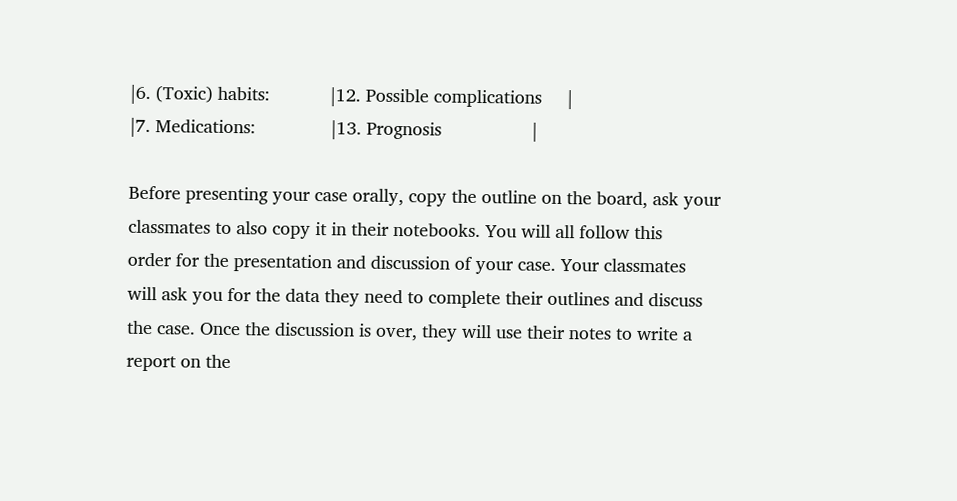|6. (Toxic) habits:            |12. Possible complications     |
|7. Medications:               |13. Prognosis                  |

Before presenting your case orally, copy the outline on the board, ask your
classmates to also copy it in their notebooks. You will all follow this
order for the presentation and discussion of your case. Your classmates
will ask you for the data they need to complete their outlines and discuss
the case. Once the discussion is over, they will use their notes to write a
report on the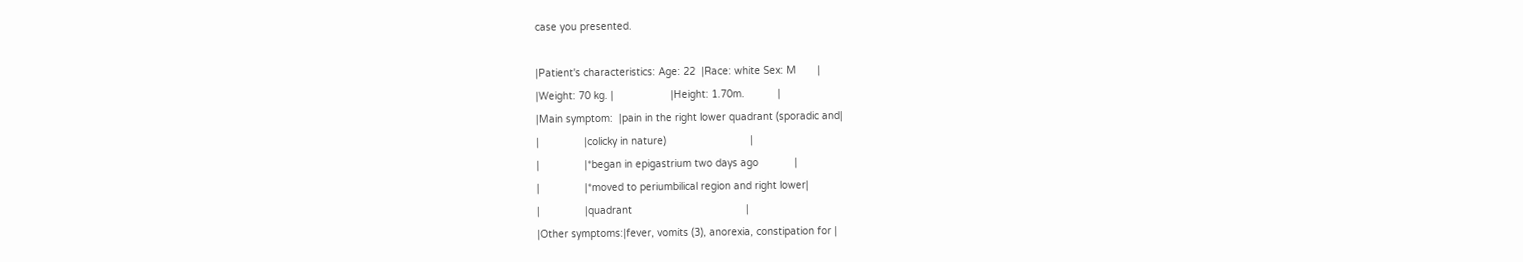case you presented.

|Patient's characteristics: Age: 22  |Race: white Sex: M       |
|Weight: 70 kg. |                   |Height: 1.70m.           |
|Main symptom:  |pain in the right lower quadrant (sporadic and|
|               |colicky in nature)                            |
|               |*began in epigastrium two days ago            |
|               |*moved to periumbilical region and right lower|
|               |quadrant                                      |
|Other symptoms:|fever, vomits (3), anorexia, constipation for |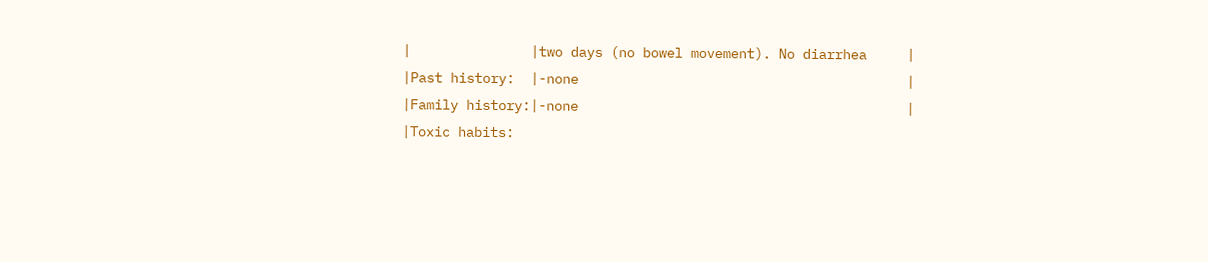|               |two days (no bowel movement). No diarrhea     |
|Past history:  |-none                                         |
|Family history:|-none                                         |
|Toxic habits: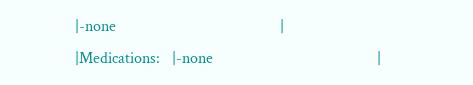|-none                                         |
|Medications:   |-none                                         |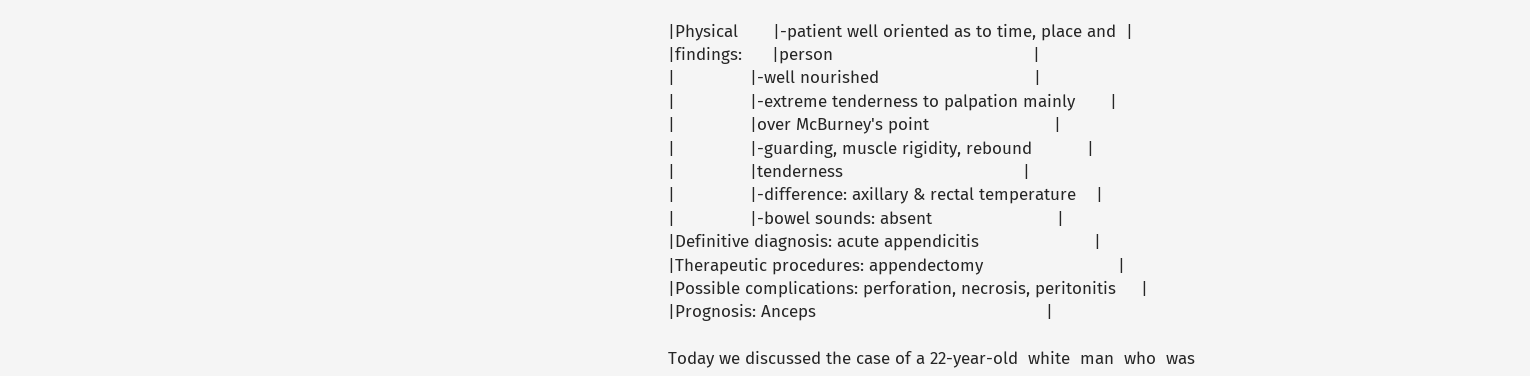|Physical       |-patient well oriented as to time, place and  |
|findings:      |person                                        |
|               |-well nourished                               |
|               |-extreme tenderness to palpation mainly       |
|               |over McBurney's point                         |
|               |-guarding, muscle rigidity, rebound           |
|               |tenderness                                    |
|               |-difference: axillary & rectal temperature    |
|               |-bowel sounds: absent                         |
|Definitive diagnosis: acute appendicitis                       |
|Therapeutic procedures: appendectomy                           |
|Possible complications: perforation, necrosis, peritonitis     |
|Prognosis: Anceps                                              |

Today we discussed the case of a 22-year-old  white  man  who  was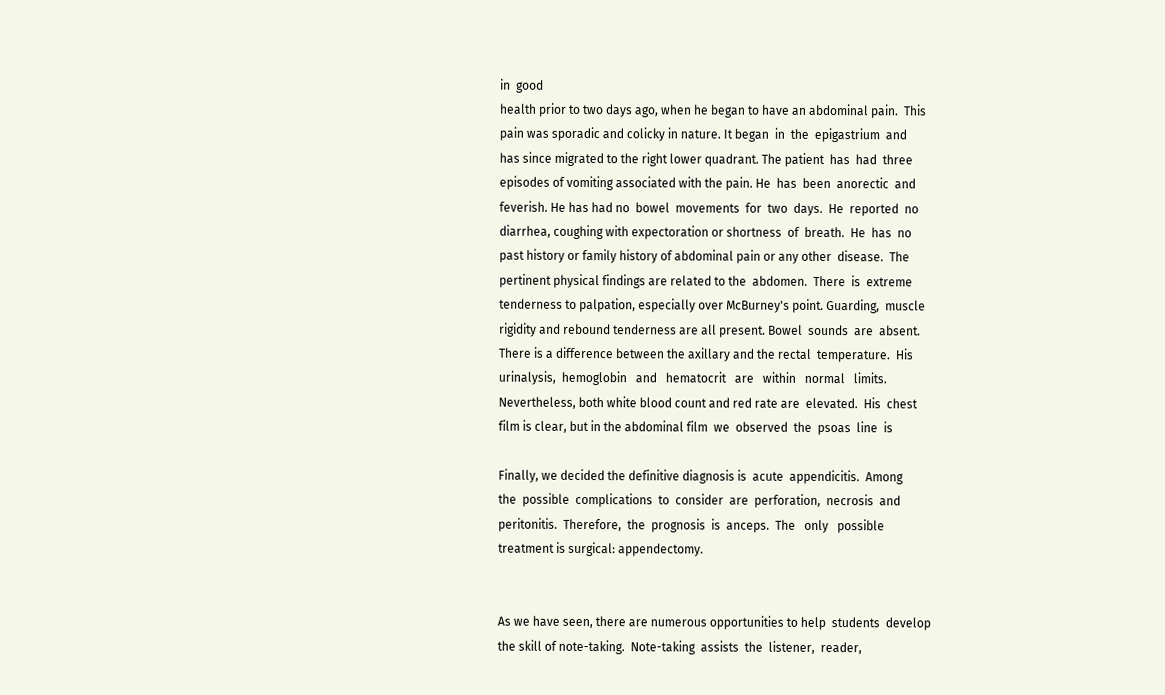in  good
health prior to two days ago, when he began to have an abdominal pain.  This
pain was sporadic and colicky in nature. It began  in  the  epigastrium  and
has since migrated to the right lower quadrant. The patient  has  had  three
episodes of vomiting associated with the pain. He  has  been  anorectic  and
feverish. He has had no  bowel  movements  for  two  days.  He  reported  no
diarrhea, coughing with expectoration or shortness  of  breath.  He  has  no
past history or family history of abdominal pain or any other  disease.  The
pertinent physical findings are related to the  abdomen.  There  is  extreme
tenderness to palpation, especially over McBurney's point. Guarding,  muscle
rigidity and rebound tenderness are all present. Bowel  sounds  are  absent.
There is a difference between the axillary and the rectal  temperature.  His
urinalysis,  hemoglobin   and   hematocrit   are   within   normal   limits.
Nevertheless, both white blood count and red rate are  elevated.  His  chest
film is clear, but in the abdominal film  we  observed  the  psoas  line  is

Finally, we decided the definitive diagnosis is  acute  appendicitis.  Among
the  possible  complications  to  consider  are  perforation,  necrosis  and
peritonitis.  Therefore,  the  prognosis  is  anceps.  The   only   possible
treatment is surgical: appendectomy.


As we have seen, there are numerous opportunities to help  students  develop
the skill of note-taking.  Note-taking  assists  the  listener,  reader,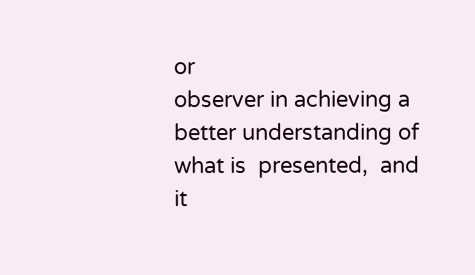or
observer in achieving a better understanding of what is  presented,  and  it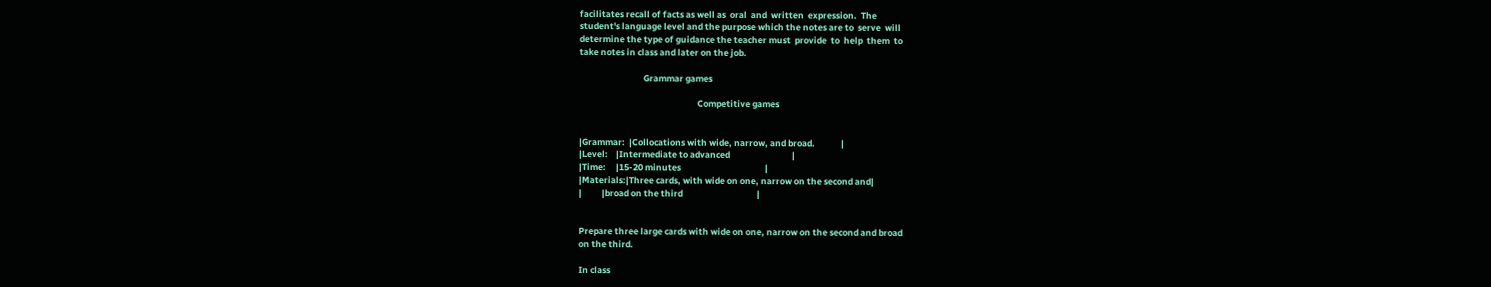facilitates recall of facts as well as  oral  and  written  expression.  The
student's language level and the purpose which the notes are to  serve  will
determine the type of guidance the teacher must  provide  to  help  them  to
take notes in class and later on the job.

                                Grammar games

                                                           Competitive games


|Grammar:  |Collocations with wide, narrow, and broad.             |
|Level:    |Intermediate to advanced                               |
|Time:     |15-20 minutes                                          |
|Materials:|Three cards, with wide on one, narrow on the second and|
|          |broad on the third                                     |


Prepare three large cards with wide on one, narrow on the second and broad
on the third.

In class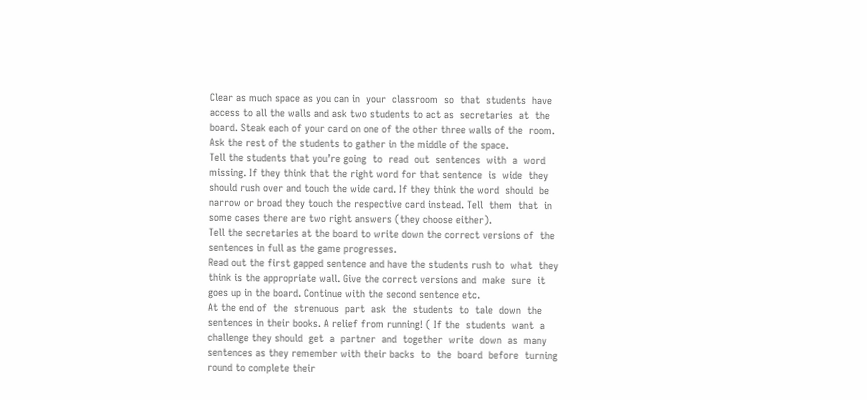Clear as much space as you can in  your  classroom  so  that  students  have
access to all the walls and ask two students to act as  secretaries  at  the
board. Steak each of your card on one of the other three walls of the  room.
Ask the rest of the students to gather in the middle of the space.
Tell the students that you’re going  to  read  out  sentences  with  a  word
missing. If they think that the right word for that sentence  is  wide  they
should rush over and touch the wide card. If they think the word  should  be
narrow or broad they touch the respective card instead. Tell  them  that  in
some cases there are two right answers (they choose either).
Tell the secretaries at the board to write down the correct versions of  the
sentences in full as the game progresses.
Read out the first gapped sentence and have the students rush to  what  they
think is the appropriate wall. Give the correct versions and  make  sure  it
goes up in the board. Continue with the second sentence etc.
At the end of  the  strenuous  part  ask  the  students  to  tale  down  the
sentences in their books. A relief from running! ( If the  students  want  a
challenge they should  get  a  partner  and  together  write  down  as  many
sentences as they remember with their backs  to  the  board  before  turning
round to complete their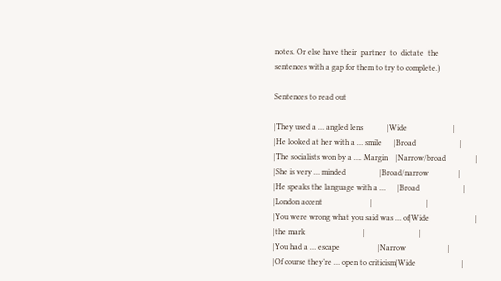notes. Or else have their  partner  to  dictate  the
sentences with a gap for them to try to complete.)

Sentences to read out

|They used a … angled lens            |Wide                       |
|He looked at her with a … smile      |Broad                      |
|The socialists won by a …. Margin    |Narrow/broad               |
|She is very … minded                 |Broad/narrow               |
|He speaks the language with a …      |Broad                      |
|London accent                        |                           |
|You were wrong what you said was … of|Wide                       |
|the mark                             |                           |
|You had a … escape                   |Narrow                     |
|Of course they’re … open to criticism|Wide                       |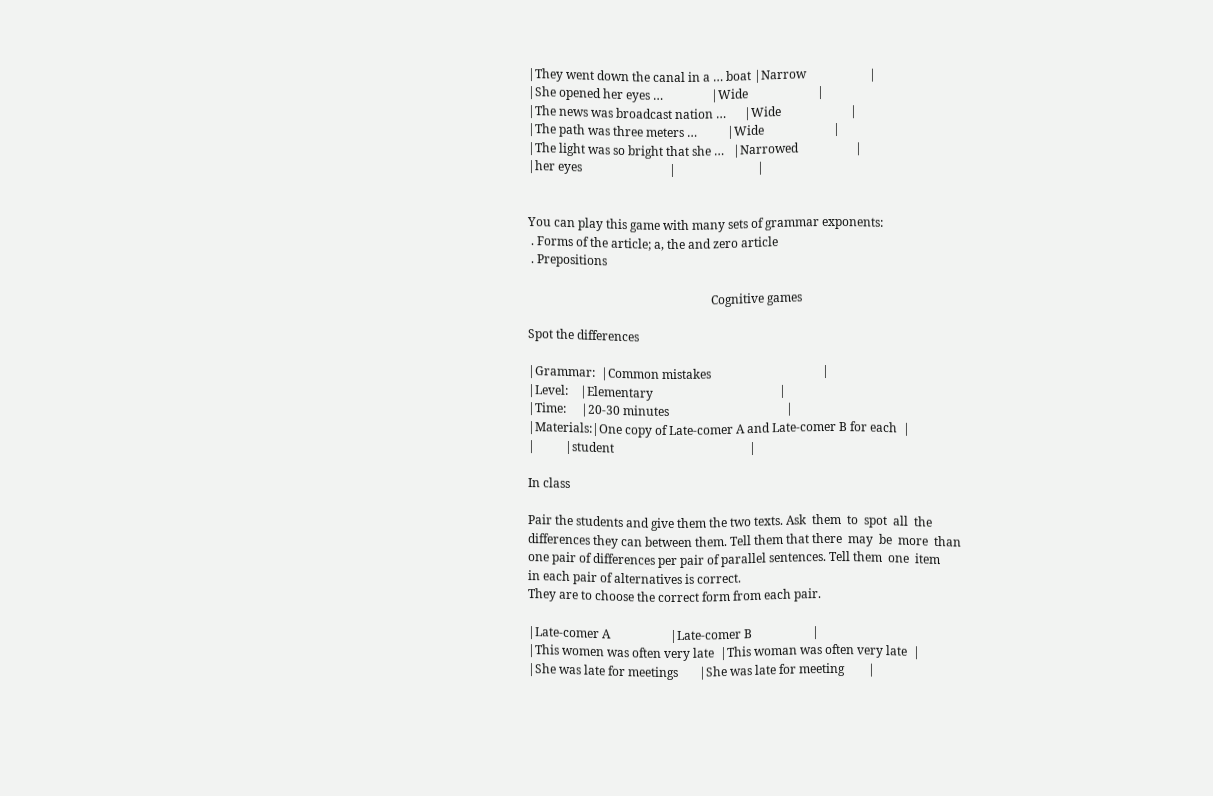|They went down the canal in a … boat |Narrow                     |
|She opened her eyes …                |Wide                       |
|The news was broadcast nation …      |Wide                       |
|The path was three meters …          |Wide                       |
|The light was so bright that she …   |Narrowed                   |
|her eyes                             |                           |


You can play this game with many sets of grammar exponents:
 . Forms of the article; a, the and zero article
 . Prepositions

                                                             Cognitive games

Spot the differences

|Grammar:  |Common mistakes                                     |
|Level:    |Elementary                                          |
|Time:     |20-30 minutes                                       |
|Materials:|One copy of Late-comer A and Late-comer B for each  |
|          |student                                             |

In class

Pair the students and give them the two texts. Ask  them  to  spot  all  the
differences they can between them. Tell them that there  may  be  more  than
one pair of differences per pair of parallel sentences. Tell them  one  item
in each pair of alternatives is correct.
They are to choose the correct form from each pair.

|Late-comer A                    |Late-comer B                    |
|This women was often very late  |This woman was often very late  |
|She was late for meetings       |She was late for meeting        |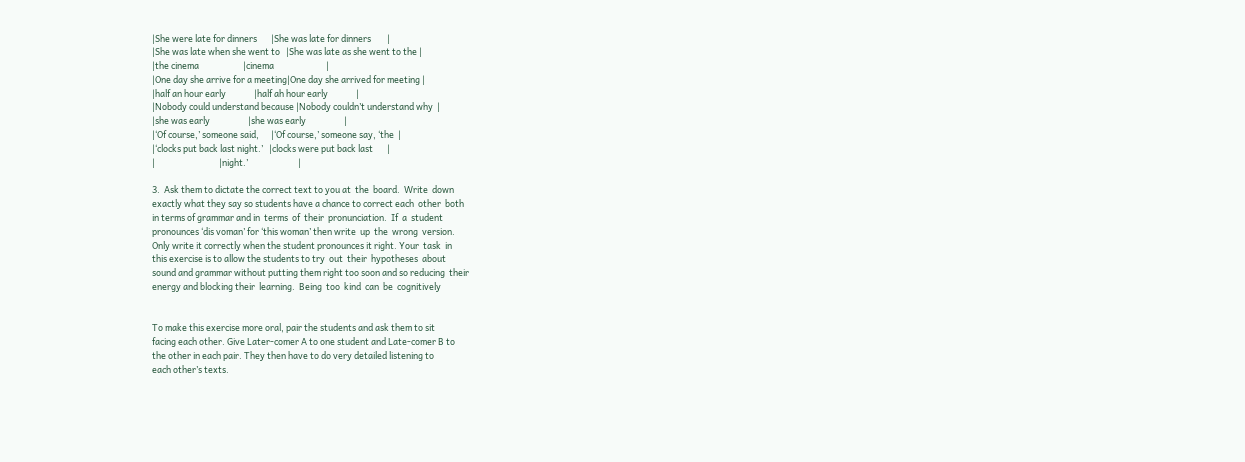|She were late for dinners       |She was late for dinners        |
|She was late when she went to   |She was late as she went to the |
|the cinema                      |cinema                          |
|One day she arrive for a meeting|One day she arrived for meeting |
|half an hour early              |half ah hour early              |
|Nobody could understand because |Nobody couldn’t understand why  |
|she was early                   |she was early                   |
|‘Of course,’ someone said,      |‘Of course,’ someone say, ‘the  |
|‘clocks put back last night.’   |clocks were put back last       |
|                                |night.’                         |

3.  Ask them to dictate the correct text to you at  the  board.  Write  down
exactly what they say so students have a chance to correct each  other  both
in terms of grammar and in  terms  of  their  pronunciation.  If  a  student
pronounces ‘dis voman’ for ‘this woman’ then write  up  the  wrong  version.
Only write it correctly when the student pronounces it right. Your  task  in
this exercise is to allow the students to try  out  their  hypotheses  about
sound and grammar without putting them right too soon and so reducing  their
energy and blocking their  learning.  Being  too  kind  can  be  cognitively


To make this exercise more oral, pair the students and ask them to sit
facing each other. Give Later-comer A to one student and Late-comer B to
the other in each pair. They then have to do very detailed listening to
each other’s texts.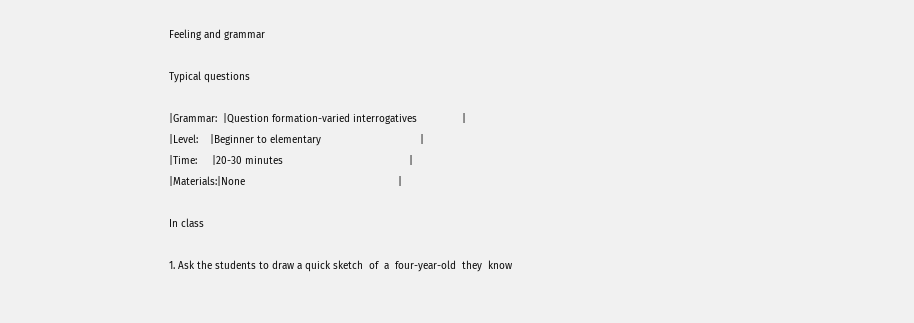Feeling and grammar

Typical questions

|Grammar:  |Question formation-varied interrogatives               |
|Level:    |Beginner to elementary                                 |
|Time:     |20-30 minutes                                          |
|Materials:|None                                                   |

In class

1. Ask the students to draw a quick sketch  of  a  four-year-old  they  know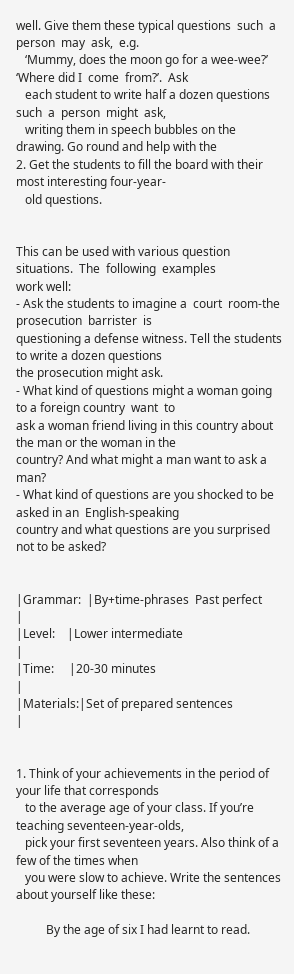well. Give them these typical questions  such  a  person  may  ask,  e.g.
   ‘Mummy, does the moon go for a wee-wee?’ ‘Where did I  come  from?’.  Ask
   each student to write half a dozen questions such  a  person  might  ask,
   writing them in speech bubbles on the drawing. Go round and help with the
2. Get the students to fill the board with their most interesting four-year-
   old questions.


This can be used with various question situations.  The  following  examples
work well:
- Ask the students to imagine a  court  room-the  prosecution  barrister  is
questioning a defense witness. Tell the students to write a dozen questions
the prosecution might ask.
- What kind of questions might a woman going to a foreign country  want  to
ask a woman friend living in this country about the man or the woman in the
country? And what might a man want to ask a man?
- What kind of questions are you shocked to be asked in an  English-speaking
country and what questions are you surprised not to be asked?


|Grammar:  |By+time-phrases  Past perfect                             |
|Level:    |Lower intermediate                                        |
|Time:     |20-30 minutes                                             |
|Materials:|Set of prepared sentences                                 |


1. Think of your achievements in the period of your life that corresponds
   to the average age of your class. If you’re teaching seventeen-year-olds,
   pick your first seventeen years. Also think of a few of the times when
   you were slow to achieve. Write the sentences about yourself like these:

          By the age of six I had learnt to read.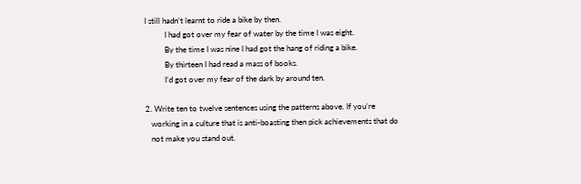I still hadn’t learnt to ride a bike by then.
          I had got over my fear of water by the time I was eight.
          By the time I was nine I had got the hang of riding a bike.
          By thirteen I had read a mass of books.
          I’d got over my fear of the dark by around ten.

2. Write ten to twelve sentences using the patterns above. If you’re
   working in a culture that is anti-boasting then pick achievements that do
   not make you stand out.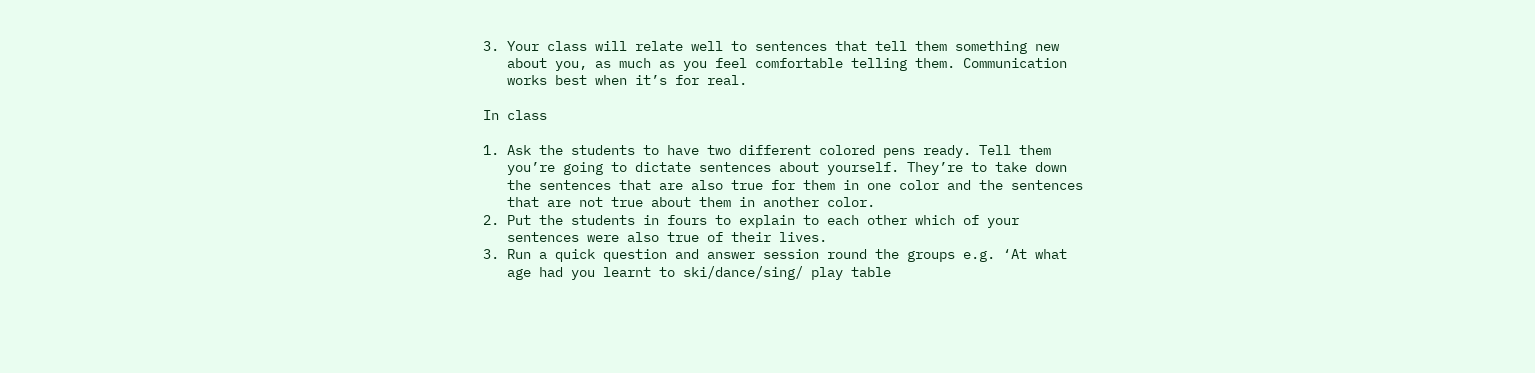3. Your class will relate well to sentences that tell them something new
   about you, as much as you feel comfortable telling them. Communication
   works best when it’s for real.

In class

1. Ask the students to have two different colored pens ready. Tell them
   you’re going to dictate sentences about yourself. They’re to take down
   the sentences that are also true for them in one color and the sentences
   that are not true about them in another color.
2. Put the students in fours to explain to each other which of your
   sentences were also true of their lives.
3. Run a quick question and answer session round the groups e.g. ‘At what
   age had you learnt to ski/dance/sing/ play table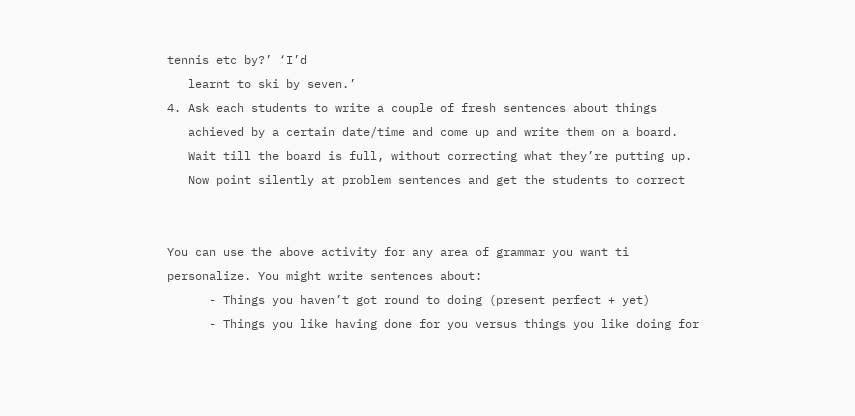tennis etc by?’ ‘I’d
   learnt to ski by seven.’
4. Ask each students to write a couple of fresh sentences about things
   achieved by a certain date/time and come up and write them on a board.
   Wait till the board is full, without correcting what they’re putting up.
   Now point silently at problem sentences and get the students to correct


You can use the above activity for any area of grammar you want ti
personalize. You might write sentences about:
      - Things you haven’t got round to doing (present perfect + yet)
      - Things you like having done for you versus things you like doing for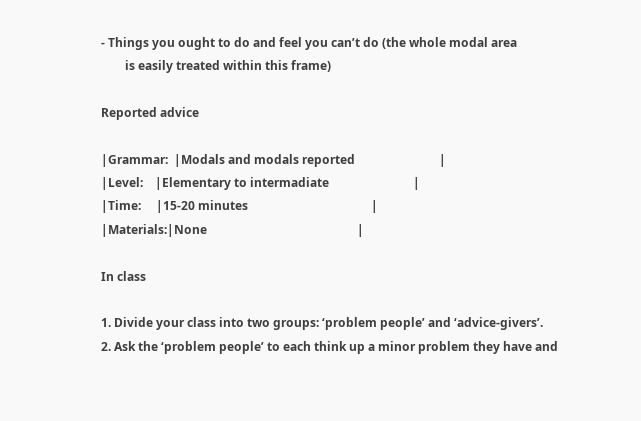- Things you ought to do and feel you can’t do (the whole modal area
        is easily treated within this frame)

Reported advice

|Grammar:  |Modals and modals reported                            |
|Level:    |Elementary to intermadiate                            |
|Time:     |15-20 minutes                                         |
|Materials:|None                                                  |

In class

1. Divide your class into two groups: ‘problem people’ and ‘advice-givers’.
2. Ask the ‘problem people’ to each think up a minor problem they have and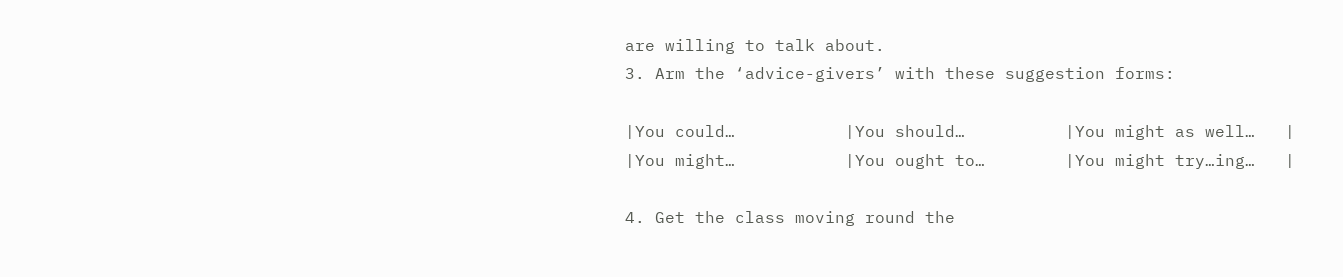are willing to talk about.
3. Arm the ‘advice-givers’ with these suggestion forms:

|You could…           |You should…          |You might as well…   |
|You might…           |You ought to…        |You might try…ing…   |

4. Get the class moving round the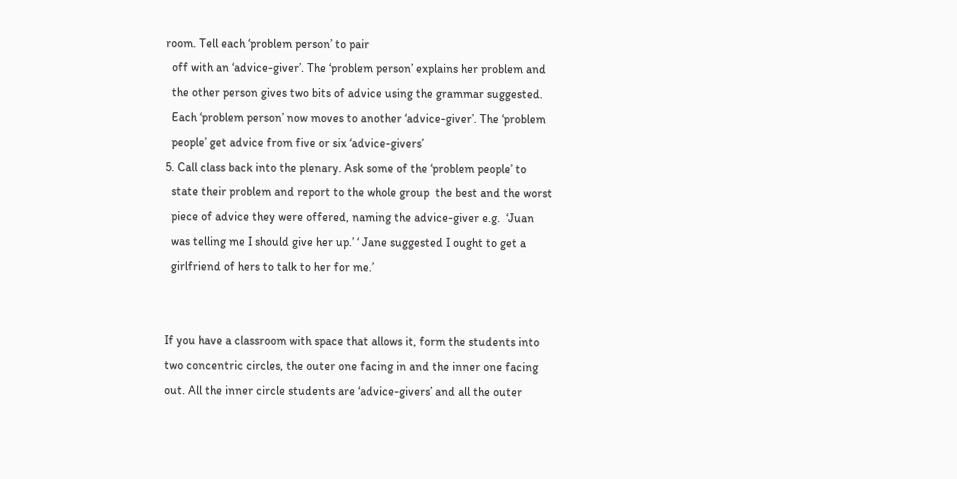room. Tell each ‘problem person’ to pair
  off with an ‘advice-giver’. The ‘problem person’ explains her problem and
  the other person gives two bits of advice using the grammar suggested.
  Each ‘problem person’ now moves to another ‘advice-giver’. The ‘problem
  people’ get advice from five or six ‘advice-givers’
5. Call class back into the plenary. Ask some of the ‘problem people’ to
  state their problem and report to the whole group  the best and the worst
  piece of advice they were offered, naming the advice-giver e.g.  ‘Juan
  was telling me I should give her up.’ ‘ Jane suggested I ought to get a
  girlfriend of hers to talk to her for me.’


If you have a classroom with space that allows it, form the students into
two concentric circles, the outer one facing in and the inner one facing
out. All the inner circle students are ‘advice-givers’ and all the outer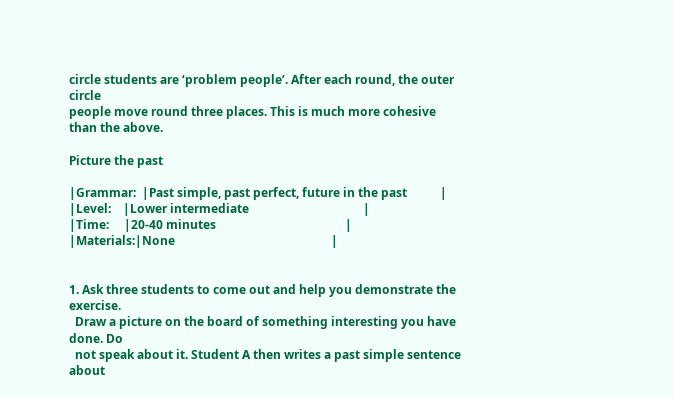circle students are ‘problem people’. After each round, the outer circle
people move round three places. This is much more cohesive than the above.

Picture the past

|Grammar:  |Past simple, past perfect, future in the past           |
|Level:    |Lower intermediate                                      |
|Time:     |20-40 minutes                                           |
|Materials:|None                                                    |


1. Ask three students to come out and help you demonstrate the exercise.
  Draw a picture on the board of something interesting you have done. Do
  not speak about it. Student A then writes a past simple sentence about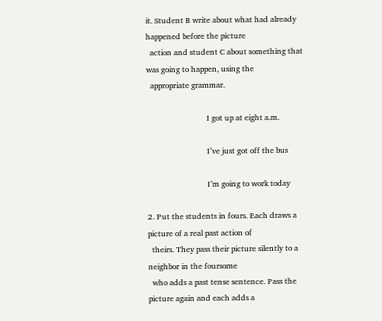it. Student B write about what had already happened before the picture
  action and student C about something that was going to happen, using the
  appropriate grammar.

                              I got up at eight a.m.

                              I’ve just got off the bus

                              I’m going to work today

2. Put the students in fours. Each draws a picture of a real past action of
  theirs. They pass their picture silently to a neighbor in the foursome
  who adds a past tense sentence. Pass the picture again and each adds a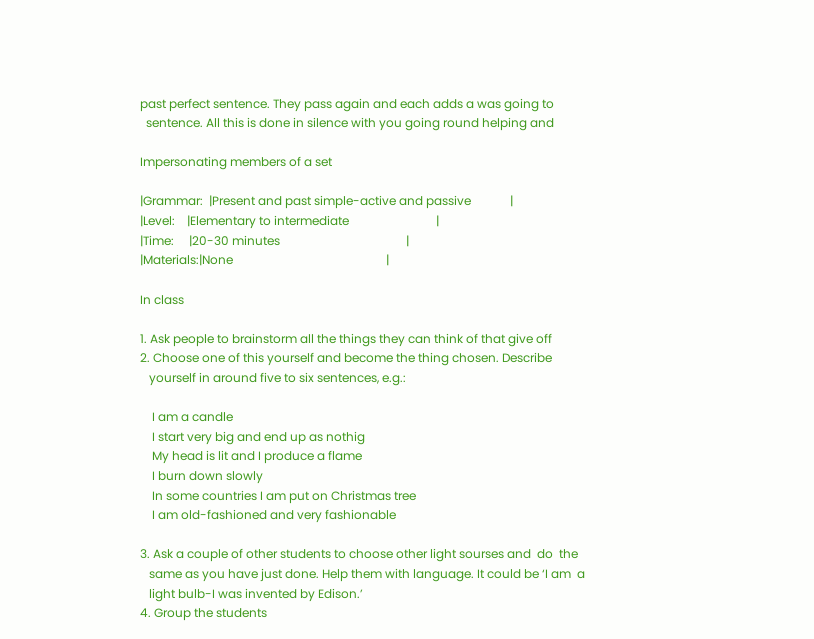past perfect sentence. They pass again and each adds a was going to
  sentence. All this is done in silence with you going round helping and

Impersonating members of a set

|Grammar:  |Present and past simple-active and passive             |
|Level:    |Elementary to intermediate                             |
|Time:     |20-30 minutes                                          |
|Materials:|None                                                   |

In class

1. Ask people to brainstorm all the things they can think of that give off
2. Choose one of this yourself and become the thing chosen. Describe
   yourself in around five to six sentences, e.g.:

    I am a candle
    I start very big and end up as nothig
    My head is lit and I produce a flame
    I burn down slowly
    In some countries I am put on Christmas tree
    I am old-fashioned and very fashionable

3. Ask a couple of other students to choose other light sourses and  do  the
   same as you have just done. Help them with language. It could be ‘I am  a
   light bulb-I was invented by Edison.’
4. Group the students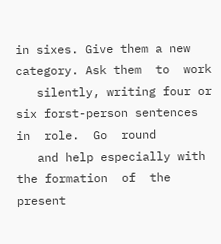in sixes. Give them a new category. Ask them  to  work
   silently, writing four or six forst-person sentences in  role.  Go  round
   and help especially with the formation  of  the  present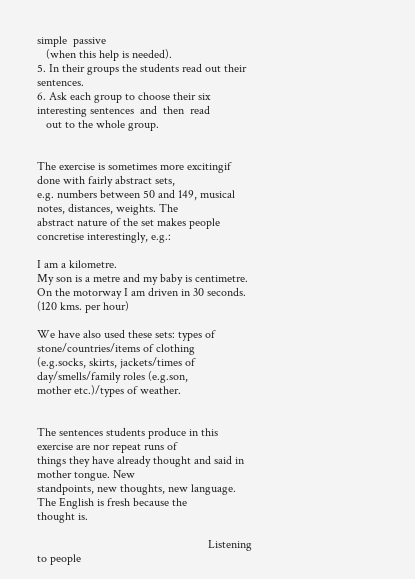simple  passive
   (when this help is needed).
5. In their groups the students read out their sentences.
6. Ask each group to choose their six interesting sentences  and  then  read
   out to the whole group.


The exercise is sometimes more excitingif done with fairly abstract sets,
e.g. numbers between 50 and 149, musical notes, distances, weights. The
abstract nature of the set makes people concretise interestingly, e.g.:

I am a kilometre.
My son is a metre and my baby is centimetre.
On the motorway I am driven in 30 seconds. (120 kms. per hour)

We have also used these sets: types of stone/countries/items of clothing
(e.g.socks, skirts, jackets/times of day/smells/family roles (e.g.son,
mother etc.)/types of weather.


The sentences students produce in this exercise are nor repeat runs of
things they have already thought and said in mother tongue. New
standpoints, new thoughts, new language. The English is fresh because the
thought is.

                                                         Listening to people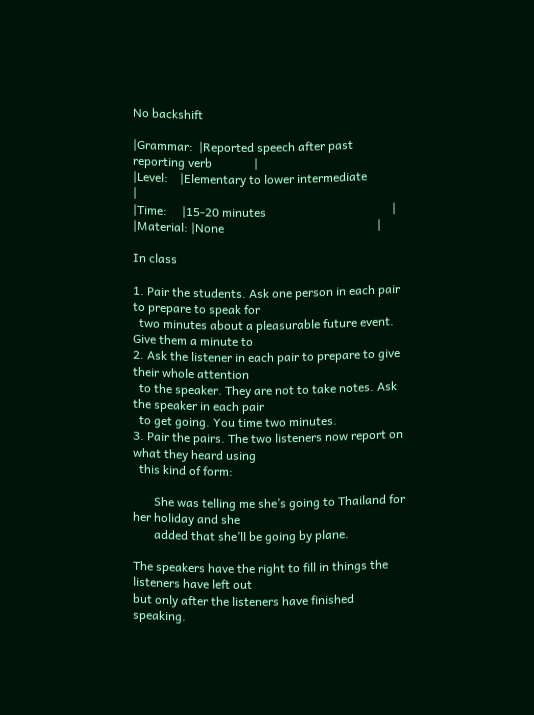No backshift

|Grammar:  |Reported speech after past reporting verb              |
|Level:    |Elementary to lower intermediate                       |
|Time:     |15-20 minutes                                          |
|Material: |None                                                   |

In class

1. Pair the students. Ask one person in each pair to prepare to speak for
  two minutes about a pleasurable future event. Give them a minute to
2. Ask the listener in each pair to prepare to give their whole attention
  to the speaker. They are not to take notes. Ask the speaker in each pair
  to get going. You time two minutes.
3. Pair the pairs. The two listeners now report on what they heard using
  this kind of form:

       She was telling me she’s going to Thailand for her holiday and she
       added that she’ll be going by plane.

The speakers have the right to fill in things the listeners have left out
but only after the listeners have finished speaking.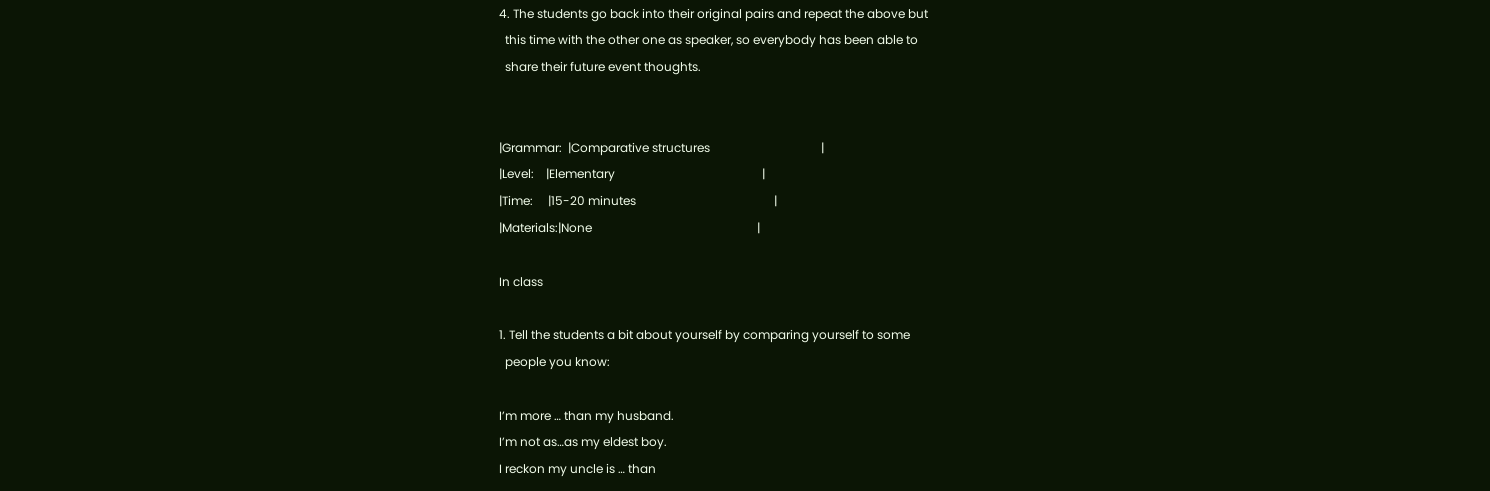4. The students go back into their original pairs and repeat the above but
  this time with the other one as speaker, so everybody has been able to
  share their future event thoughts.


|Grammar:  |Comparative structures                                     |
|Level:    |Elementary                                                 |
|Time:     |15-20 minutes                                              |
|Materials:|None                                                       |

In class

1. Tell the students a bit about yourself by comparing yourself to some
  people you know:

I’m more … than my husband.
I’m not as…as my eldest boy.
I reckon my uncle is … than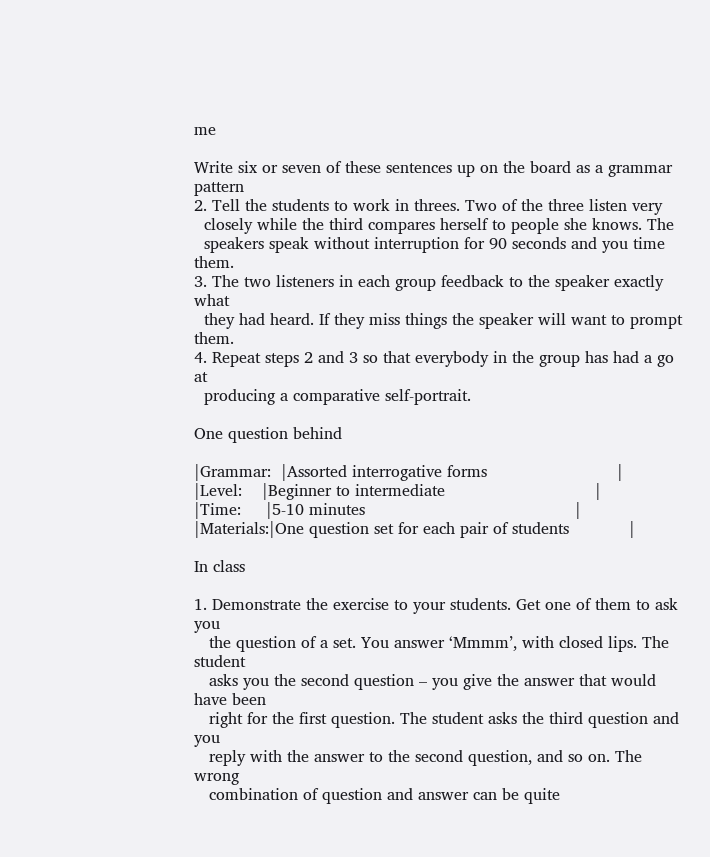me

Write six or seven of these sentences up on the board as a grammar pattern
2. Tell the students to work in threes. Two of the three listen very
  closely while the third compares herself to people she knows. The
  speakers speak without interruption for 90 seconds and you time them.
3. The two listeners in each group feedback to the speaker exactly what
  they had heard. If they miss things the speaker will want to prompt them.
4. Repeat steps 2 and 3 so that everybody in the group has had a go at
  producing a comparative self-portrait.

One question behind

|Grammar:  |Assorted interrogative forms                          |
|Level:    |Beginner to intermediate                              |
|Time:     |5-10 minutes                                          |
|Materials:|One question set for each pair of students            |

In class

1. Demonstrate the exercise to your students. Get one of them to ask you
   the question of a set. You answer ‘Mmmm’, with closed lips. The student
   asks you the second question – you give the answer that would have been
   right for the first question. The student asks the third question and you
   reply with the answer to the second question, and so on. The wrong
   combination of question and answer can be quite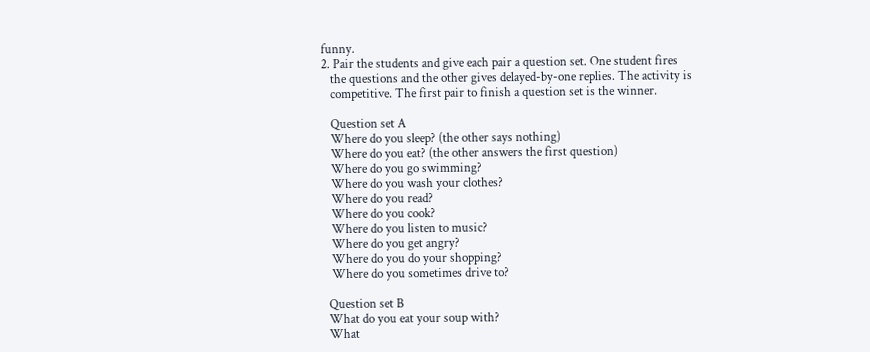funny.
2. Pair the students and give each pair a question set. One student fires
   the questions and the other gives delayed-by-one replies. The activity is
   competitive. The first pair to finish a question set is the winner.

   Question set A
   Where do you sleep? (the other says nothing)
   Where do you eat? (the other answers the first question)
   Where do you go swimming?
   Where do you wash your clothes?
   Where do you read?
   Where do you cook?
   Where do you listen to music?
   Where do you get angry?
   Where do you do your shopping?
   Where do you sometimes drive to?

  Question set B
  What do you eat your soup with?
  What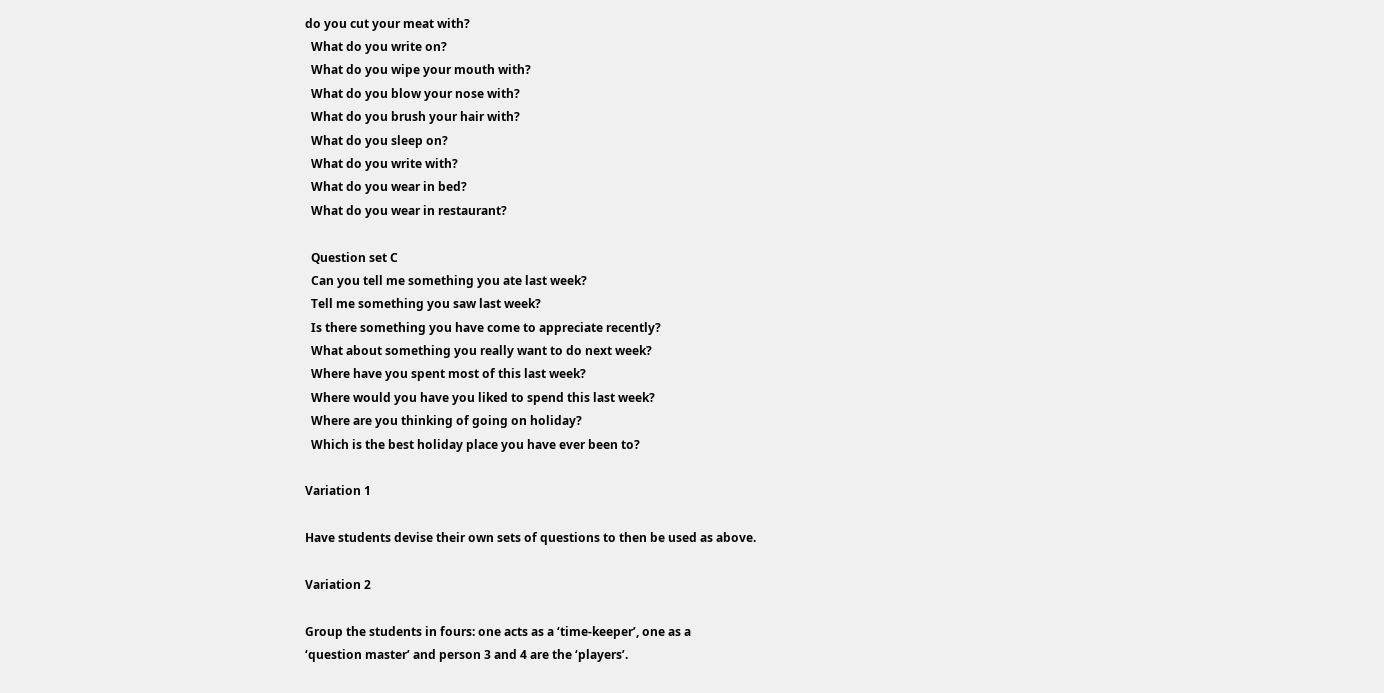do you cut your meat with?
  What do you write on?
  What do you wipe your mouth with?
  What do you blow your nose with?
  What do you brush your hair with?
  What do you sleep on?
  What do you write with?
  What do you wear in bed?
  What do you wear in restaurant?

  Question set C
  Can you tell me something you ate last week?
  Tell me something you saw last week?
  Is there something you have come to appreciate recently?
  What about something you really want to do next week?
  Where have you spent most of this last week?
  Where would you have you liked to spend this last week?
  Where are you thinking of going on holiday?
  Which is the best holiday place you have ever been to?

Variation 1

Have students devise their own sets of questions to then be used as above.

Variation 2

Group the students in fours: one acts as a ‘time-keeper’, one as a
‘question master’ and person 3 and 4 are the ‘players’.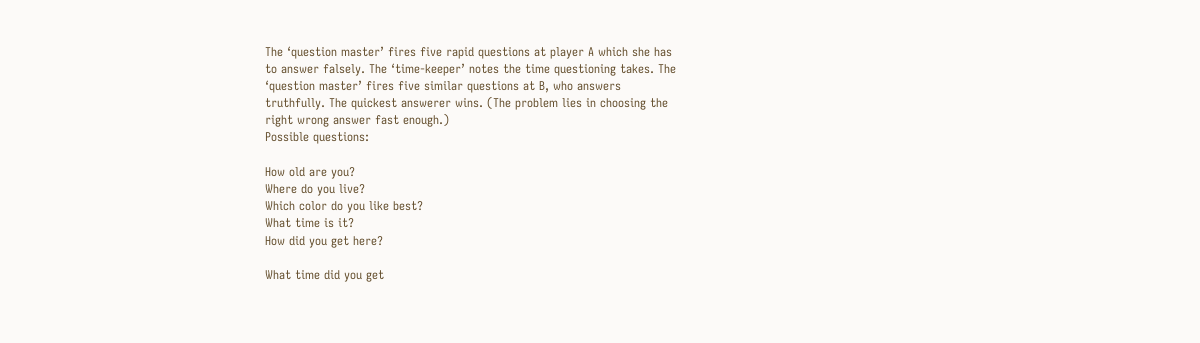The ‘question master’ fires five rapid questions at player A which she has
to answer falsely. The ‘time-keeper’ notes the time questioning takes. The
‘question master’ fires five similar questions at B, who answers
truthfully. The quickest answerer wins. (The problem lies in choosing the
right wrong answer fast enough.)
Possible questions:

How old are you?
Where do you live?
Which color do you like best?
What time is it?
How did you get here?

What time did you get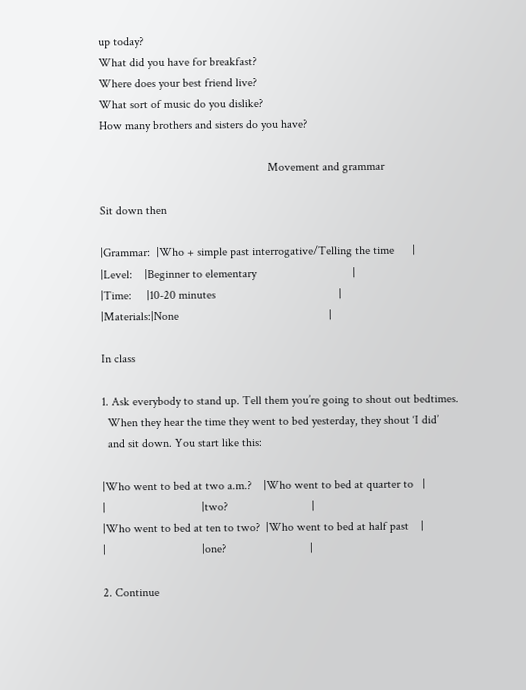up today?
What did you have for breakfast?
Where does your best friend live?
What sort of music do you dislike?
How many brothers and sisters do you have?

                                                        Movement and grammar

Sit down then

|Grammar:  |Who + simple past interrogative/Telling the time      |
|Level:    |Beginner to elementary                                |
|Time:     |10-20 minutes                                         |
|Materials:|None                                                  |

In class

1. Ask everybody to stand up. Tell them you’re going to shout out bedtimes.
  When they hear the time they went to bed yesterday, they shout ‘I did’
  and sit down. You start like this:

|Who went to bed at two a.m.?    |Who went to bed at quarter to   |
|                                |two?                            |
|Who went to bed at ten to two?  |Who went to bed at half past    |
|                                |one?                            |

2. Continue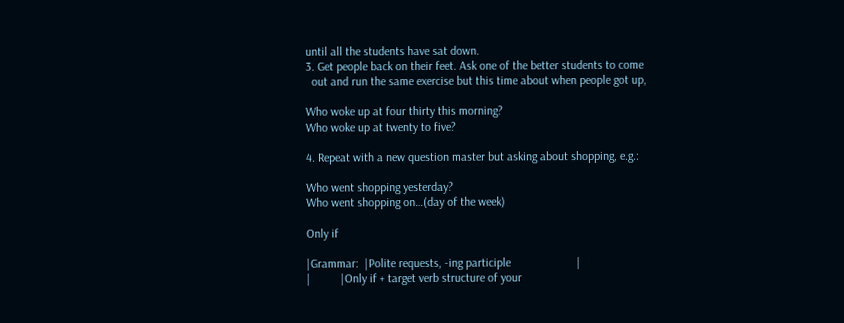until all the students have sat down.
3. Get people back on their feet. Ask one of the better students to come
  out and run the same exercise but this time about when people got up,

Who woke up at four thirty this morning?
Who woke up at twenty to five?

4. Repeat with a new question master but asking about shopping, e.g.:

Who went shopping yesterday?
Who went shopping on…(day of the week)

Only if

|Grammar:  |Polite requests, -ing participle                      |
|          |Only if + target verb structure of your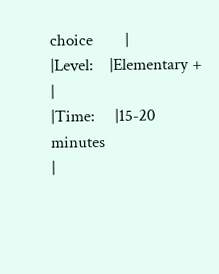choice        |
|Level:    |Elementary +                                          |
|Time:     |15-20 minutes                                         |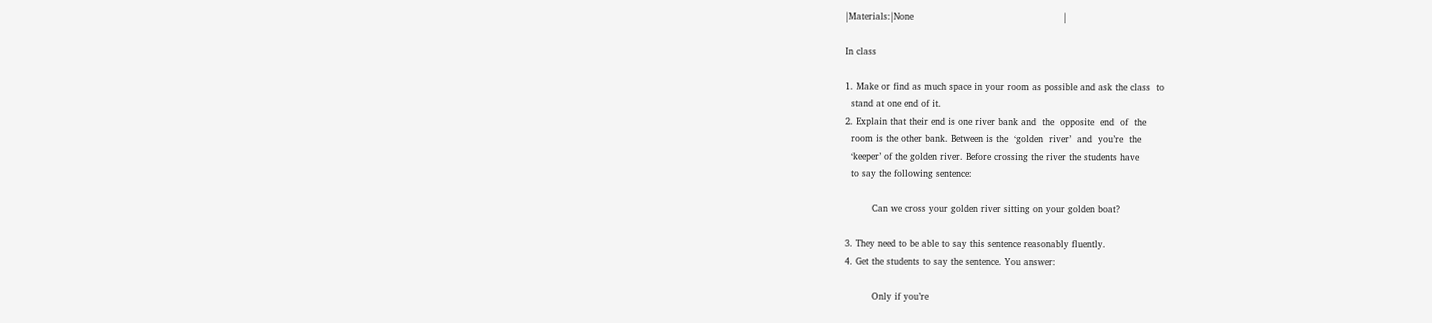|Materials:|None                                                  |

In class

1. Make or find as much space in your room as possible and ask the class  to
  stand at one end of it.
2. Explain that their end is one river bank and  the  opposite  end  of  the
  room is the other bank. Between is the  ‘golden  river’  and  you’re  the
  ‘keeper’ of the golden river. Before crossing the river the students have
  to say the following sentence:

         Can we cross your golden river sitting on your golden boat?

3. They need to be able to say this sentence reasonably fluently.
4. Get the students to say the sentence. You answer:

         Only if you’re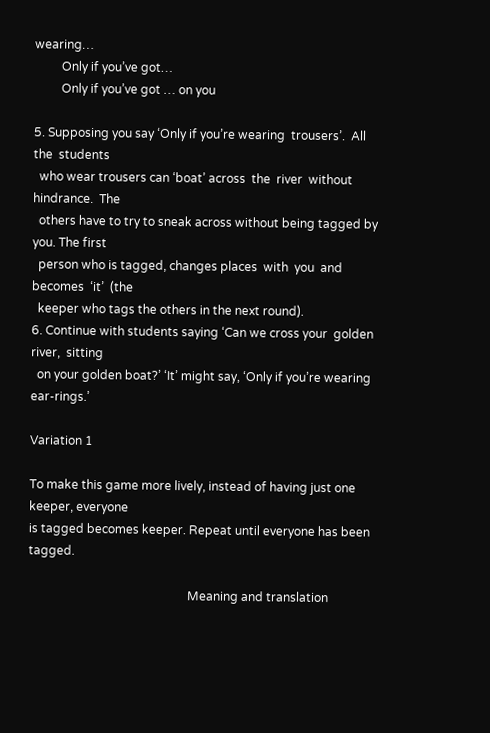wearing…
         Only if you’ve got…
         Only if you’ve got … on you

5. Supposing you say ‘Only if you’re wearing  trousers’.  All  the  students
  who wear trousers can ‘boat’ across  the  river  without  hindrance.  The
  others have to try to sneak across without being tagged by you. The first
  person who is tagged, changes places  with  you  and  becomes  ‘it’  (the
  keeper who tags the others in the next round).
6. Continue with students saying ‘Can we cross your  golden  river,  sitting
  on your golden boat?’ ‘It’ might say, ‘Only if you’re wearing ear-rings.’

Variation 1

To make this game more lively, instead of having just one keeper, everyone
is tagged becomes keeper. Repeat until everyone has been tagged.

                                                     Meaning and translation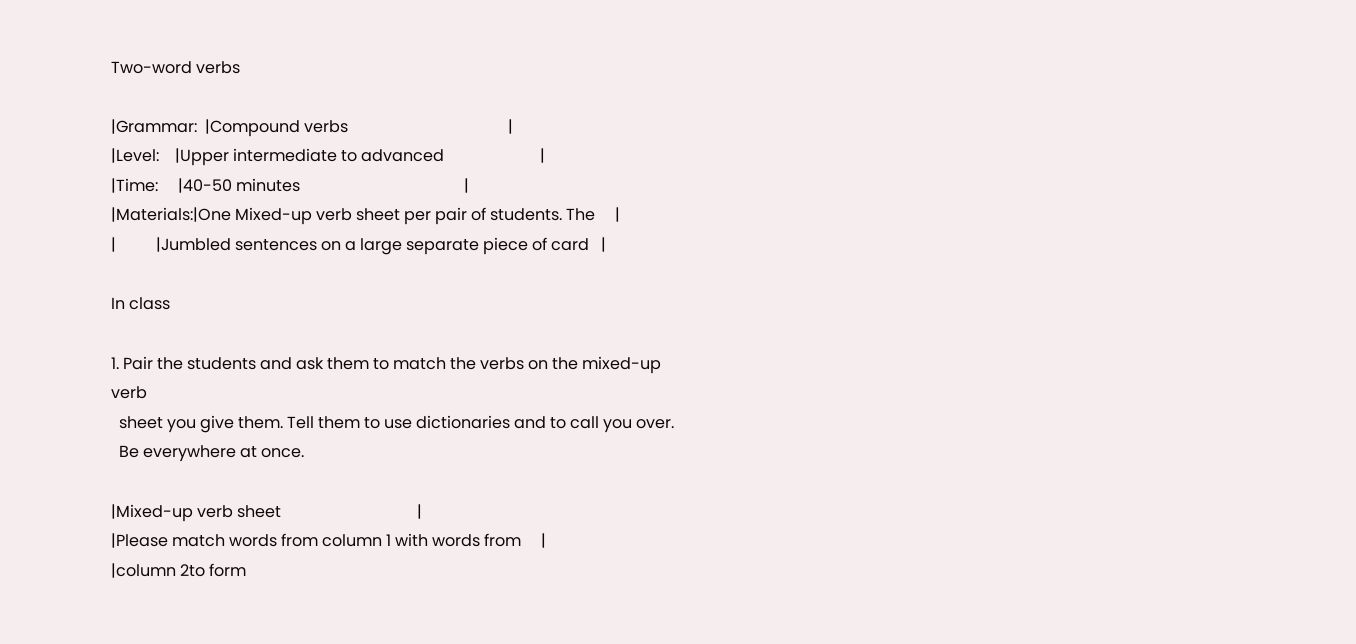Two-word verbs

|Grammar:  |Compound verbs                                        |
|Level:    |Upper intermediate to advanced                        |
|Time:     |40-50 minutes                                         |
|Materials:|One Mixed-up verb sheet per pair of students. The     |
|          |Jumbled sentences on a large separate piece of card   |

In class

1. Pair the students and ask them to match the verbs on the mixed-up verb
  sheet you give them. Tell them to use dictionaries and to call you over.
  Be everywhere at once.

|Mixed-up verb sheet                                  |
|Please match words from column 1 with words from     |
|column 2to form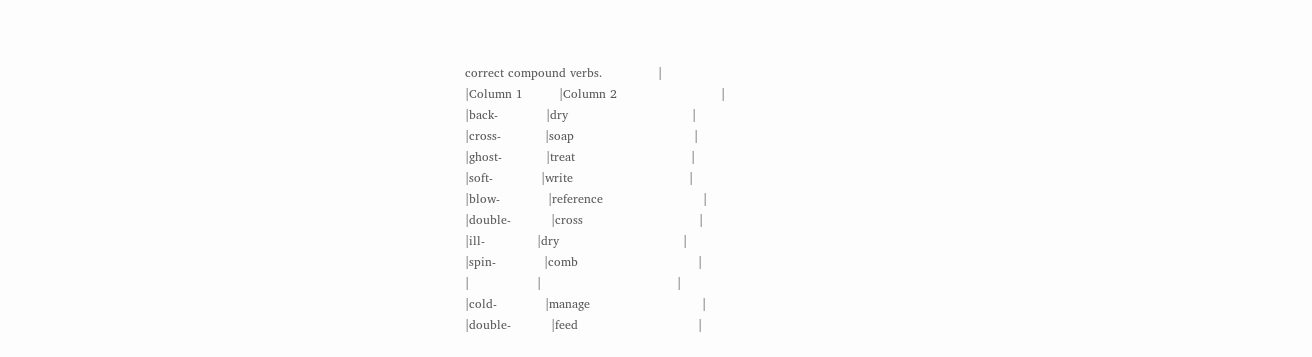correct compound verbs.              |
|Column 1         |Column 2                          |
|back-            |dry                               |
|cross-           |soap                              |
|ghost-           |treat                             |
|soft-            |write                             |
|blow-            |reference                         |
|double-          |cross                             |
|ill-             |dry                               |
|spin-            |comb                              |
|                 |                                  |
|cold-            |manage                            |
|double-          |feed                              |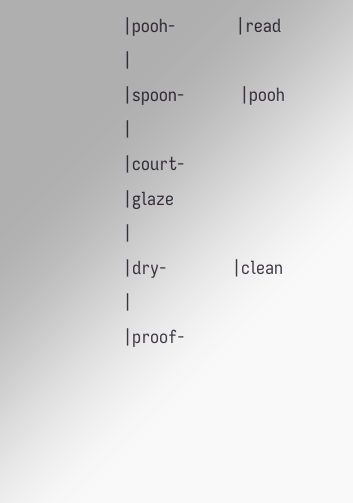|pooh-            |read                              |
|spoon-           |pooh                              |
|court-           |glaze                             |
|dry-             |clean                             |
|proof-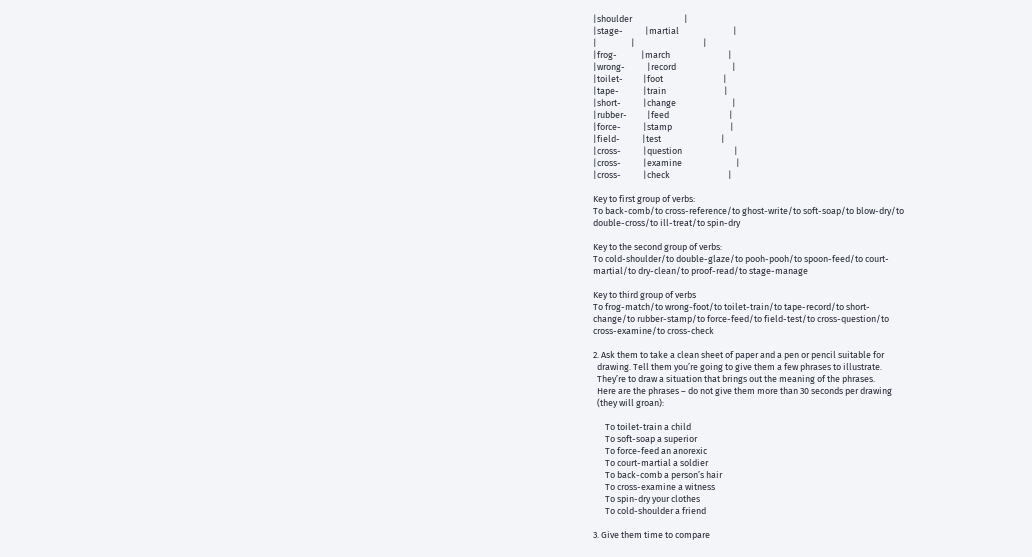|shoulder                          |
|stage-           |martial                           |
|                 |                                  |
|frog-            |march                             |
|wrong-           |record                            |
|toilet-          |foot                              |
|tape-            |train                             |
|short-           |change                            |
|rubber-          |feed                              |
|force-           |stamp                             |
|field-           |test                              |
|cross-           |question                          |
|cross-           |examine                           |
|cross-           |check                             |

Key to first group of verbs:
To back-comb/to cross-reference/to ghost-write/to soft-soap/to blow-dry/to
double-cross/to ill-treat/to spin-dry

Key to the second group of verbs:
To cold-shoulder/to double-glaze/to pooh-pooh/to spoon-feed/to court-
martial/to dry-clean/to proof-read/to stage-manage

Key to third group of verbs
To frog-match/to wrong-foot/to toilet-train/to tape-record/to short-
change/to rubber-stamp/to force-feed/to field-test/to cross-question/to
cross-examine/to cross-check

2. Ask them to take a clean sheet of paper and a pen or pencil suitable for
  drawing. Tell them you’re going to give them a few phrases to illustrate.
  They’re to draw a situation that brings out the meaning of the phrases.
  Here are the phrases – do not give them more than 30 seconds per drawing
  (they will groan):

      To toilet-train a child
      To soft-soap a superior
      To force-feed an anorexic
      To court-martial a soldier
      To back-comb a person’s hair
      To cross-examine a witness
      To spin-dry your clothes
      To cold-shoulder a friend

3. Give them time to compare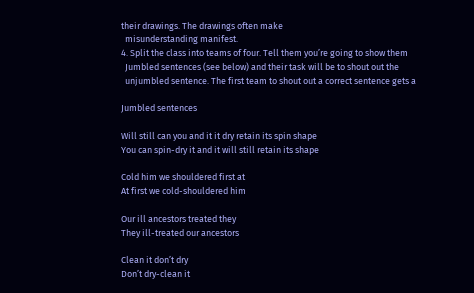their drawings. The drawings often make
  misunderstanding manifest.
4. Split the class into teams of four. Tell them you’re going to show them
  Jumbled sentences (see below) and their task will be to shout out the
  unjumbled sentence. The first team to shout out a correct sentence gets a

Jumbled sentences

Will still can you and it it dry retain its spin shape
You can spin-dry it and it will still retain its shape

Cold him we shouldered first at
At first we cold-shouldered him

Our ill ancestors treated they
They ill-treated our ancestors

Clean it don’t dry
Don’t dry-clean it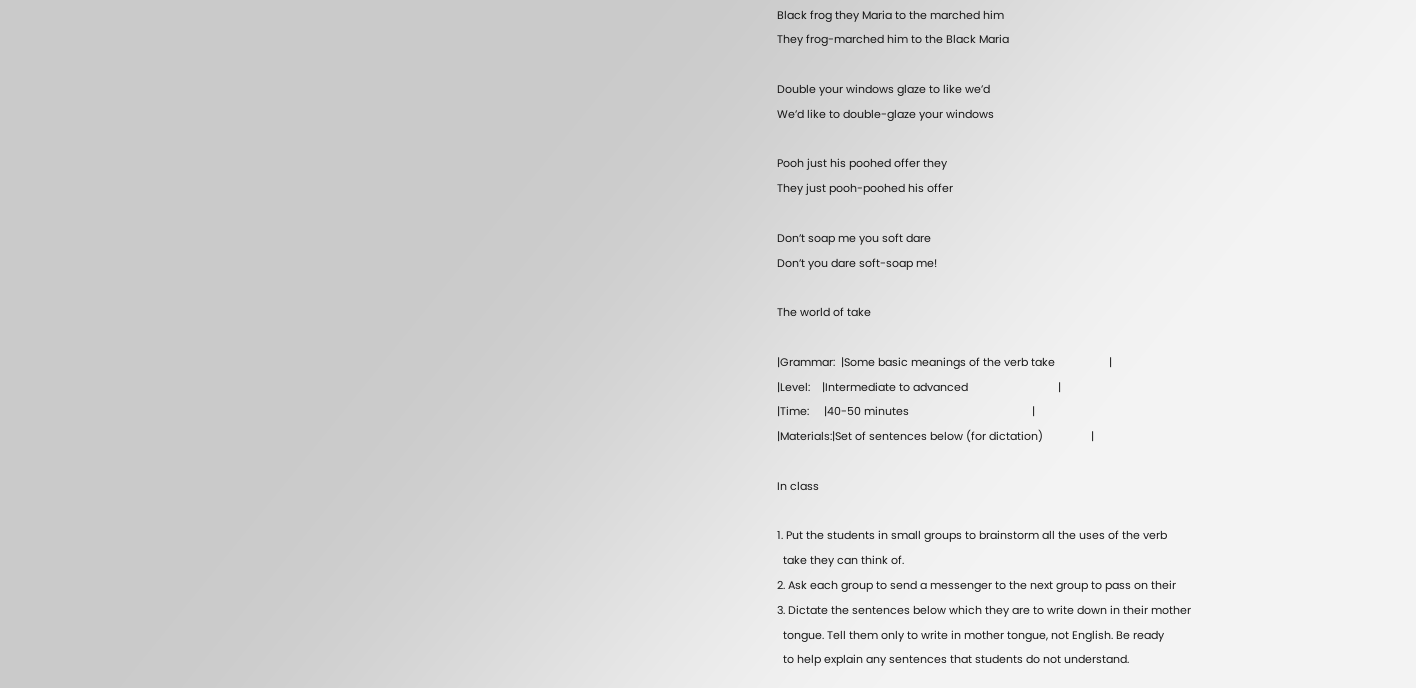Black frog they Maria to the marched him
They frog-marched him to the Black Maria

Double your windows glaze to like we’d
We’d like to double-glaze your windows

Pooh just his poohed offer they
They just pooh-poohed his offer

Don’t soap me you soft dare
Don’t you dare soft-soap me!

The world of take

|Grammar:  |Some basic meanings of the verb take                  |
|Level:    |Intermediate to advanced                              |
|Time:     |40-50 minutes                                         |
|Materials:|Set of sentences below (for dictation)                |

In class

1. Put the students in small groups to brainstorm all the uses of the verb
  take they can think of.
2. Ask each group to send a messenger to the next group to pass on their
3. Dictate the sentences below which they are to write down in their mother
  tongue. Tell them only to write in mother tongue, not English. Be ready
  to help explain any sentences that students do not understand.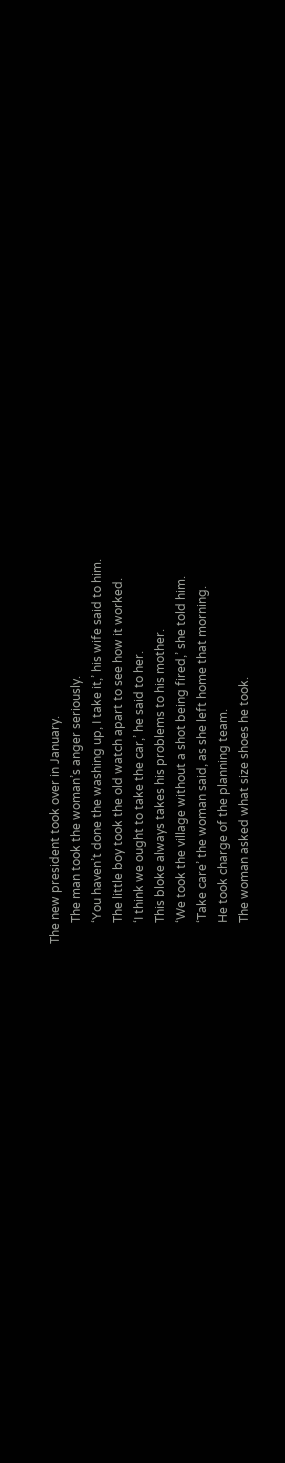The new president took over in January.
       The man took the woman’s anger seriously.
       ‘You haven’t done the washing up, I take it,’ his wife said to him.
       The little boy took the old watch apart to see how it worked.
       ‘I think we ought to take the car,’ he said to her.
       This bloke always takes his problems to his mother.
       ‘We took the village without a shot being fired,’ she told him.
       ‘Take care’ the woman said, as she left home that morning.
       He took charge of the planning team.
       The woman asked what size shoes he took.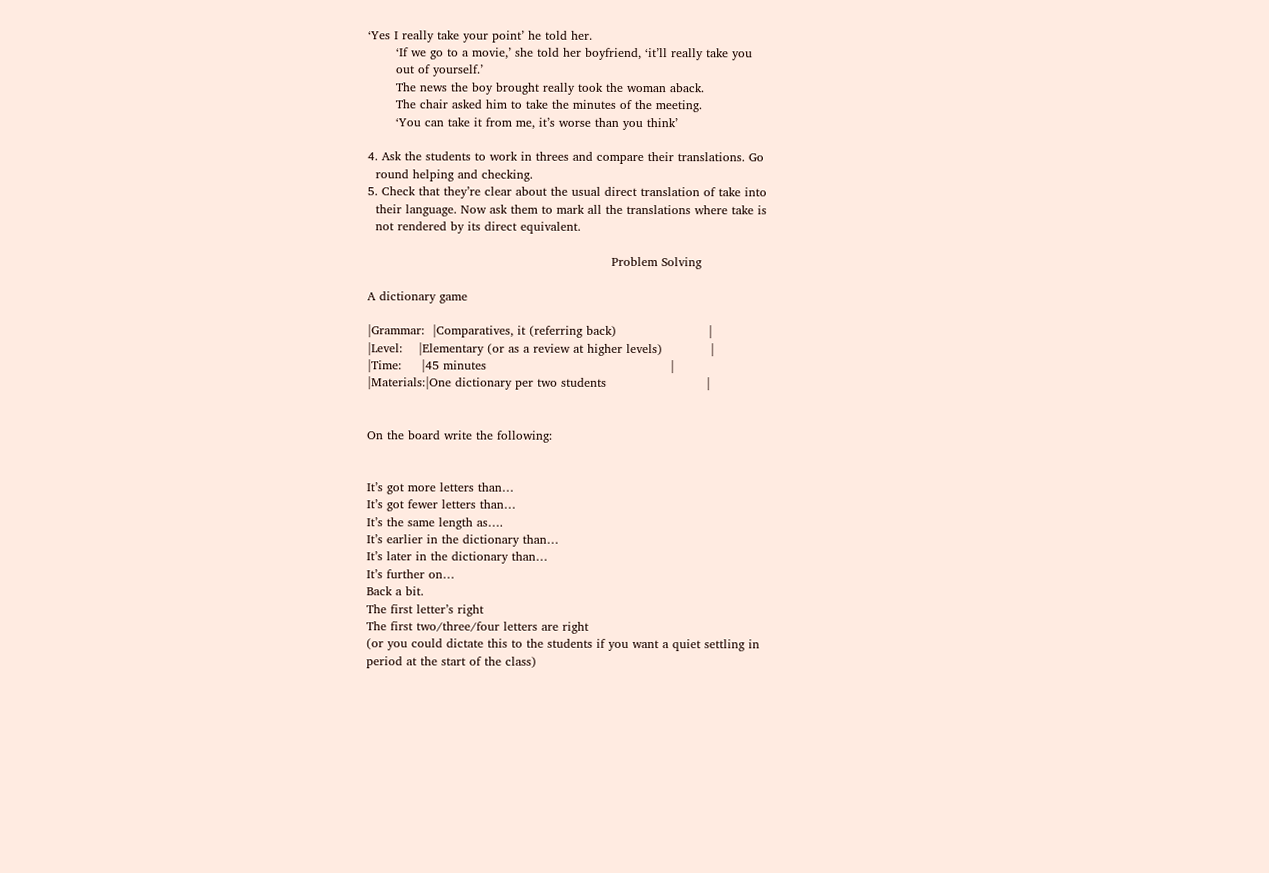‘Yes I really take your point’ he told her.
       ‘If we go to a movie,’ she told her boyfriend, ‘it’ll really take you
       out of yourself.’
       The news the boy brought really took the woman aback.
       The chair asked him to take the minutes of the meeting.
       ‘You can take it from me, it’s worse than you think’

4. Ask the students to work in threes and compare their translations. Go
  round helping and checking.
5. Check that they’re clear about the usual direct translation of take into
  their language. Now ask them to mark all the translations where take is
  not rendered by its direct equivalent.

                                                             Problem Solving

A dictionary game

|Grammar:  |Comparatives, it (referring back)                       |
|Level:    |Elementary (or as a review at higher levels)            |
|Time:     |45 minutes                                              |
|Materials:|One dictionary per two students                         |


On the board write the following:


It’s got more letters than…
It’s got fewer letters than…
It’s the same length as….
It’s earlier in the dictionary than…
It’s later in the dictionary than…
It’s further on…
Back a bit.
The first letter’s right
The first two/three/four letters are right
(or you could dictate this to the students if you want a quiet settling in
period at the start of the class)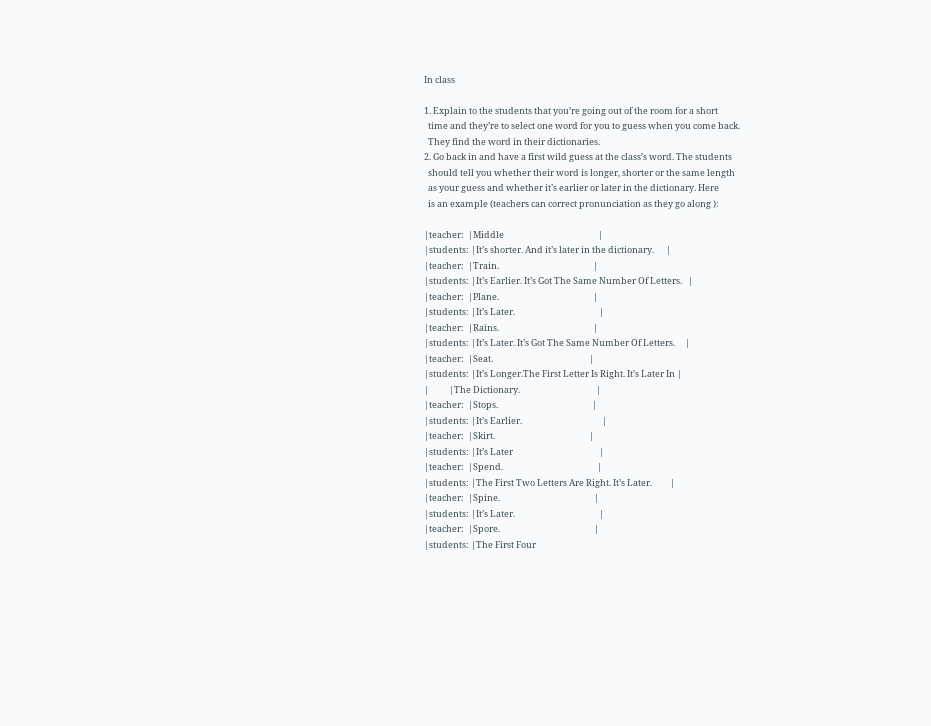In class

1. Explain to the students that you’re going out of the room for a short
  time and they’re to select one word for you to guess when you come back.
  They find the word in their dictionaries.
2. Go back in and have a first wild guess at the class’s word. The students
  should tell you whether their word is longer, shorter or the same length
  as your guess and whether it’s earlier or later in the dictionary. Here
  is an example (teachers can correct pronunciation as they go along ):

|teacher:  |Middle                                               |
|students: |It’s shorter. And it’s later in the dictionary.      |
|teacher:  |Train.                                               |
|students: |It’s Earlier. It’s Got The Same Number Of Letters.   |
|teacher:  |Plane.                                               |
|students: |It’s Later.                                          |
|teacher:  |Rains.                                               |
|students: |It’s Later. It’s Got The Same Number Of Letters.     |
|teacher:  |Seat.                                                |
|students: |It’s Longer.The First Letter Is Right. It’s Later In |
|          |The Dictionary.                                      |
|teacher:  |Stops.                                               |
|students: |It’s Earlier.                                        |
|teacher:  |Skirt.                                               |
|students: |It’s Later                                           |
|teacher:  |Spend.                                               |
|students: |The First Two Letters Are Right. It’s Later.         |
|teacher:  |Spine.                                               |
|students: |It’s Later.                                          |
|teacher:  |Spore.                                               |
|students: |The First Four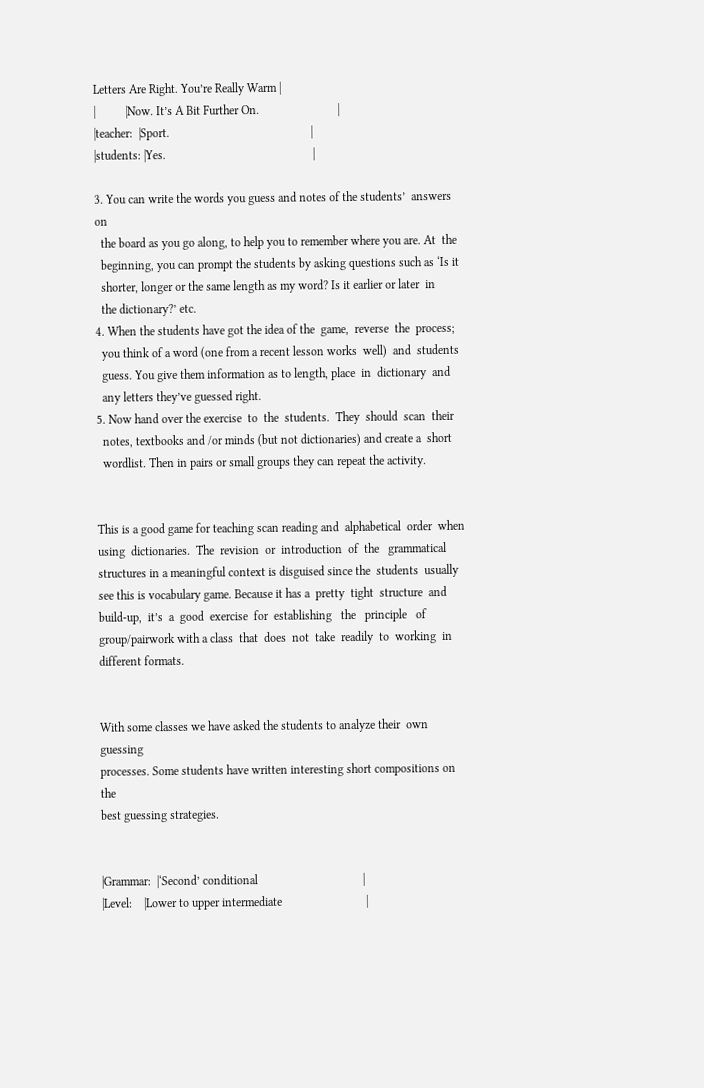Letters Are Right. You’re Really Warm |
|          |Now. It’s A Bit Further On.                          |
|teacher:  |Sport.                                               |
|students: |Yes.                                                 |

3. You can write the words you guess and notes of the students’  answers  on
  the board as you go along, to help you to remember where you are. At  the
  beginning, you can prompt the students by asking questions such as ‘Is it
  shorter, longer or the same length as my word? Is it earlier or later  in
  the dictionary?’ etc.
4. When the students have got the idea of the  game,  reverse  the  process;
  you think of a word (one from a recent lesson works  well)  and  students
  guess. You give them information as to length, place  in  dictionary  and
  any letters they’ve guessed right.
5. Now hand over the exercise  to  the  students.  They  should  scan  their
  notes, textbooks and /or minds (but not dictionaries) and create a  short
  wordlist. Then in pairs or small groups they can repeat the activity.


This is a good game for teaching scan reading and  alphabetical  order  when
using  dictionaries.  The  revision  or  introduction  of  the   grammatical
structures in a meaningful context is disguised since the  students  usually
see this is vocabulary game. Because it has a  pretty  tight  structure  and
build-up,  it’s  a  good  exercise  for  establishing   the   principle   of
group/pairwork with a class  that  does  not  take  readily  to  working  in
different formats.


With some classes we have asked the students to analyze their  own  guessing
processes. Some students have written interesting short compositions on  the
best guessing strategies.


|Grammar:  |‘Second’ conditional                                   |
|Level:    |Lower to upper intermediate                            |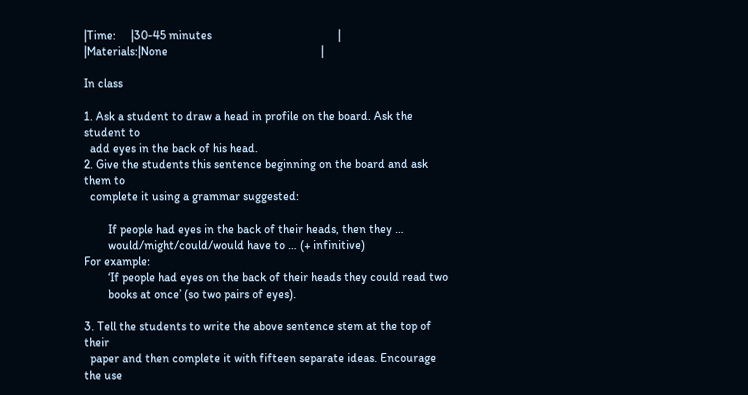|Time:     |30-45 minutes                                          |
|Materials:|None                                                   |

In class

1. Ask a student to draw a head in profile on the board. Ask the student to
  add eyes in the back of his head.
2. Give the students this sentence beginning on the board and ask them to
  complete it using a grammar suggested:

        If people had eyes in the back of their heads, then they …
        would/might/could/would have to … (+ infinitive)
For example:
        ‘If people had eyes on the back of their heads they could read two
        books at once’ (so two pairs of eyes).

3. Tell the students to write the above sentence stem at the top of their
  paper and then complete it with fifteen separate ideas. Encourage the use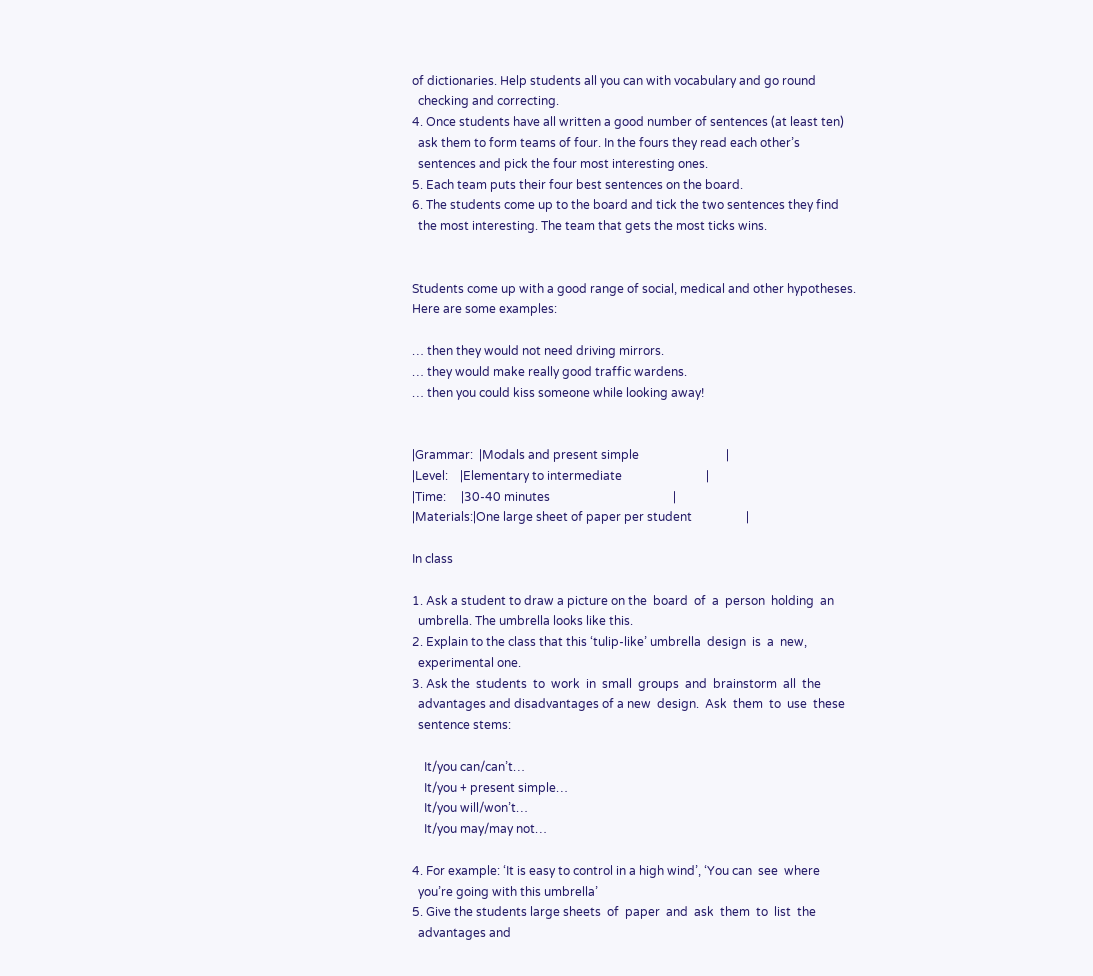of dictionaries. Help students all you can with vocabulary and go round
  checking and correcting.
4. Once students have all written a good number of sentences (at least ten)
  ask them to form teams of four. In the fours they read each other’s
  sentences and pick the four most interesting ones.
5. Each team puts their four best sentences on the board.
6. The students come up to the board and tick the two sentences they find
  the most interesting. The team that gets the most ticks wins.


Students come up with a good range of social, medical and other hypotheses.
Here are some examples:

… then they would not need driving mirrors.
… they would make really good traffic wardens.
… then you could kiss someone while looking away!


|Grammar:  |Modals and present simple                             |
|Level:    |Elementary to intermediate                            |
|Time:     |30-40 minutes                                         |
|Materials:|One large sheet of paper per student                  |

In class

1. Ask a student to draw a picture on the  board  of  a  person  holding  an
  umbrella. The umbrella looks like this.
2. Explain to the class that this ‘tulip-like’ umbrella  design  is  a  new,
  experimental one.
3. Ask the  students  to  work  in  small  groups  and  brainstorm  all  the
  advantages and disadvantages of a new  design.  Ask  them  to  use  these
  sentence stems:

    It/you can/can’t…
    It/you + present simple…
    It/you will/won’t…
    It/you may/may not…

4. For example: ‘It is easy to control in a high wind’, ‘You can  see  where
  you’re going with this umbrella’
5. Give the students large sheets  of  paper  and  ask  them  to  list  the
  advantages and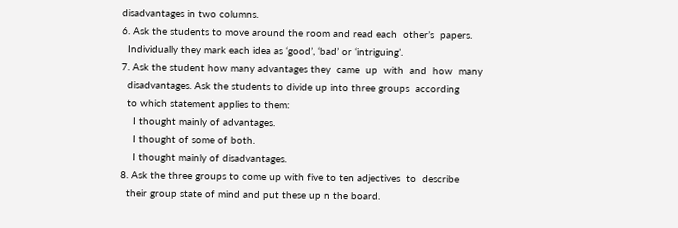disadvantages in two columns.
6. Ask the students to move around the room and read each  other’s  papers.
  Individually they mark each idea as ‘good’, ‘bad’ or ‘intriguing’.
7. Ask the student how many advantages they  came  up  with  and  how  many
  disadvantages. Ask the students to divide up into three groups  according
  to which statement applies to them:
    I thought mainly of advantages.
    I thought of some of both.
    I thought mainly of disadvantages.
8. Ask the three groups to come up with five to ten adjectives  to  describe
  their group state of mind and put these up n the board.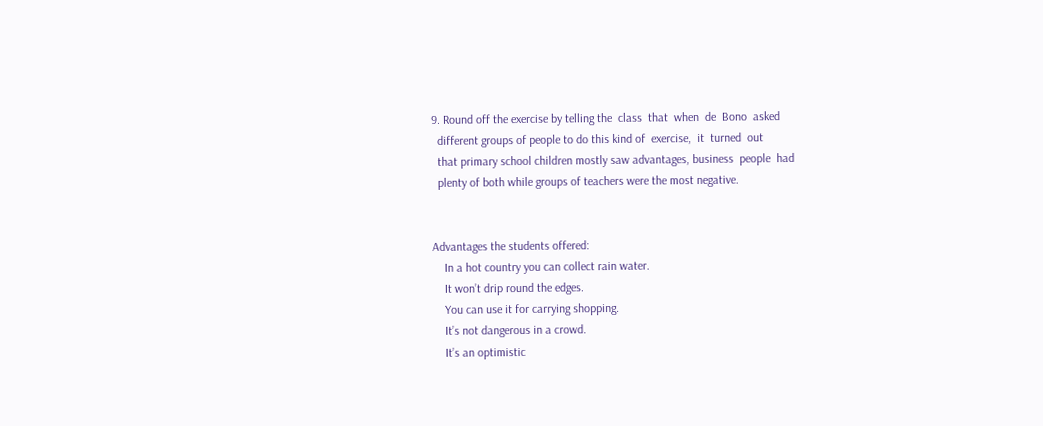9. Round off the exercise by telling the  class  that  when  de  Bono  asked
  different groups of people to do this kind of  exercise,  it  turned  out
  that primary school children mostly saw advantages, business  people  had
  plenty of both while groups of teachers were the most negative.


Advantages the students offered:
    In a hot country you can collect rain water.
    It won’t drip round the edges.
    You can use it for carrying shopping.
    It’s not dangerous in a crowd.
    It’s an optimistic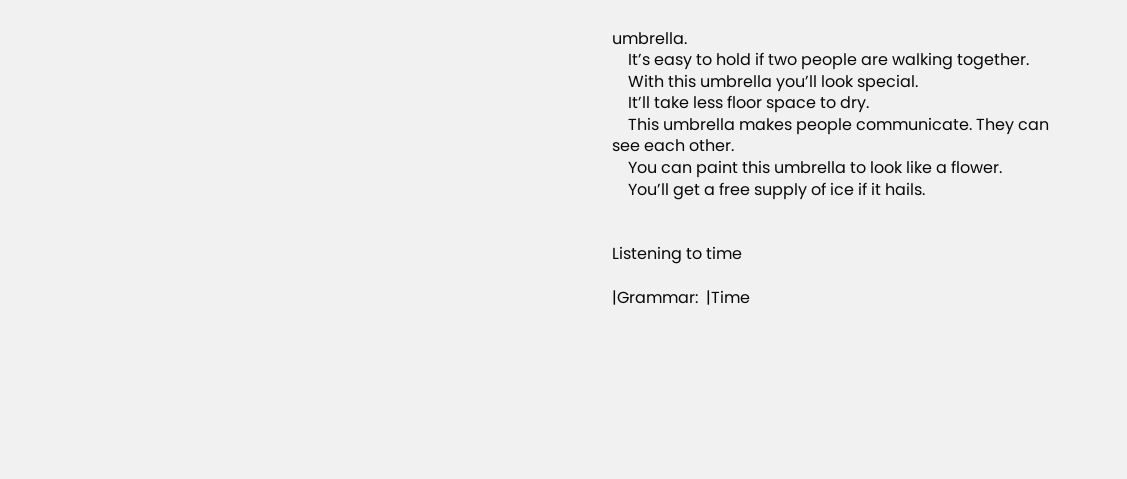umbrella.
    It’s easy to hold if two people are walking together.
    With this umbrella you’ll look special.
    It’ll take less floor space to dry.
    This umbrella makes people communicate. They can see each other.
    You can paint this umbrella to look like a flower.
    You’ll get a free supply of ice if it hails.


Listening to time

|Grammar:  |Time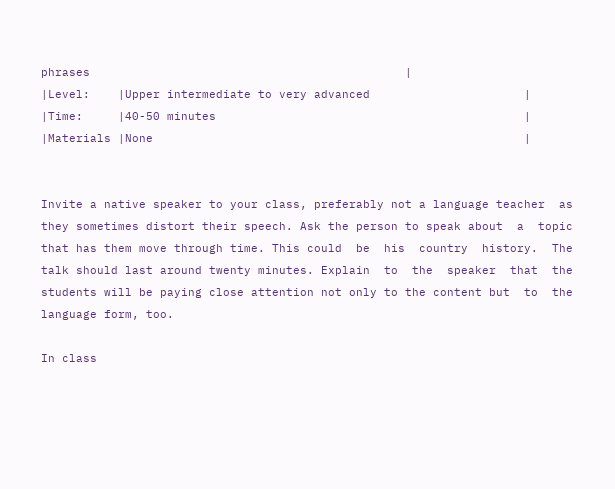phrases                                             |
|Level:    |Upper intermediate to very advanced                      |
|Time:     |40-50 minutes                                            |
|Materials |None                                                     |


Invite a native speaker to your class, preferably not a language teacher  as
they sometimes distort their speech. Ask the person to speak about  a  topic
that has them move through time. This could  be  his  country  history.  The
talk should last around twenty minutes. Explain  to  the  speaker  that  the
students will be paying close attention not only to the content but  to  the
language form, too.

In class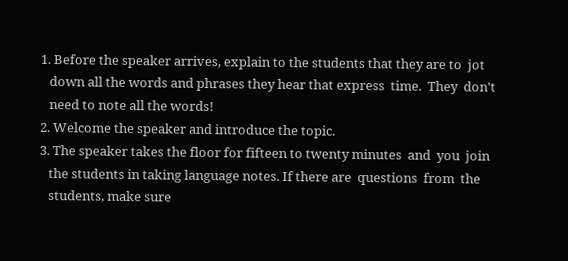1. Before the speaker arrives, explain to the students that they are to  jot
   down all the words and phrases they hear that express  time.  They  don't
   need to note all the words!
2. Welcome the speaker and introduce the topic.
3. The speaker takes the floor for fifteen to twenty minutes  and  you  join
   the students in taking language notes. If there are  questions  from  the
   students, make sure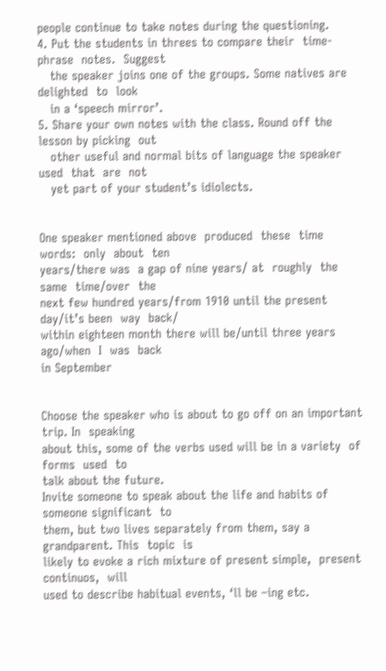people continue to take notes during the questioning.
4. Put the students in threes to compare their  time-phrase  notes.  Suggest
   the speaker joins one of the groups. Some natives are delighted  to  look
   in a ‘speech mirror’.
5. Share your own notes with the class. Round off the lesson by picking  out
   other useful and normal bits of language the speaker used  that  are  not
   yet part of your student’s idiolects.


One speaker mentioned above  produced  these  time  words:  only  about  ten
years/there was  a gap of nine years/ at  roughly  the  same  time/over  the
next few hundred years/from 1910 until the present day/it’s been  way  back/
within eighteen month there will be/until three years ago/when  I  was  back
in September


Choose the speaker who is about to go off on an important trip. In  speaking
about this, some of the verbs used will be in a variety  of  forms  used  to
talk about the future.
Invite someone to speak about the life and habits of someone significant  to
them, but two lives separately from them, say a grandparent. This  topic  is
likely to evoke a rich mixture of present simple,  present  continuos,  will
used to describe habitual events, ‘ll be –ing etc.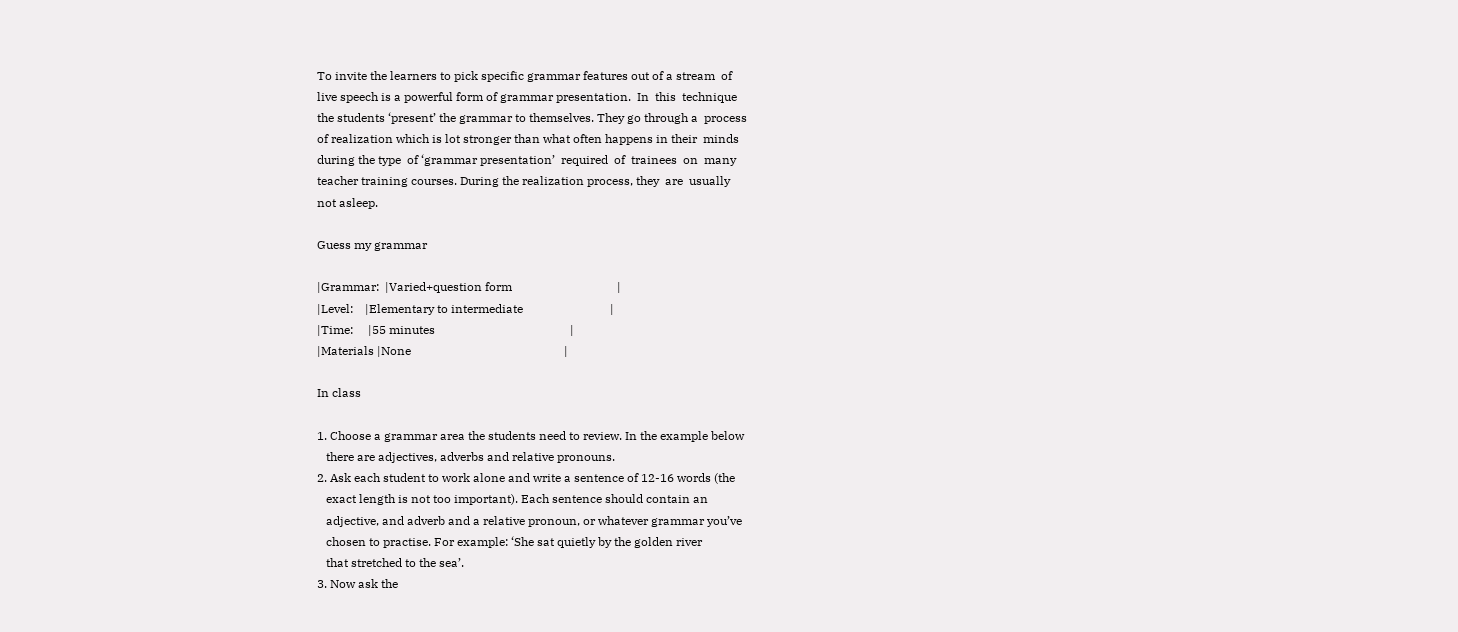To invite the learners to pick specific grammar features out of a stream  of
live speech is a powerful form of grammar presentation.  In  this  technique
the students ‘present’ the grammar to themselves. They go through a  process
of realization which is lot stronger than what often happens in their  minds
during the type  of ‘grammar presentation’  required  of  trainees  on  many
teacher training courses. During the realization process, they  are  usually
not asleep.

Guess my grammar

|Grammar:  |Varied+question form                                   |
|Level:    |Elementary to intermediate                             |
|Time:     |55 minutes                                             |
|Materials |None                                                   |

In class

1. Choose a grammar area the students need to review. In the example below
   there are adjectives, adverbs and relative pronouns.
2. Ask each student to work alone and write a sentence of 12-16 words (the
   exact length is not too important). Each sentence should contain an
   adjective, and adverb and a relative pronoun, or whatever grammar you’ve
   chosen to practise. For example: ‘She sat quietly by the golden river
   that stretched to the sea’.
3. Now ask the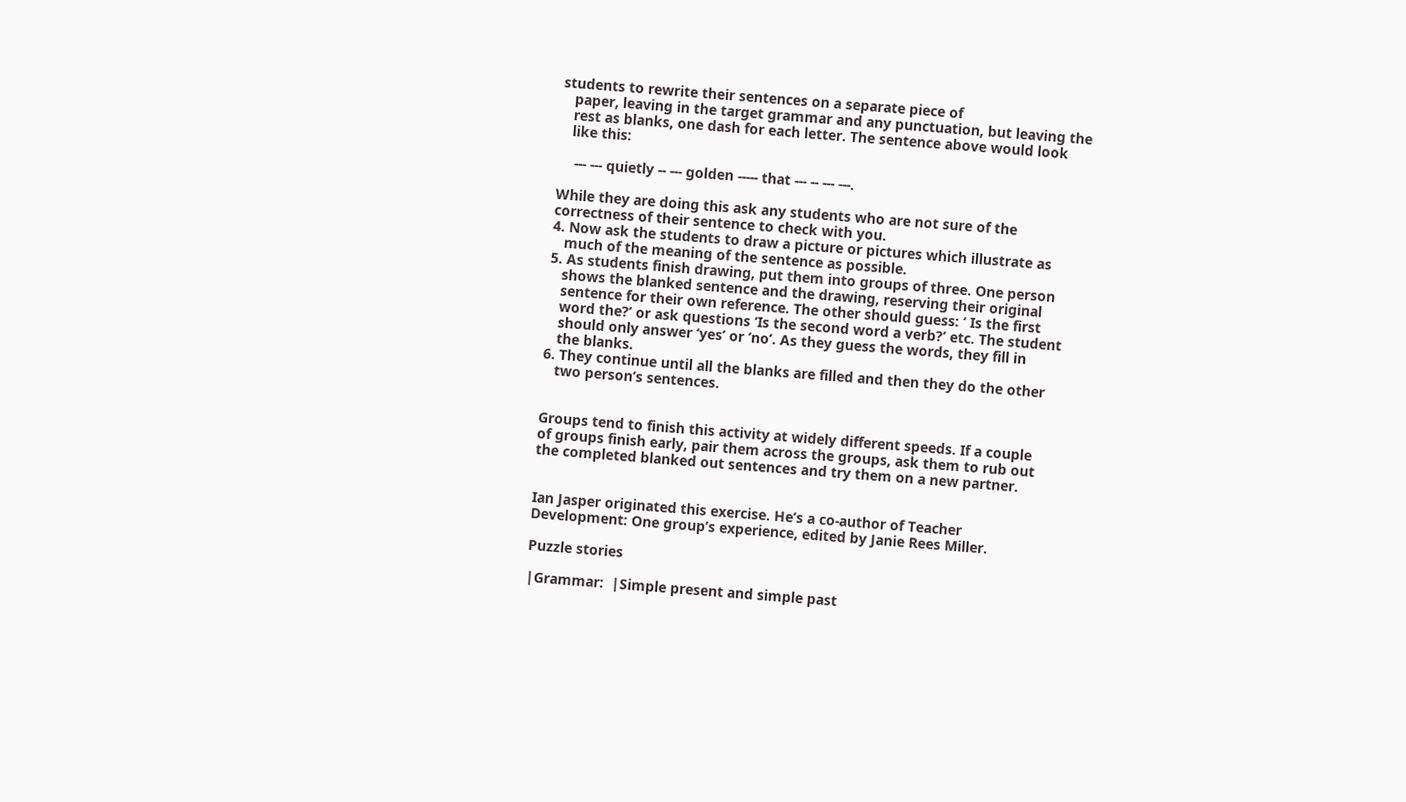students to rewrite their sentences on a separate piece of
   paper, leaving in the target grammar and any punctuation, but leaving the
   rest as blanks, one dash for each letter. The sentence above would look
   like this:

    --- --- quietly -- --- golden ----- that --- -- --- ---.

While they are doing this ask any students who are not sure of the
correctness of their sentence to check with you.
4. Now ask the students to draw a picture or pictures which illustrate as
   much of the meaning of the sentence as possible.
5. As students finish drawing, put them into groups of three. One person
   shows the blanked sentence and the drawing, reserving their original
   sentence for their own reference. The other should guess: ‘ Is the first
   word the?’ or ask questions ‘Is the second word a verb?’ etc. The student
   should only answer ‘yes’ or ‘no’. As they guess the words, they fill in
   the blanks.
6. They continue until all the blanks are filled and then they do the other
   two person’s sentences.


Groups tend to finish this activity at widely different speeds. If a couple
of groups finish early, pair them across the groups, ask them to rub out
the completed blanked out sentences and try them on a new partner.


Ian Jasper originated this exercise. He’s a co-author of Teacher
Development: One group’s experience, edited by Janie Rees Miller.

Puzzle stories

|Grammar:  |Simple present and simple past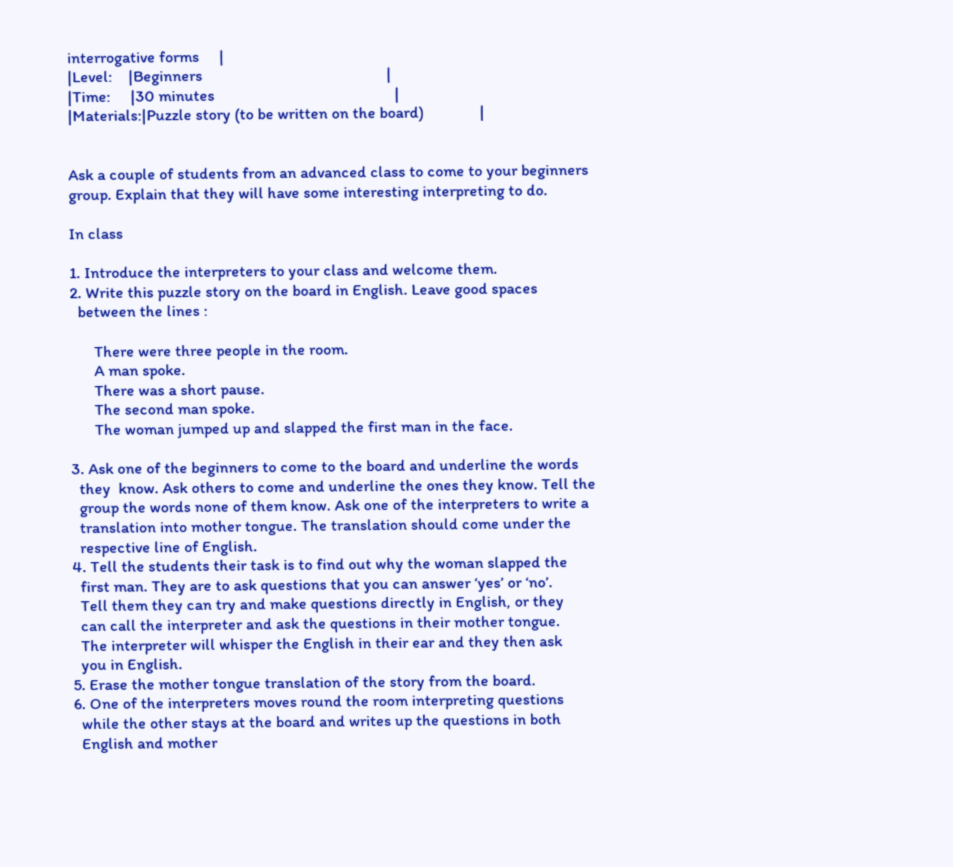interrogative forms     |
|Level:    |Beginners                                              |
|Time:     |30 minutes                                             |
|Materials:|Puzzle story (to be written on the board)              |


Ask a couple of students from an advanced class to come to your beginners
group. Explain that they will have some interesting interpreting to do.

In class

1. Introduce the interpreters to your class and welcome them.
2. Write this puzzle story on the board in English. Leave good spaces
  between the lines :

      There were three people in the room.
      A man spoke.
      There was a short pause.
      The second man spoke.
      The woman jumped up and slapped the first man in the face.

3. Ask one of the beginners to come to the board and underline the words
  they  know. Ask others to come and underline the ones they know. Tell the
  group the words none of them know. Ask one of the interpreters to write a
  translation into mother tongue. The translation should come under the
  respective line of English.
4. Tell the students their task is to find out why the woman slapped the
  first man. They are to ask questions that you can answer ‘yes’ or ‘no’.
  Tell them they can try and make questions directly in English, or they
  can call the interpreter and ask the questions in their mother tongue.
  The interpreter will whisper the English in their ear and they then ask
  you in English.
5. Erase the mother tongue translation of the story from the board.
6. One of the interpreters moves round the room interpreting questions
  while the other stays at the board and writes up the questions in both
  English and mother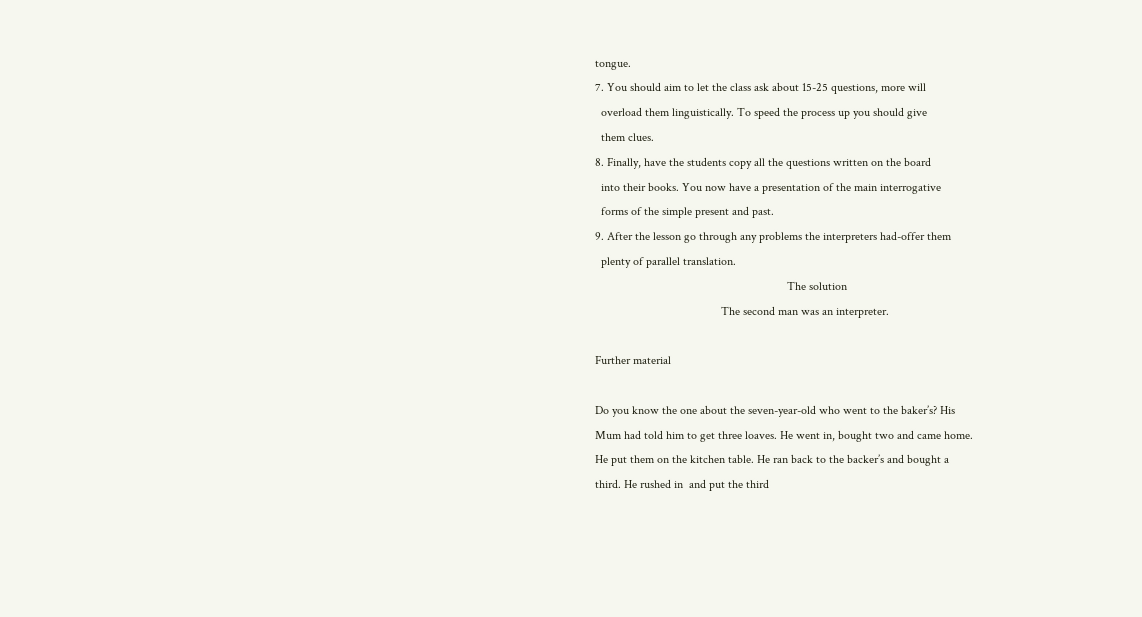tongue.
7. You should aim to let the class ask about 15-25 questions, more will
  overload them linguistically. To speed the process up you should give
  them clues.
8. Finally, have the students copy all the questions written on the board
  into their books. You now have a presentation of the main interrogative
  forms of the simple present and past.
9. After the lesson go through any problems the interpreters had-offer them
  plenty of parallel translation.
                                                                The solution
                                          The second man was an interpreter.

Further material

Do you know the one about the seven-year-old who went to the baker’s? His
Mum had told him to get three loaves. He went in, bought two and came home.
He put them on the kitchen table. He ran back to the backer’s and bought a
third. He rushed in  and put the third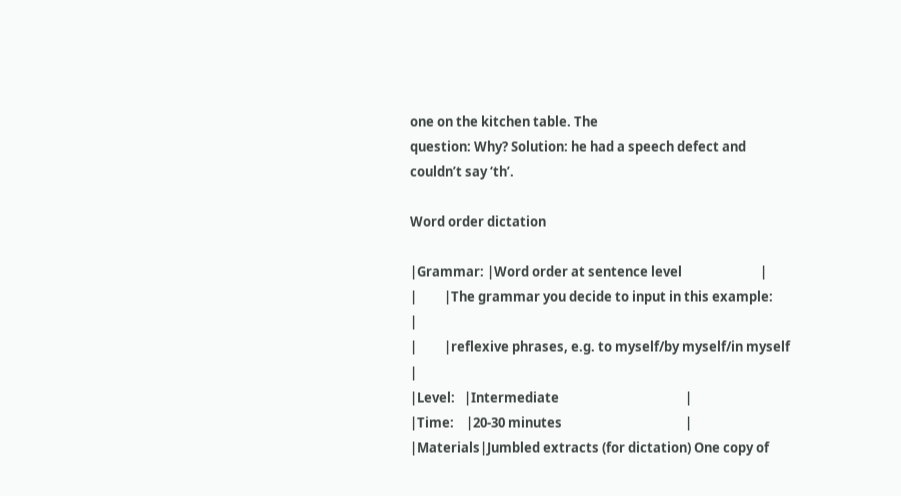one on the kitchen table. The
question: Why? Solution: he had a speech defect and couldn’t say ‘th’.

Word order dictation

|Grammar: |Word order at sentence level                          |
|         |The grammar you decide to input in this example:      |
|         |reflexive phrases, e.g. to myself/by myself/in myself |
|Level:   |Intermediate                                          |
|Time:    |20-30 minutes                                         |
|Materials|Jumbled extracts (for dictation) One copy of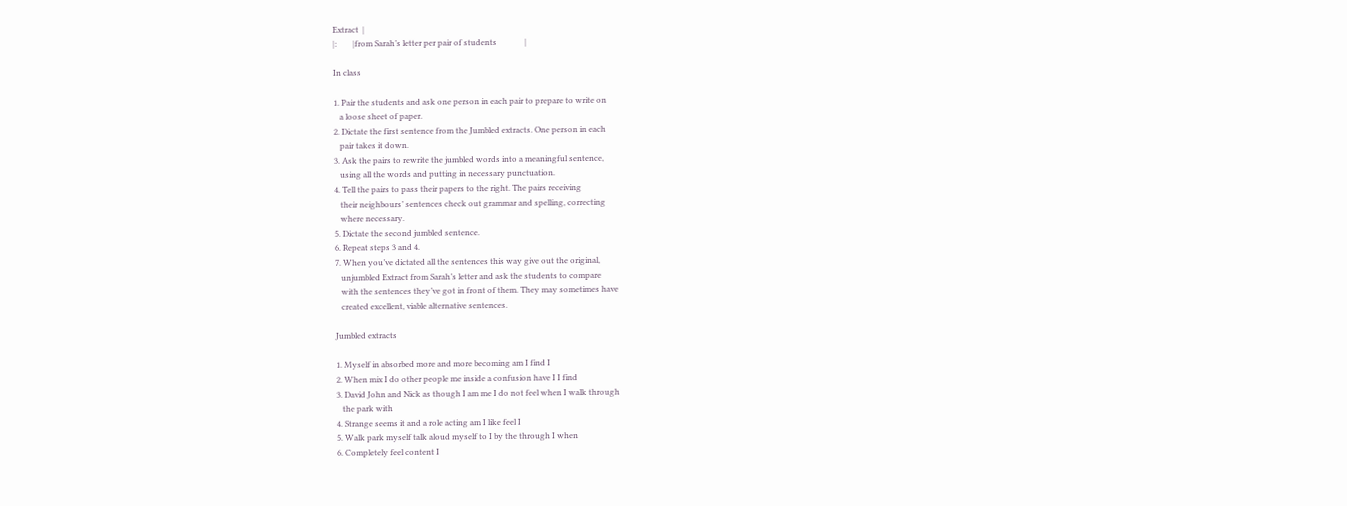Extract  |
|:        |from Sarah’s letter per pair of students              |

In class

1. Pair the students and ask one person in each pair to prepare to write on
   a loose sheet of paper.
2. Dictate the first sentence from the Jumbled extracts. One person in each
   pair takes it down.
3. Ask the pairs to rewrite the jumbled words into a meaningful sentence,
   using all the words and putting in necessary punctuation.
4. Tell the pairs to pass their papers to the right. The pairs receiving
   their neighbours’ sentences check out grammar and spelling, correcting
   where necessary.
5. Dictate the second jumbled sentence.
6. Repeat steps 3 and 4.
7. When you’ve dictated all the sentences this way give out the original,
   unjumbled Extract from Sarah’s letter and ask the students to compare
   with the sentences they’ve got in front of them. They may sometimes have
   created excellent, viable alternative sentences.

Jumbled extracts

1. Myself in absorbed more and more becoming am I find I
2. When mix I do other people me inside a confusion have I I find
3. David John and Nick as though I am me I do not feel when I walk through
   the park with
4. Strange seems it and a role acting am I like feel I
5. Walk park myself talk aloud myself to I by the through I when
6. Completely feel content I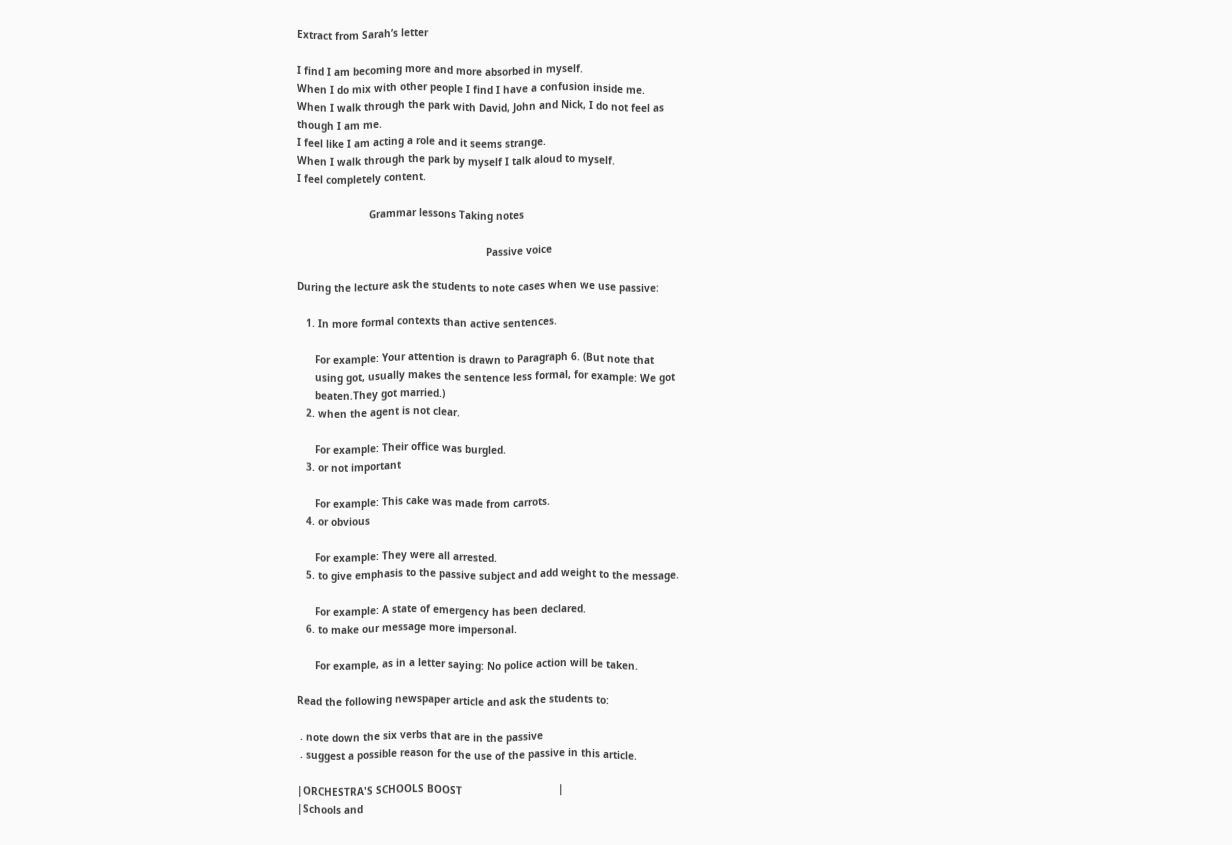Extract from Sarah’s letter

I find I am becoming more and more absorbed in myself.
When I do mix with other people I find I have a confusion inside me.
When I walk through the park with David, John and Nick, I do not feel as
though I am me.
I feel like I am acting a role and it seems strange.
When I walk through the park by myself I talk aloud to myself.
I feel completely content.

                        Grammar lessons Taking notes

                                                               Passive voice

During the lecture ask the students to note cases when we use passive:

   1. In more formal contexts than active sentences.

      For example: Your attention is drawn to Paragraph 6. (But note that
      using got, usually makes the sentence less formal, for example: We got
      beaten.They got married.)
   2. when the agent is not clear.

      For example: Their office was burgled.
   3. or not important

      For example: This cake was made from carrots.
   4. or obvious

      For example: They were all arrested.
   5. to give emphasis to the passive subject and add weight to the message.

      For example: A state of emergency has been declared.
   6. to make our message more impersonal.

      For example, as in a letter saying: No police action will be taken.

Read the following newspaper article and ask the students to:

 . note down the six verbs that are in the passive
 . suggest a possible reason for the use of the passive in this article.

|ORCHESTRA'S SCHOOLS BOOST                                |
|Schools and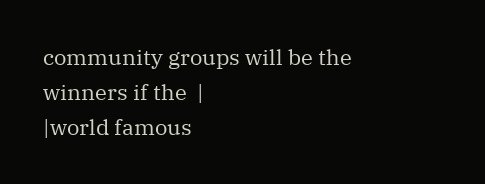community groups will be the winners if the  |
|world famous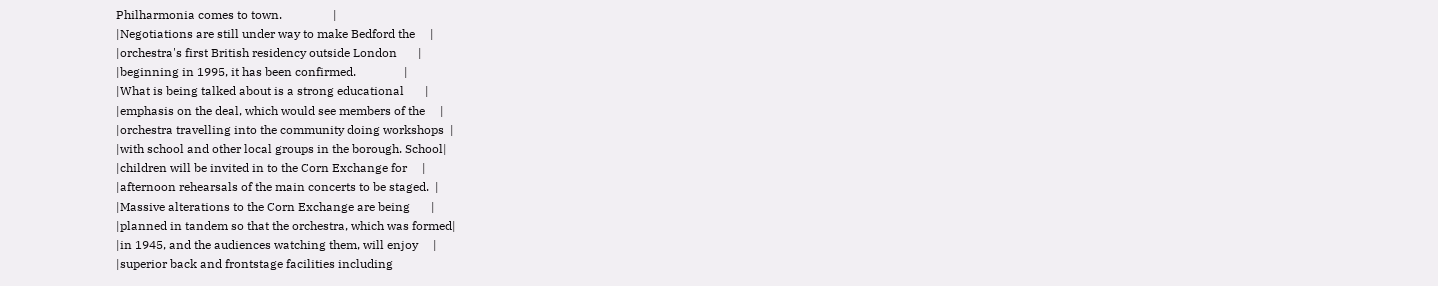Philharmonia comes to town.                 |
|Negotiations are still under way to make Bedford the     |
|orchestra's first British residency outside London       |
|beginning in 1995, it has been confirmed.                |
|What is being talked about is a strong educational       |
|emphasis on the deal, which would see members of the     |
|orchestra travelling into the community doing workshops  |
|with school and other local groups in the borough. School|
|children will be invited in to the Corn Exchange for     |
|afternoon rehearsals of the main concerts to be staged.  |
|Massive alterations to the Corn Exchange are being       |
|planned in tandem so that the orchestra, which was formed|
|in 1945, and the audiences watching them, will enjoy     |
|superior back and frontstage facilities including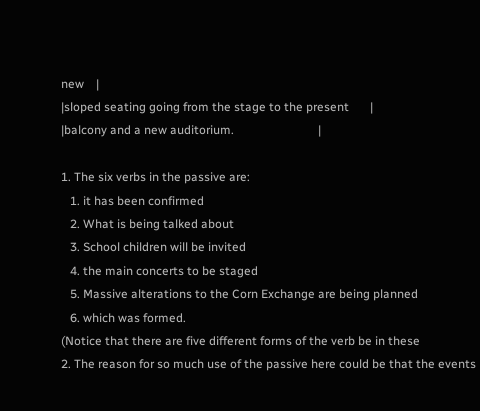new    |
|sloped seating going from the stage to the present       |
|balcony and a new auditorium.                            |

1. The six verbs in the passive are:
   1. it has been confirmed
   2. What is being talked about
   3. School children will be invited
   4. the main concerts to be staged
   5. Massive alterations to the Corn Exchange are being planned
   6. which was formed.
(Notice that there are five different forms of the verb be in these
2. The reason for so much use of the passive here could be that the events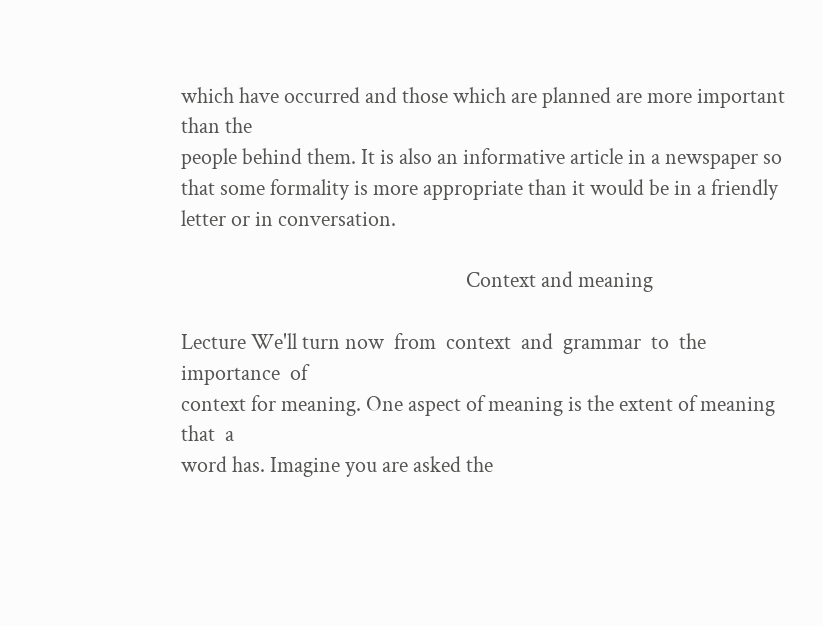which have occurred and those which are planned are more important than the
people behind them. It is also an informative article in a newspaper so
that some formality is more appropriate than it would be in a friendly
letter or in conversation.

                                                         Context and meaning

Lecture We'll turn now  from  context  and  grammar  to  the  importance  of
context for meaning. One aspect of meaning is the extent of meaning  that  a
word has. Imagine you are asked the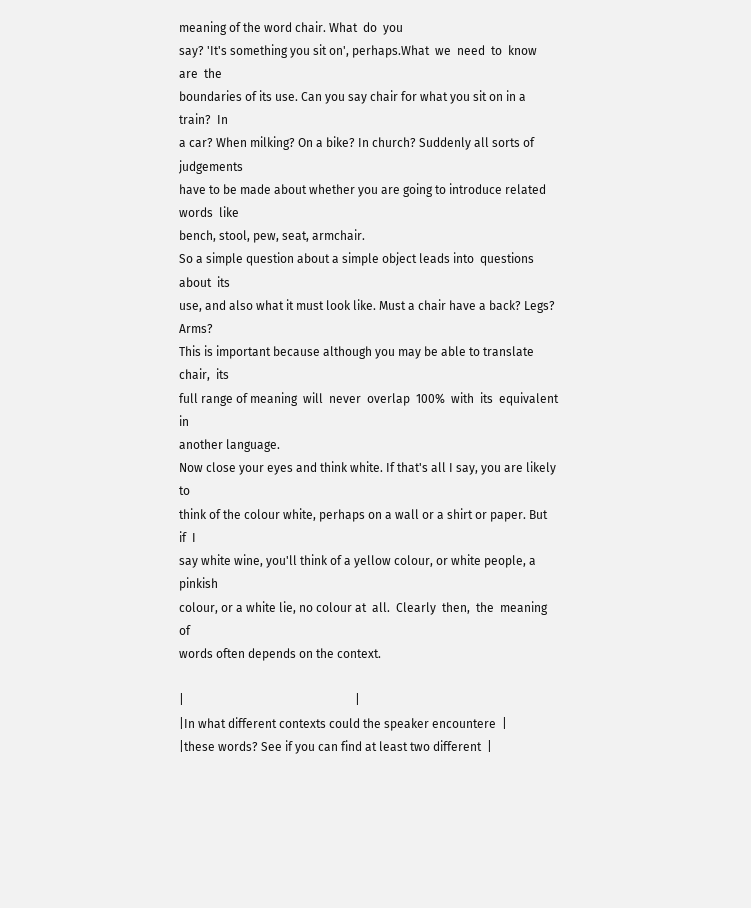meaning of the word chair. What  do  you
say? 'It's something you sit on', perhaps.What  we  need  to  know  are  the
boundaries of its use. Can you say chair for what you sit on in a train?  In
a car? When milking? On a bike? In church? Suddenly all sorts of  judgements
have to be made about whether you are going to introduce related words  like
bench, stool, pew, seat, armchair.
So a simple question about a simple object leads into  questions  about  its
use, and also what it must look like. Must a chair have a back? Legs?  Arms?
This is important because although you may be able to translate  chair,  its
full range of meaning  will  never  overlap  100%  with  its  equivalent  in
another language.
Now close your eyes and think white. If that's all I say, you are likely  to
think of the colour white, perhaps on a wall or a shirt or paper. But  if  I
say white wine, you'll think of a yellow colour, or white people, a  pinkish
colour, or a white lie, no colour at  all.  Clearly  then,  the  meaning  of
words often depends on the context.

|                                                         |
|In what different contexts could the speaker encountere  |
|these words? See if you can find at least two different  |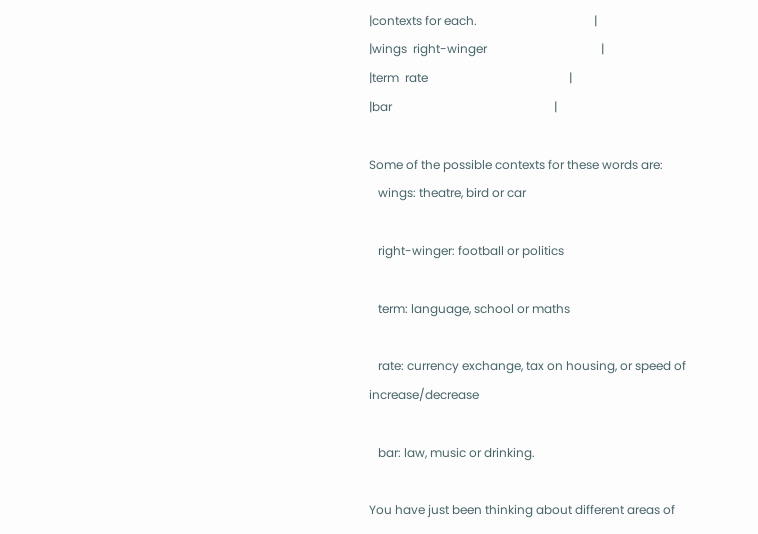|contexts for each.                                       |
|wings  right-winger                                      |
|term  rate                                               |
|bar                                                      |

Some of the possible contexts for these words are:
   wings: theatre, bird or car

   right-winger: football or politics

   term: language, school or maths

   rate: currency exchange, tax on housing, or speed of increase/decrease

   bar: law, music or drinking.

You have just been thinking about different areas of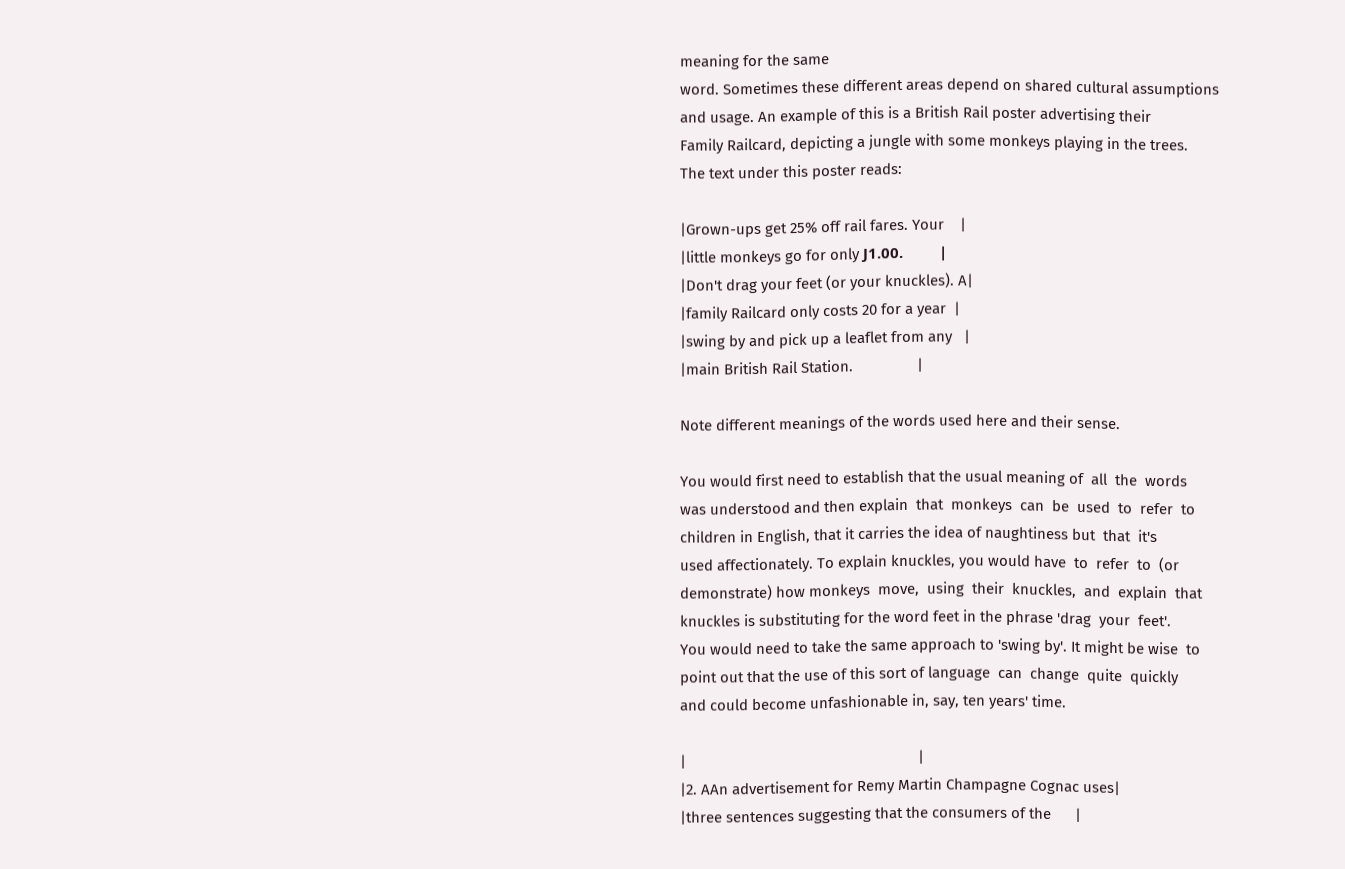meaning for the same
word. Sometimes these different areas depend on shared cultural assumptions
and usage. An example of this is a British Rail poster advertising their
Family Railcard, depicting a jungle with some monkeys playing in the trees.
The text under this poster reads:

|Grown-ups get 25% off rail fares. Your    |
|little monkeys go for only Ј1.00.         |
|Don't drag your feet (or your knuckles). A|
|family Railcard only costs 20 for a year  |
|swing by and pick up a leaflet from any   |
|main British Rail Station.                |

Note different meanings of the words used here and their sense.

You would first need to establish that the usual meaning of  all  the  words
was understood and then explain  that  monkeys  can  be  used  to  refer  to
children in English, that it carries the idea of naughtiness but  that  it's
used affectionately. To explain knuckles, you would have  to  refer  to  (or
demonstrate) how monkeys  move,  using  their  knuckles,  and  explain  that
knuckles is substituting for the word feet in the phrase 'drag  your  feet'.
You would need to take the same approach to 'swing by'. It might be wise  to
point out that the use of this sort of language  can  change  quite  quickly
and could become unfashionable in, say, ten years' time.

|                                                          |
|2. AAn advertisement for Remy Martin Champagne Cognac uses|
|three sentences suggesting that the consumers of the      |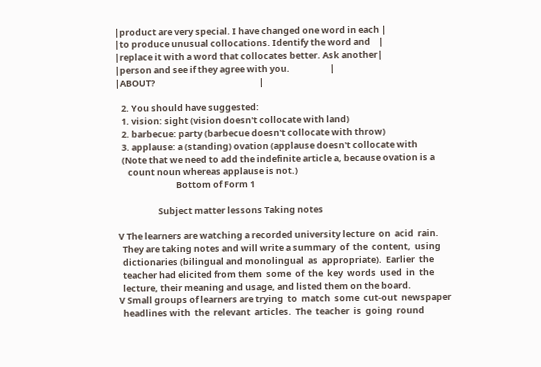|product are very special. I have changed one word in each |
|to produce unusual collocations. Identify the word and    |
|replace it with a word that collocates better. Ask another|
|person and see if they agree with you.                    |
|ABOUT?                                                    |

   2. You should have suggested:
   1. vision: sight (vision doesn't collocate with land)
   2. barbecue: party (barbecue doesn't collocate with throw)
   3. applause: a (standing) ovation (applause doesn't collocate with
   (Note that we need to add the indefinite article a, because ovation is a
      count noun whereas applause is not.)
                              Bottom of Form 1

                     Subject matter lessons Taking notes

 V The learners are watching a recorded university lecture  on  acid  rain.
   They are taking notes and will write a summary  of  the  content,  using
   dictionaries (bilingual and monolingual  as  appropriate).  Earlier  the
   teacher had elicited from them  some  of  the  key  words  used  in  the
   lecture, their meaning and usage, and listed them on the board.
 V Small groups of learners are trying  to  match  some  cut-out  newspaper
   headlines with  the  relevant  articles.  The  teacher  is  going  round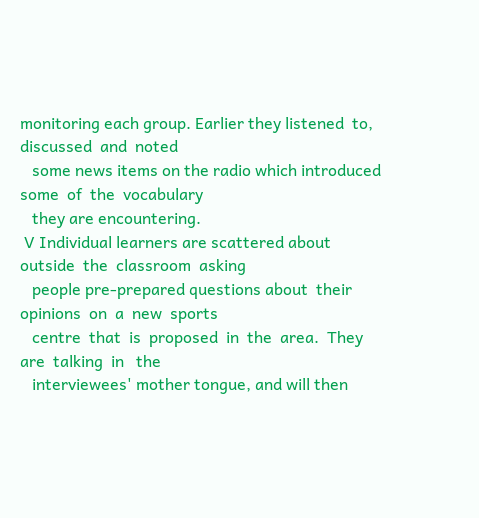monitoring each group. Earlier they listened  to,  discussed  and  noted
   some news items on the radio which introduced  some  of  the  vocabulary
   they are encountering.
 V Individual learners are scattered about  outside  the  classroom  asking
   people pre-prepared questions about  their  opinions  on  a  new  sports
   centre  that  is  proposed  in  the  area.  They  are  talking  in   the
   interviewees' mother tongue, and will then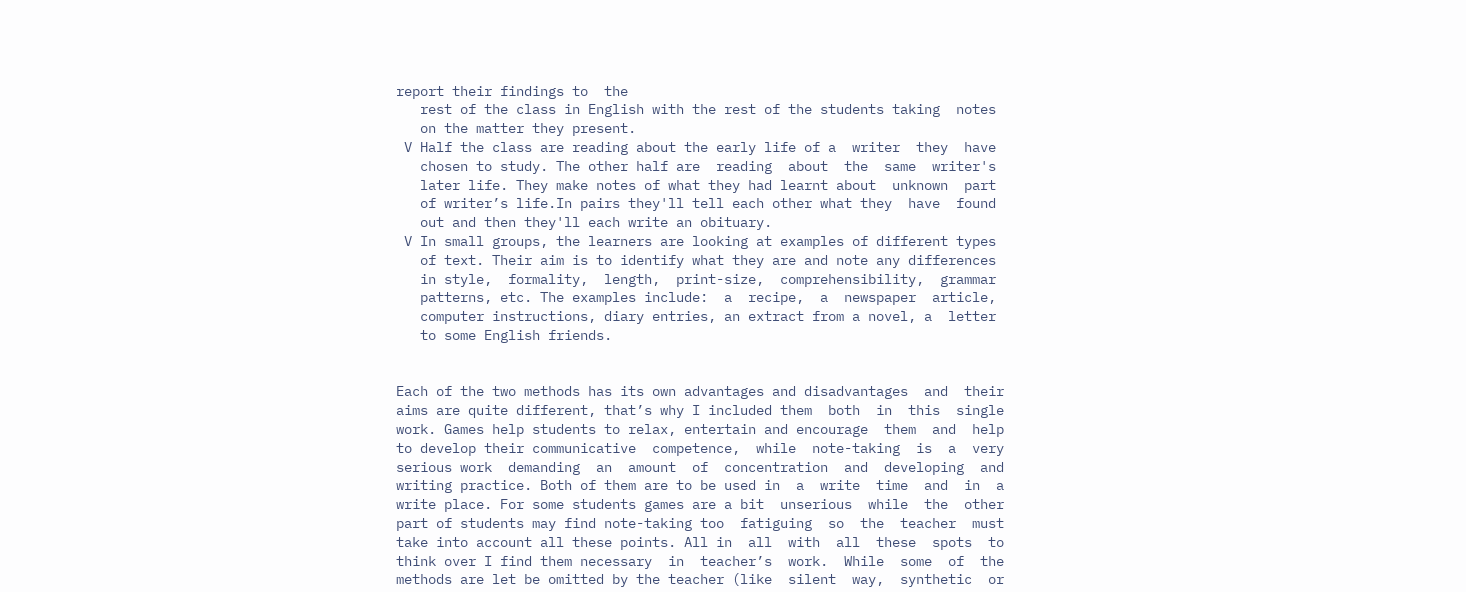report their findings to  the
   rest of the class in English with the rest of the students taking  notes
   on the matter they present.
 V Half the class are reading about the early life of a  writer  they  have
   chosen to study. The other half are  reading  about  the  same  writer's
   later life. They make notes of what they had learnt about  unknown  part
   of writer’s life.In pairs they'll tell each other what they  have  found
   out and then they'll each write an obituary.
 V In small groups, the learners are looking at examples of different types
   of text. Their aim is to identify what they are and note any differences
   in style,  formality,  length,  print-size,  comprehensibility,  grammar
   patterns, etc. The examples include:  a  recipe,  a  newspaper  article,
   computer instructions, diary entries, an extract from a novel, a  letter
   to some English friends.


Each of the two methods has its own advantages and disadvantages  and  their
aims are quite different, that’s why I included them  both  in  this  single
work. Games help students to relax, entertain and encourage  them  and  help
to develop their communicative  competence,  while  note-taking  is  a  very
serious work  demanding  an  amount  of  concentration  and  developing  and
writing practice. Both of them are to be used in  a  write  time  and  in  a
write place. For some students games are a bit  unserious  while  the  other
part of students may find note-taking too  fatiguing  so  the  teacher  must
take into account all these points. All in  all  with  all  these  spots  to
think over I find them necessary  in  teacher’s  work.  While  some  of  the
methods are let be omitted by the teacher (like  silent  way,  synthetic  or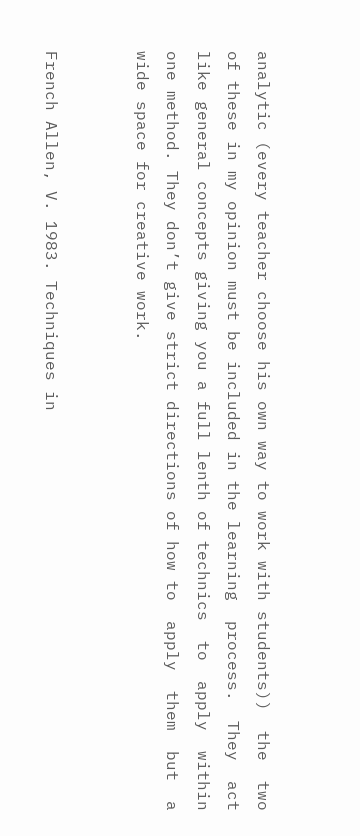analytic (every teacher choose his own way to work with students))  the  two
of these in my opinion must be included in the learning  process.  They  act
like general concepts giving you a full lenth of technics  to  apply  within
one method. They don’t give strict directions of how to  apply  them  but  a
wide space for creative work.


French Allen, V. 1983. Techniques in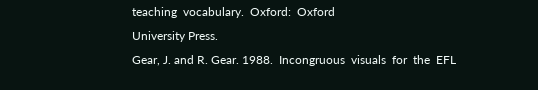teaching  vocabulary.  Oxford:  Oxford
University Press.
Gear, J. and R. Gear. 1988.  Incongruous  visuals  for  the  EFL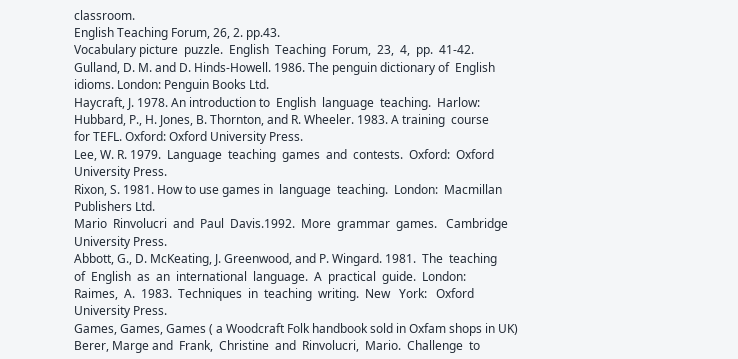classroom.
English Teaching Forum, 26, 2. pp.43.
Vocabulary picture  puzzle.  English  Teaching  Forum,  23,  4,  pp.  41-42.
Gulland, D. M. and D. Hinds-Howell. 1986. The penguin dictionary of  English
idioms. London: Penguin Books Ltd.
Haycraft, J. 1978. An introduction to  English  language  teaching.  Harlow:
Hubbard, P., H. Jones, B. Thornton, and R. Wheeler. 1983. A training  course
for TEFL. Oxford: Oxford University Press.
Lee, W. R. 1979.  Language  teaching  games  and  contests.  Oxford:  Oxford
University Press.
Rixon, S. 1981. How to use games in  language  teaching.  London:  Macmillan
Publishers Ltd.
Mario  Rinvolucri  and  Paul  Davis.1992.  More  grammar  games.   Cambridge
University Press.
Abbott, G., D. McKeating, J. Greenwood, and P. Wingard. 1981.  The  teaching
of  English  as  an  international  language.  A  practical  guide.  London:
Raimes,  A.  1983.  Techniques  in  teaching  writing.  New   York:   Oxford
University Press.
Games, Games, Games ( a Woodcraft Folk handbook sold in Oxfam shops in UK)
Berer, Marge and  Frank,  Christine  and  Rinvolucri,  Mario.  Challenge  to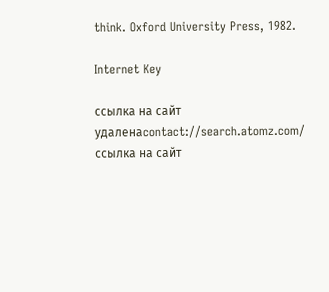think. Oxford University Press, 1982.

Internet Key

ссылка на сайт удаленаcontact://search.atomz.com/
ссылка на сайт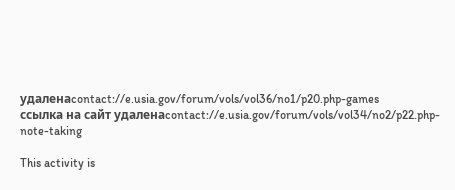удаленаcontact://e.usia.gov/forum/vols/vol36/no1/p20.php-games
ссылка на сайт удаленаcontact://e.usia.gov/forum/vols/vol34/no2/p22.php-note-taking

This activity is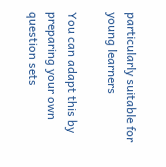particularly suitable for young learners

You can adapt this by preparing your own question sets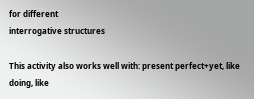for different
interrogative structures

This activity also works well with: present perfect+yet, like doing, like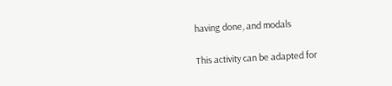having done, and modals

This activity can be adapted for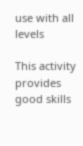use with all levels

This activity provides good skills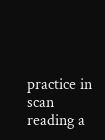practice in scan reading a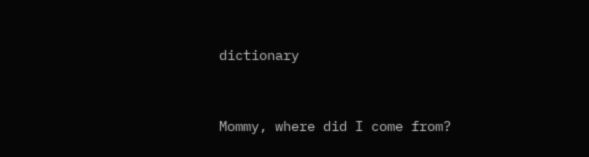dictionary


Mommy, where did I come from?